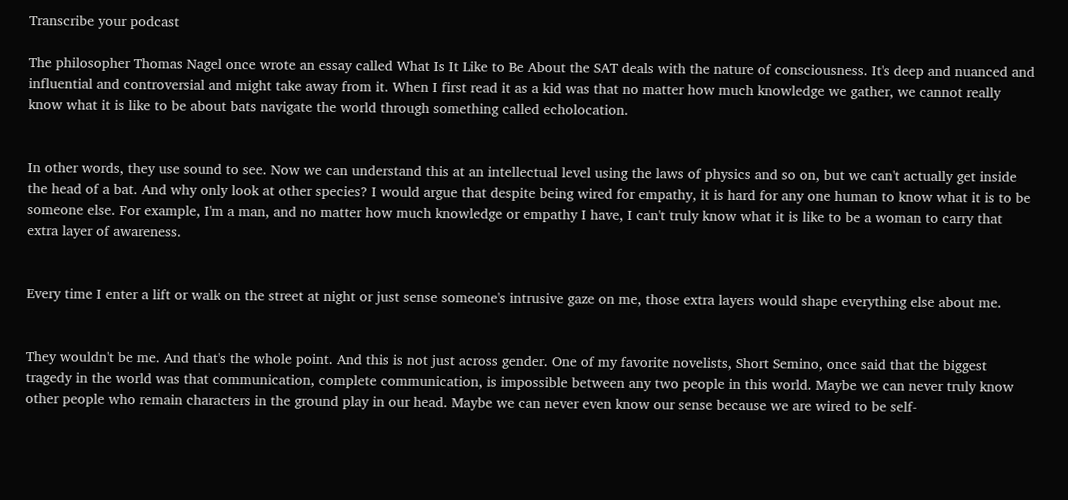Transcribe your podcast

The philosopher Thomas Nagel once wrote an essay called What Is It Like to Be About the SAT deals with the nature of consciousness. It's deep and nuanced and influential and controversial and might take away from it. When I first read it as a kid was that no matter how much knowledge we gather, we cannot really know what it is like to be about bats navigate the world through something called echolocation.


In other words, they use sound to see. Now we can understand this at an intellectual level using the laws of physics and so on, but we can't actually get inside the head of a bat. And why only look at other species? I would argue that despite being wired for empathy, it is hard for any one human to know what it is to be someone else. For example, I'm a man, and no matter how much knowledge or empathy I have, I can't truly know what it is like to be a woman to carry that extra layer of awareness.


Every time I enter a lift or walk on the street at night or just sense someone's intrusive gaze on me, those extra layers would shape everything else about me.


They wouldn't be me. And that's the whole point. And this is not just across gender. One of my favorite novelists, Short Semino, once said that the biggest tragedy in the world was that communication, complete communication, is impossible between any two people in this world. Maybe we can never truly know other people who remain characters in the ground play in our head. Maybe we can never even know our sense because we are wired to be self-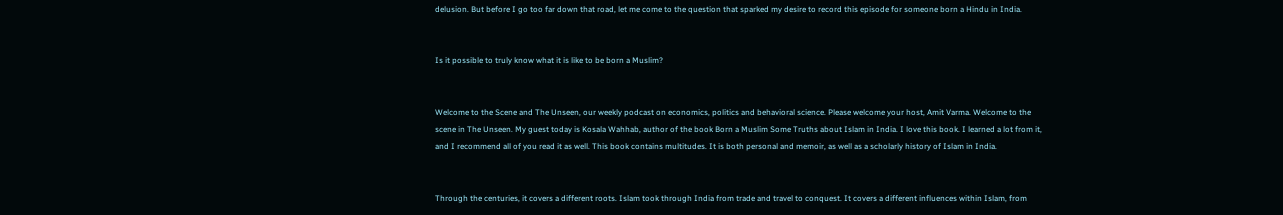delusion. But before I go too far down that road, let me come to the question that sparked my desire to record this episode for someone born a Hindu in India.


Is it possible to truly know what it is like to be born a Muslim?


Welcome to the Scene and The Unseen, our weekly podcast on economics, politics and behavioral science. Please welcome your host, Amit Varma. Welcome to the scene in The Unseen. My guest today is Kosala Wahhab, author of the book Born a Muslim Some Truths about Islam in India. I love this book. I learned a lot from it, and I recommend all of you read it as well. This book contains multitudes. It is both personal and memoir, as well as a scholarly history of Islam in India.


Through the centuries, it covers a different roots. Islam took through India from trade and travel to conquest. It covers a different influences within Islam, from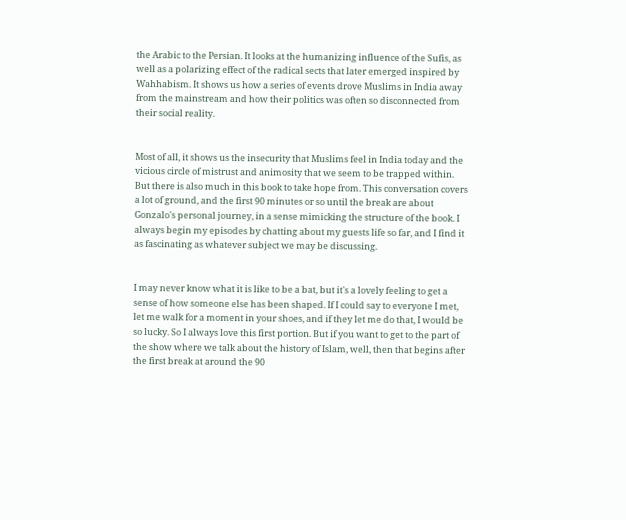the Arabic to the Persian. It looks at the humanizing influence of the Sufis, as well as a polarizing effect of the radical sects that later emerged inspired by Wahhabism. It shows us how a series of events drove Muslims in India away from the mainstream and how their politics was often so disconnected from their social reality.


Most of all, it shows us the insecurity that Muslims feel in India today and the vicious circle of mistrust and animosity that we seem to be trapped within. But there is also much in this book to take hope from. This conversation covers a lot of ground, and the first 90 minutes or so until the break are about Gonzalo's personal journey, in a sense mimicking the structure of the book. I always begin my episodes by chatting about my guests life so far, and I find it as fascinating as whatever subject we may be discussing.


I may never know what it is like to be a bat, but it's a lovely feeling to get a sense of how someone else has been shaped. If I could say to everyone I met, let me walk for a moment in your shoes, and if they let me do that, I would be so lucky. So I always love this first portion. But if you want to get to the part of the show where we talk about the history of Islam, well, then that begins after the first break at around the 90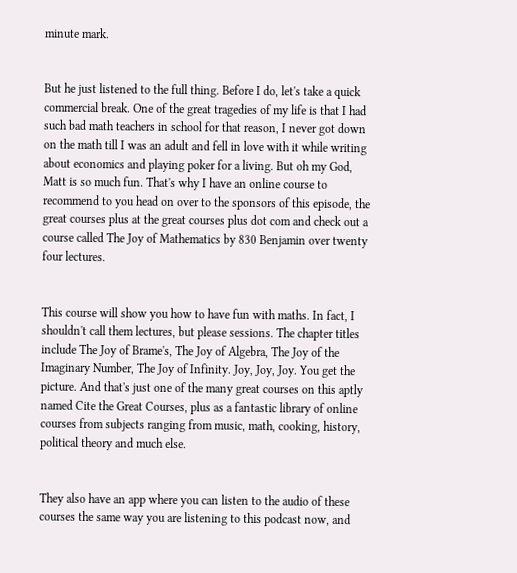minute mark.


But he just listened to the full thing. Before I do, let's take a quick commercial break. One of the great tragedies of my life is that I had such bad math teachers in school for that reason, I never got down on the math till I was an adult and fell in love with it while writing about economics and playing poker for a living. But oh my God, Matt is so much fun. That's why I have an online course to recommend to you head on over to the sponsors of this episode, the great courses plus at the great courses plus dot com and check out a course called The Joy of Mathematics by 830 Benjamin over twenty four lectures.


This course will show you how to have fun with maths. In fact, I shouldn't call them lectures, but please sessions. The chapter titles include The Joy of Brame's, The Joy of Algebra, The Joy of the Imaginary Number, The Joy of Infinity. Joy, Joy, Joy. You get the picture. And that's just one of the many great courses on this aptly named Cite the Great Courses, plus as a fantastic library of online courses from subjects ranging from music, math, cooking, history, political theory and much else.


They also have an app where you can listen to the audio of these courses the same way you are listening to this podcast now, and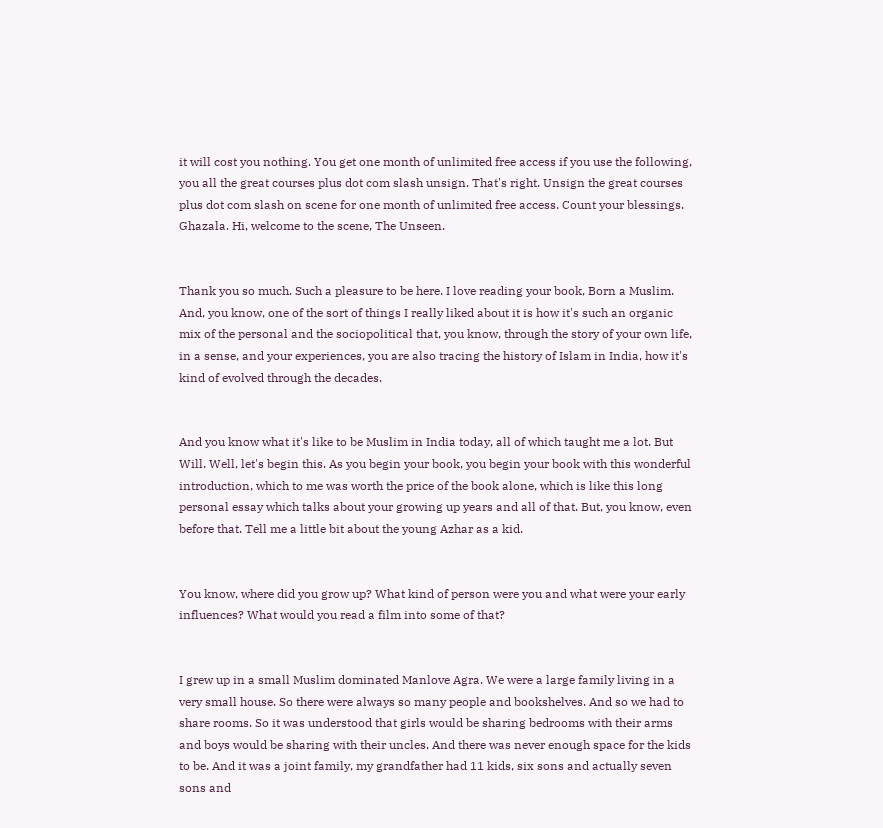it will cost you nothing. You get one month of unlimited free access if you use the following, you all the great courses plus dot com slash unsign. That's right. Unsign the great courses plus dot com slash on scene for one month of unlimited free access. Count your blessings. Ghazala. Hi, welcome to the scene, The Unseen.


Thank you so much. Such a pleasure to be here. I love reading your book, Born a Muslim. And, you know, one of the sort of things I really liked about it is how it's such an organic mix of the personal and the sociopolitical that, you know, through the story of your own life, in a sense, and your experiences, you are also tracing the history of Islam in India, how it's kind of evolved through the decades.


And you know what it's like to be Muslim in India today, all of which taught me a lot. But Will. Well, let's begin this. As you begin your book, you begin your book with this wonderful introduction, which to me was worth the price of the book alone, which is like this long personal essay which talks about your growing up years and all of that. But, you know, even before that. Tell me a little bit about the young Azhar as a kid.


You know, where did you grow up? What kind of person were you and what were your early influences? What would you read a film into some of that?


I grew up in a small Muslim dominated Manlove Agra. We were a large family living in a very small house. So there were always so many people and bookshelves. And so we had to share rooms. So it was understood that girls would be sharing bedrooms with their arms and boys would be sharing with their uncles. And there was never enough space for the kids to be. And it was a joint family, my grandfather had 11 kids, six sons and actually seven sons and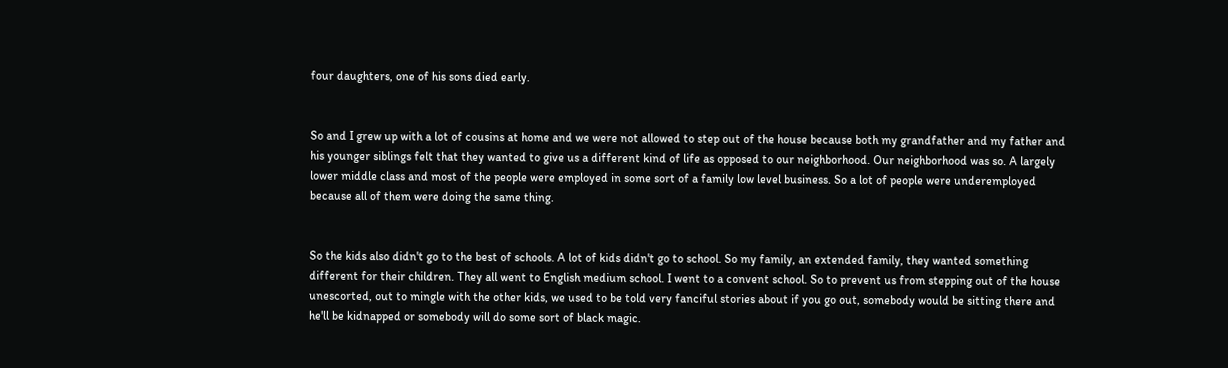four daughters, one of his sons died early.


So and I grew up with a lot of cousins at home and we were not allowed to step out of the house because both my grandfather and my father and his younger siblings felt that they wanted to give us a different kind of life as opposed to our neighborhood. Our neighborhood was so. A largely lower middle class and most of the people were employed in some sort of a family low level business. So a lot of people were underemployed because all of them were doing the same thing.


So the kids also didn't go to the best of schools. A lot of kids didn't go to school. So my family, an extended family, they wanted something different for their children. They all went to English medium school. I went to a convent school. So to prevent us from stepping out of the house unescorted, out to mingle with the other kids, we used to be told very fanciful stories about if you go out, somebody would be sitting there and he'll be kidnapped or somebody will do some sort of black magic.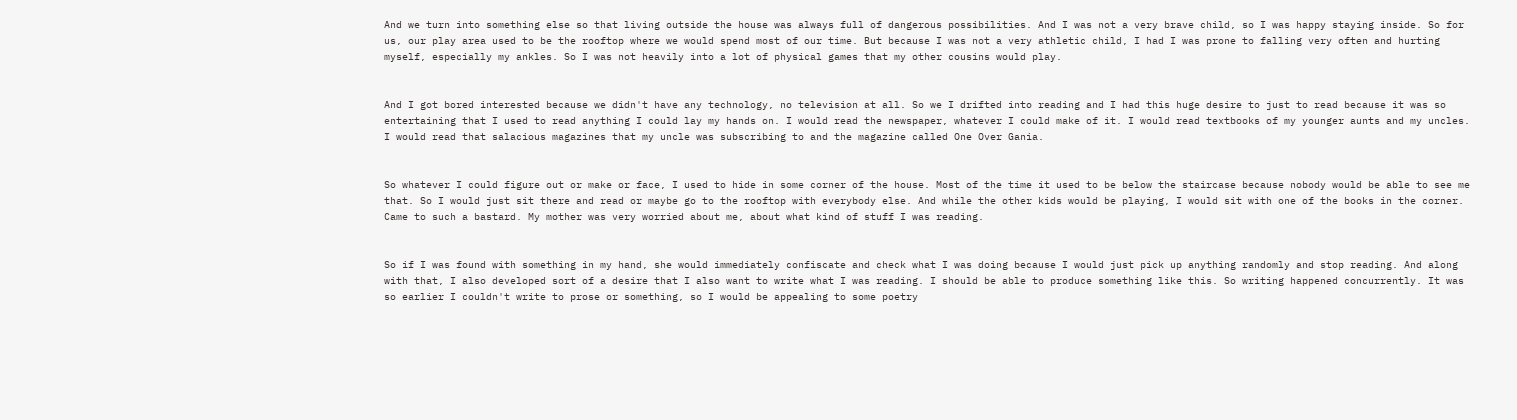And we turn into something else so that living outside the house was always full of dangerous possibilities. And I was not a very brave child, so I was happy staying inside. So for us, our play area used to be the rooftop where we would spend most of our time. But because I was not a very athletic child, I had I was prone to falling very often and hurting myself, especially my ankles. So I was not heavily into a lot of physical games that my other cousins would play.


And I got bored interested because we didn't have any technology, no television at all. So we I drifted into reading and I had this huge desire to just to read because it was so entertaining that I used to read anything I could lay my hands on. I would read the newspaper, whatever I could make of it. I would read textbooks of my younger aunts and my uncles. I would read that salacious magazines that my uncle was subscribing to and the magazine called One Over Gania.


So whatever I could figure out or make or face, I used to hide in some corner of the house. Most of the time it used to be below the staircase because nobody would be able to see me that. So I would just sit there and read or maybe go to the rooftop with everybody else. And while the other kids would be playing, I would sit with one of the books in the corner. Came to such a bastard. My mother was very worried about me, about what kind of stuff I was reading.


So if I was found with something in my hand, she would immediately confiscate and check what I was doing because I would just pick up anything randomly and stop reading. And along with that, I also developed sort of a desire that I also want to write what I was reading. I should be able to produce something like this. So writing happened concurrently. It was so earlier I couldn't write to prose or something, so I would be appealing to some poetry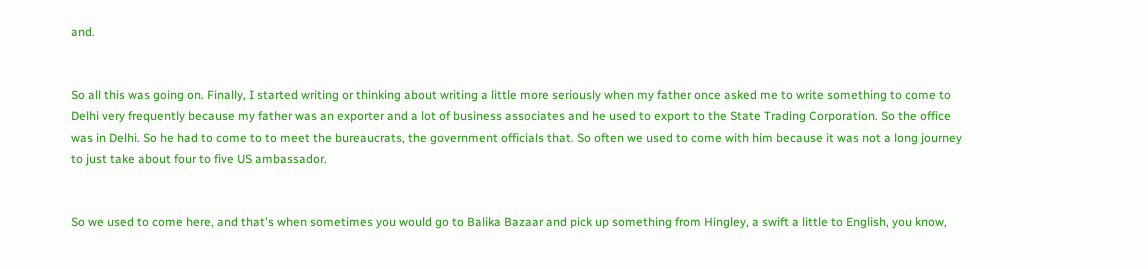and.


So all this was going on. Finally, I started writing or thinking about writing a little more seriously when my father once asked me to write something to come to Delhi very frequently because my father was an exporter and a lot of business associates and he used to export to the State Trading Corporation. So the office was in Delhi. So he had to come to to meet the bureaucrats, the government officials that. So often we used to come with him because it was not a long journey to just take about four to five US ambassador.


So we used to come here, and that's when sometimes you would go to Balika Bazaar and pick up something from Hingley, a swift a little to English, you know,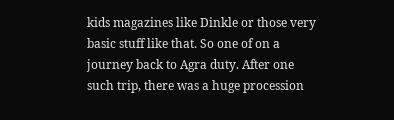kids magazines like Dinkle or those very basic stuff like that. So one of on a journey back to Agra duty. After one such trip, there was a huge procession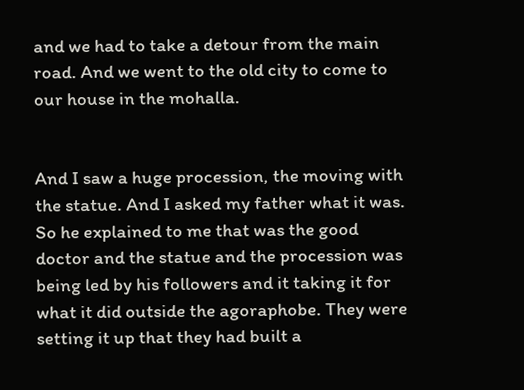and we had to take a detour from the main road. And we went to the old city to come to our house in the mohalla.


And I saw a huge procession, the moving with the statue. And I asked my father what it was. So he explained to me that was the good doctor and the statue and the procession was being led by his followers and it taking it for what it did outside the agoraphobe. They were setting it up that they had built a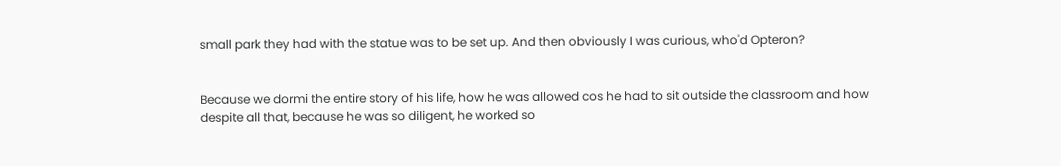small park they had with the statue was to be set up. And then obviously I was curious, who'd Opteron?


Because we dormi the entire story of his life, how he was allowed cos he had to sit outside the classroom and how despite all that, because he was so diligent, he worked so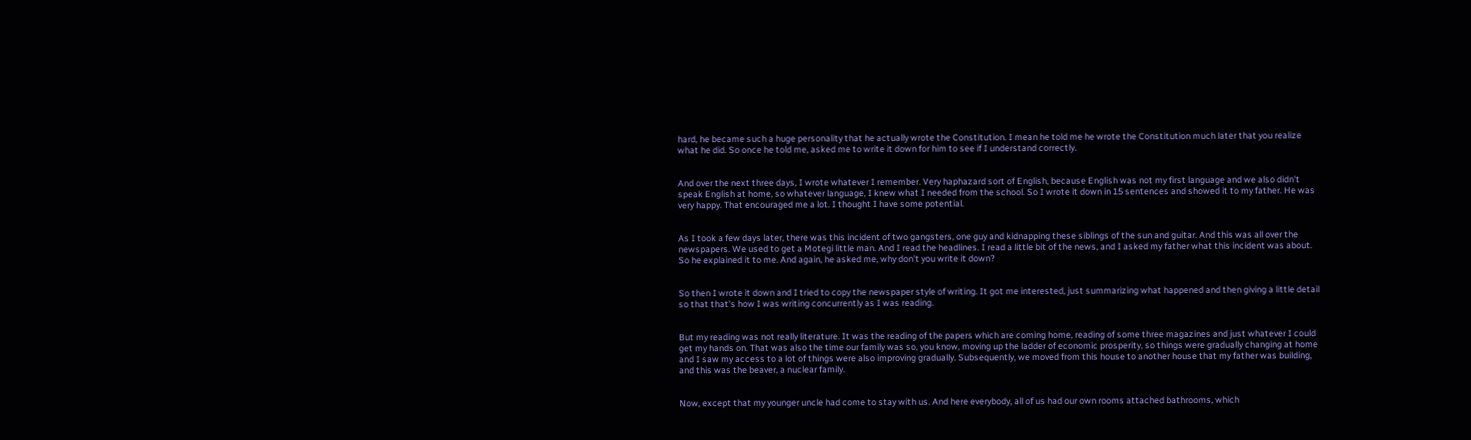hard, he became such a huge personality that he actually wrote the Constitution. I mean he told me he wrote the Constitution much later that you realize what he did. So once he told me, asked me to write it down for him to see if I understand correctly.


And over the next three days, I wrote whatever I remember. Very haphazard sort of English, because English was not my first language and we also didn't speak English at home, so whatever language, I knew what I needed from the school. So I wrote it down in 15 sentences and showed it to my father. He was very happy. That encouraged me a lot. I thought I have some potential.


As I took a few days later, there was this incident of two gangsters, one guy and kidnapping these siblings of the sun and guitar. And this was all over the newspapers. We used to get a Motegi little man. And I read the headlines. I read a little bit of the news, and I asked my father what this incident was about. So he explained it to me. And again, he asked me, why don't you write it down?


So then I wrote it down and I tried to copy the newspaper style of writing. It got me interested, just summarizing what happened and then giving a little detail so that that's how I was writing concurrently as I was reading.


But my reading was not really literature. It was the reading of the papers which are coming home, reading of some three magazines and just whatever I could get my hands on. That was also the time our family was so, you know, moving up the ladder of economic prosperity, so things were gradually changing at home and I saw my access to a lot of things were also improving gradually. Subsequently, we moved from this house to another house that my father was building, and this was the beaver, a nuclear family.


Now, except that my younger uncle had come to stay with us. And here everybody, all of us had our own rooms attached bathrooms, which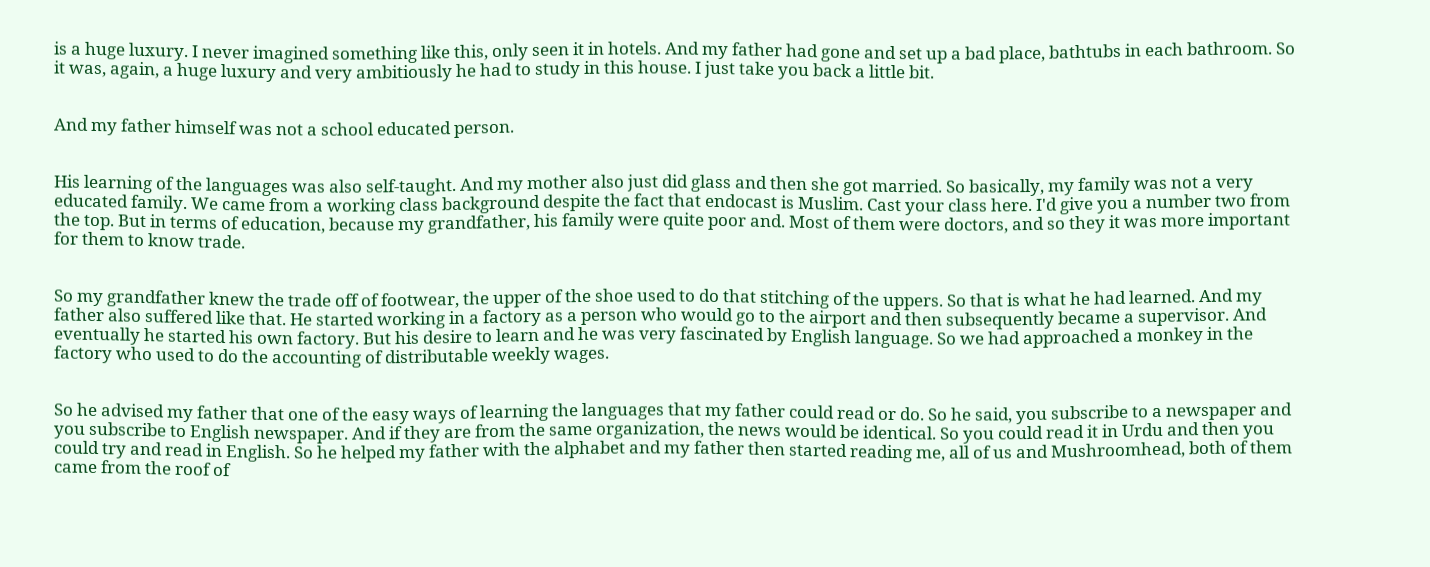is a huge luxury. I never imagined something like this, only seen it in hotels. And my father had gone and set up a bad place, bathtubs in each bathroom. So it was, again, a huge luxury and very ambitiously he had to study in this house. I just take you back a little bit.


And my father himself was not a school educated person.


His learning of the languages was also self-taught. And my mother also just did glass and then she got married. So basically, my family was not a very educated family. We came from a working class background despite the fact that endocast is Muslim. Cast your class here. I'd give you a number two from the top. But in terms of education, because my grandfather, his family were quite poor and. Most of them were doctors, and so they it was more important for them to know trade.


So my grandfather knew the trade off of footwear, the upper of the shoe used to do that stitching of the uppers. So that is what he had learned. And my father also suffered like that. He started working in a factory as a person who would go to the airport and then subsequently became a supervisor. And eventually he started his own factory. But his desire to learn and he was very fascinated by English language. So we had approached a monkey in the factory who used to do the accounting of distributable weekly wages.


So he advised my father that one of the easy ways of learning the languages that my father could read or do. So he said, you subscribe to a newspaper and you subscribe to English newspaper. And if they are from the same organization, the news would be identical. So you could read it in Urdu and then you could try and read in English. So he helped my father with the alphabet and my father then started reading me, all of us and Mushroomhead, both of them came from the roof of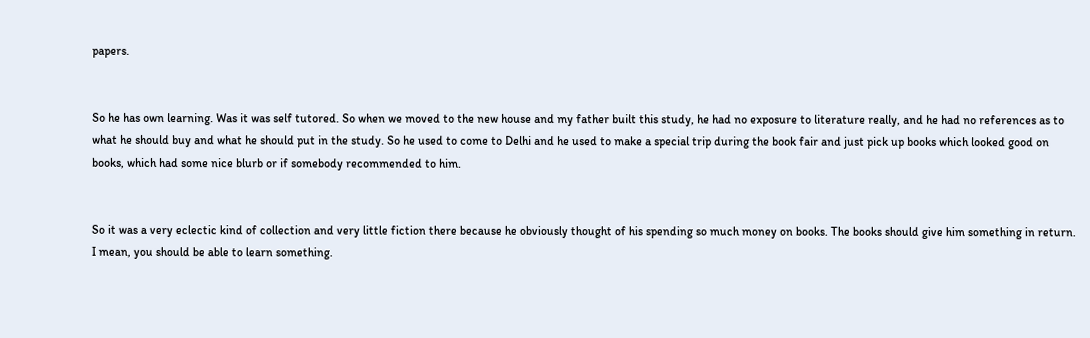papers.


So he has own learning. Was it was self tutored. So when we moved to the new house and my father built this study, he had no exposure to literature really, and he had no references as to what he should buy and what he should put in the study. So he used to come to Delhi and he used to make a special trip during the book fair and just pick up books which looked good on books, which had some nice blurb or if somebody recommended to him.


So it was a very eclectic kind of collection and very little fiction there because he obviously thought of his spending so much money on books. The books should give him something in return. I mean, you should be able to learn something.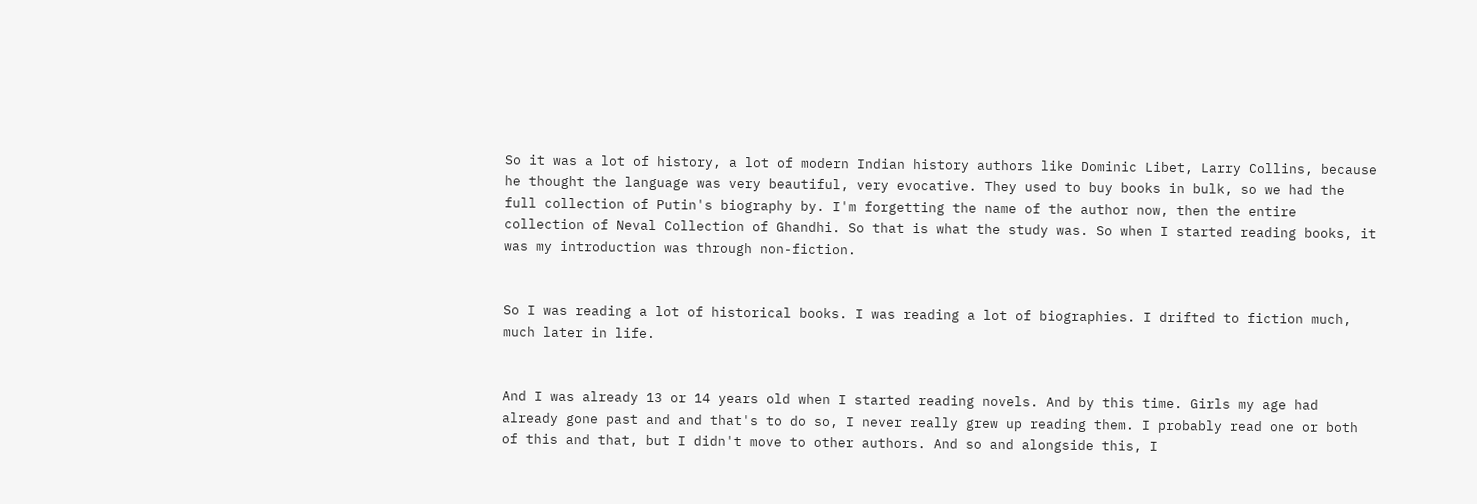So it was a lot of history, a lot of modern Indian history authors like Dominic Libet, Larry Collins, because he thought the language was very beautiful, very evocative. They used to buy books in bulk, so we had the full collection of Putin's biography by. I'm forgetting the name of the author now, then the entire collection of Neval Collection of Ghandhi. So that is what the study was. So when I started reading books, it was my introduction was through non-fiction.


So I was reading a lot of historical books. I was reading a lot of biographies. I drifted to fiction much, much later in life.


And I was already 13 or 14 years old when I started reading novels. And by this time. Girls my age had already gone past and and that's to do so, I never really grew up reading them. I probably read one or both of this and that, but I didn't move to other authors. And so and alongside this, I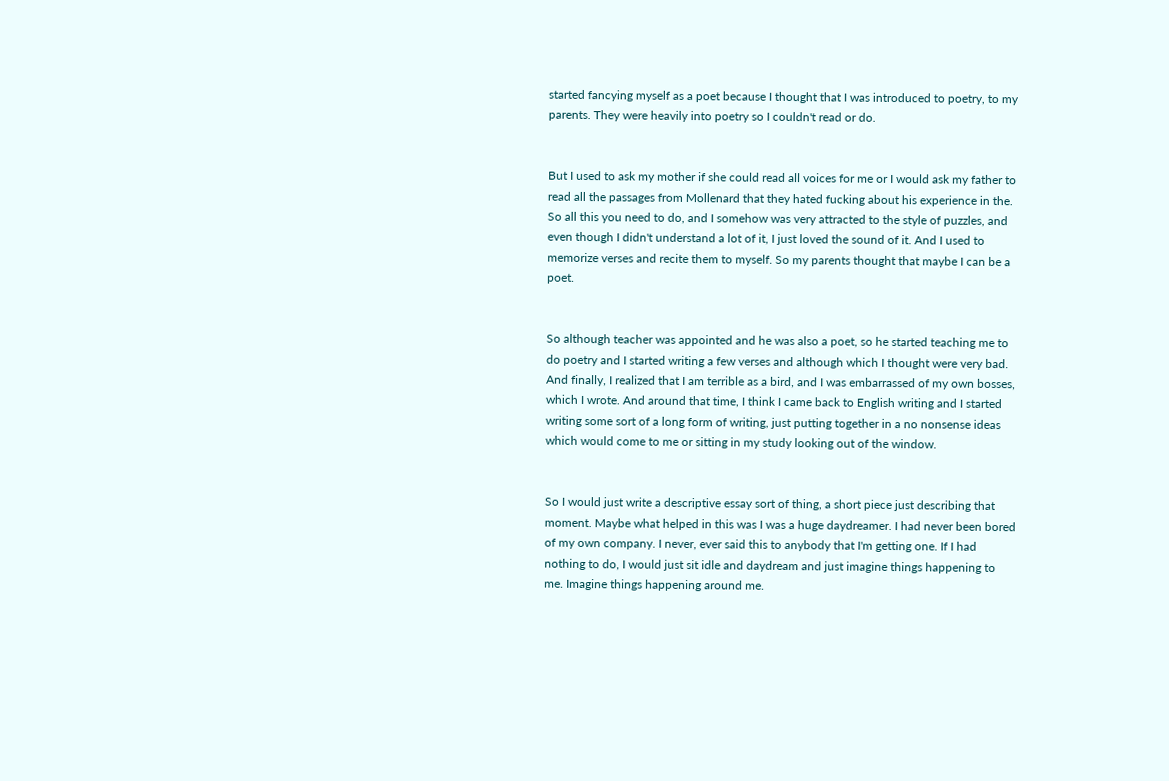started fancying myself as a poet because I thought that I was introduced to poetry, to my parents. They were heavily into poetry so I couldn't read or do.


But I used to ask my mother if she could read all voices for me or I would ask my father to read all the passages from Mollenard that they hated fucking about his experience in the. So all this you need to do, and I somehow was very attracted to the style of puzzles, and even though I didn't understand a lot of it, I just loved the sound of it. And I used to memorize verses and recite them to myself. So my parents thought that maybe I can be a poet.


So although teacher was appointed and he was also a poet, so he started teaching me to do poetry and I started writing a few verses and although which I thought were very bad. And finally, I realized that I am terrible as a bird, and I was embarrassed of my own bosses, which I wrote. And around that time, I think I came back to English writing and I started writing some sort of a long form of writing, just putting together in a no nonsense ideas which would come to me or sitting in my study looking out of the window.


So I would just write a descriptive essay sort of thing, a short piece just describing that moment. Maybe what helped in this was I was a huge daydreamer. I had never been bored of my own company. I never, ever said this to anybody that I'm getting one. If I had nothing to do, I would just sit idle and daydream and just imagine things happening to me. Imagine things happening around me.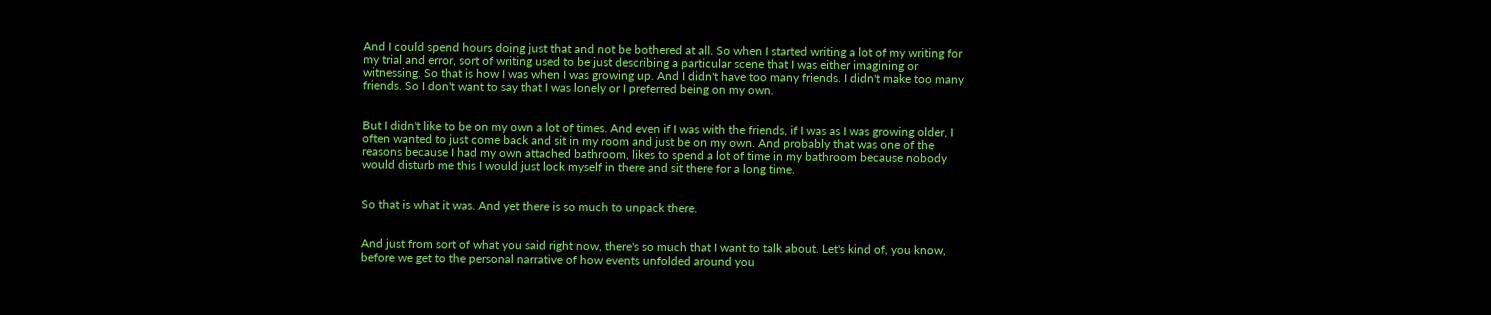And I could spend hours doing just that and not be bothered at all. So when I started writing a lot of my writing for my trial and error, sort of writing used to be just describing a particular scene that I was either imagining or witnessing. So that is how I was when I was growing up. And I didn't have too many friends. I didn't make too many friends. So I don't want to say that I was lonely or I preferred being on my own.


But I didn't like to be on my own a lot of times. And even if I was with the friends, if I was as I was growing older, I often wanted to just come back and sit in my room and just be on my own. And probably that was one of the reasons because I had my own attached bathroom, likes to spend a lot of time in my bathroom because nobody would disturb me this I would just lock myself in there and sit there for a long time.


So that is what it was. And yet there is so much to unpack there.


And just from sort of what you said right now, there's so much that I want to talk about. Let's kind of, you know, before we get to the personal narrative of how events unfolded around you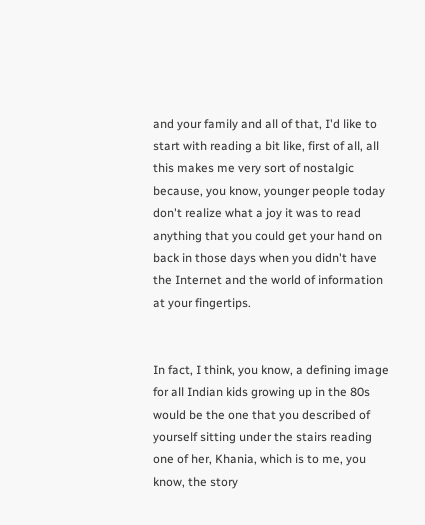and your family and all of that, I'd like to start with reading a bit like, first of all, all this makes me very sort of nostalgic because, you know, younger people today don't realize what a joy it was to read anything that you could get your hand on back in those days when you didn't have the Internet and the world of information at your fingertips.


In fact, I think, you know, a defining image for all Indian kids growing up in the 80s would be the one that you described of yourself sitting under the stairs reading one of her, Khania, which is to me, you know, the story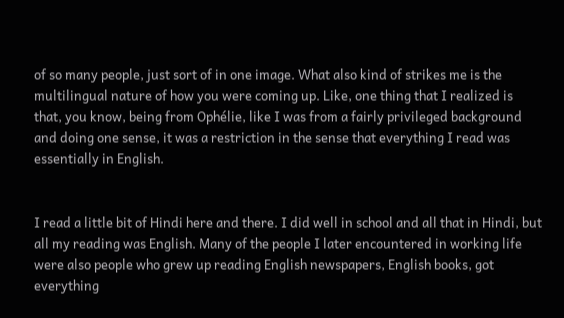of so many people, just sort of in one image. What also kind of strikes me is the multilingual nature of how you were coming up. Like, one thing that I realized is that, you know, being from Ophélie, like I was from a fairly privileged background and doing one sense, it was a restriction in the sense that everything I read was essentially in English.


I read a little bit of Hindi here and there. I did well in school and all that in Hindi, but all my reading was English. Many of the people I later encountered in working life were also people who grew up reading English newspapers, English books, got everything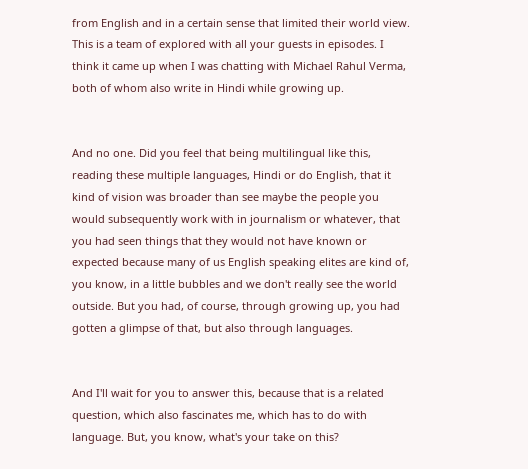from English and in a certain sense that limited their world view. This is a team of explored with all your guests in episodes. I think it came up when I was chatting with Michael Rahul Verma, both of whom also write in Hindi while growing up.


And no one. Did you feel that being multilingual like this, reading these multiple languages, Hindi or do English, that it kind of vision was broader than see maybe the people you would subsequently work with in journalism or whatever, that you had seen things that they would not have known or expected because many of us English speaking elites are kind of, you know, in a little bubbles and we don't really see the world outside. But you had, of course, through growing up, you had gotten a glimpse of that, but also through languages.


And I'll wait for you to answer this, because that is a related question, which also fascinates me, which has to do with language. But, you know, what's your take on this?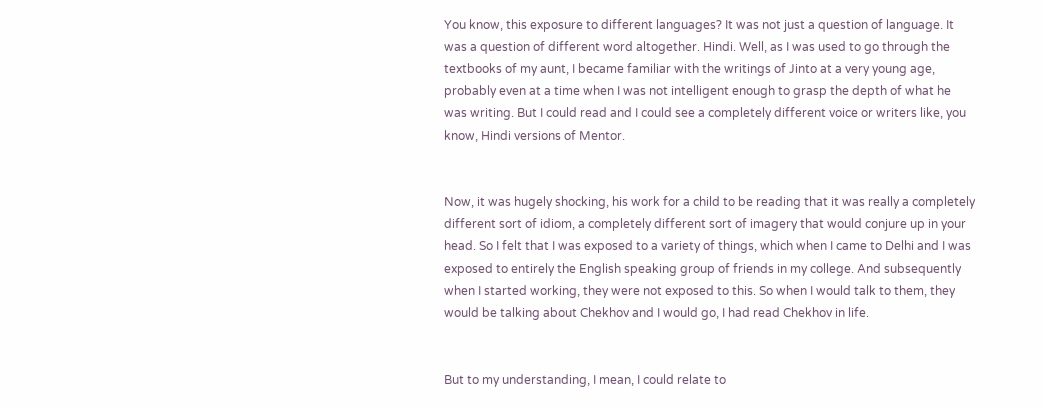You know, this exposure to different languages? It was not just a question of language. It was a question of different word altogether. Hindi. Well, as I was used to go through the textbooks of my aunt, I became familiar with the writings of Jinto at a very young age, probably even at a time when I was not intelligent enough to grasp the depth of what he was writing. But I could read and I could see a completely different voice or writers like, you know, Hindi versions of Mentor.


Now, it was hugely shocking, his work for a child to be reading that it was really a completely different sort of idiom, a completely different sort of imagery that would conjure up in your head. So I felt that I was exposed to a variety of things, which when I came to Delhi and I was exposed to entirely the English speaking group of friends in my college. And subsequently when I started working, they were not exposed to this. So when I would talk to them, they would be talking about Chekhov and I would go, I had read Chekhov in life.


But to my understanding, I mean, I could relate to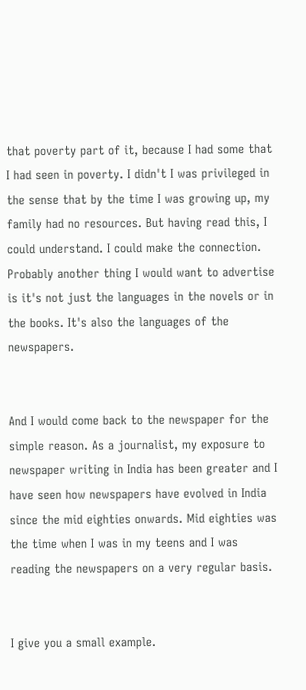that poverty part of it, because I had some that I had seen in poverty. I didn't I was privileged in the sense that by the time I was growing up, my family had no resources. But having read this, I could understand. I could make the connection. Probably another thing I would want to advertise is it's not just the languages in the novels or in the books. It's also the languages of the newspapers.


And I would come back to the newspaper for the simple reason. As a journalist, my exposure to newspaper writing in India has been greater and I have seen how newspapers have evolved in India since the mid eighties onwards. Mid eighties was the time when I was in my teens and I was reading the newspapers on a very regular basis.


I give you a small example.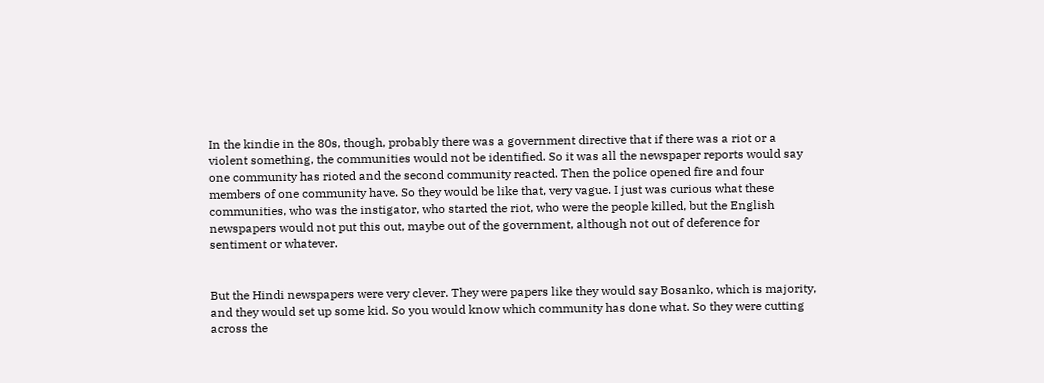In the kindie in the 80s, though, probably there was a government directive that if there was a riot or a violent something, the communities would not be identified. So it was all the newspaper reports would say one community has rioted and the second community reacted. Then the police opened fire and four members of one community have. So they would be like that, very vague. I just was curious what these communities, who was the instigator, who started the riot, who were the people killed, but the English newspapers would not put this out, maybe out of the government, although not out of deference for sentiment or whatever.


But the Hindi newspapers were very clever. They were papers like they would say Bosanko, which is majority, and they would set up some kid. So you would know which community has done what. So they were cutting across the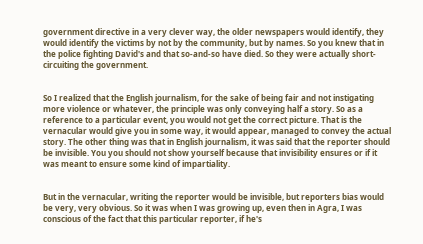government directive in a very clever way, the older newspapers would identify, they would identify the victims by not by the community, but by names. So you knew that in the police fighting David's and that so-and-so have died. So they were actually short-circuiting the government.


So I realized that the English journalism, for the sake of being fair and not instigating more violence or whatever, the principle was only conveying half a story. So as a reference to a particular event, you would not get the correct picture. That is the vernacular would give you in some way, it would appear, managed to convey the actual story. The other thing was that in English journalism, it was said that the reporter should be invisible. You you should not show yourself because that invisibility ensures or if it was meant to ensure some kind of impartiality.


But in the vernacular, writing the reporter would be invisible, but reporters bias would be very, very obvious. So it was when I was growing up, even then in Agra, I was conscious of the fact that this particular reporter, if he's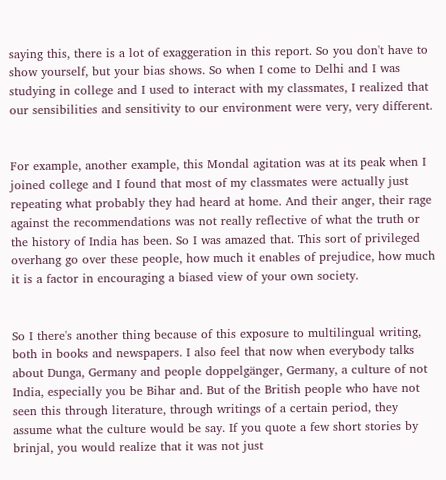saying this, there is a lot of exaggeration in this report. So you don't have to show yourself, but your bias shows. So when I come to Delhi and I was studying in college and I used to interact with my classmates, I realized that our sensibilities and sensitivity to our environment were very, very different.


For example, another example, this Mondal agitation was at its peak when I joined college and I found that most of my classmates were actually just repeating what probably they had heard at home. And their anger, their rage against the recommendations was not really reflective of what the truth or the history of India has been. So I was amazed that. This sort of privileged overhang go over these people, how much it enables of prejudice, how much it is a factor in encouraging a biased view of your own society.


So I there's another thing because of this exposure to multilingual writing, both in books and newspapers. I also feel that now when everybody talks about Dunga, Germany and people doppelgänger, Germany, a culture of not India, especially you be Bihar and. But of the British people who have not seen this through literature, through writings of a certain period, they assume what the culture would be say. If you quote a few short stories by brinjal, you would realize that it was not just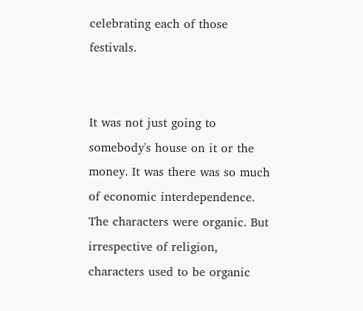celebrating each of those festivals.


It was not just going to somebody's house on it or the money. It was there was so much of economic interdependence. The characters were organic. But irrespective of religion, characters used to be organic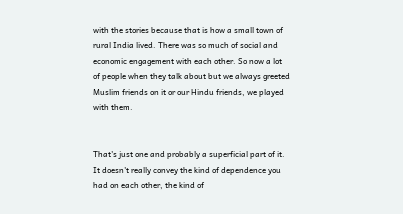with the stories because that is how a small town of rural India lived. There was so much of social and economic engagement with each other. So now a lot of people when they talk about but we always greeted Muslim friends on it or our Hindu friends, we played with them.


That's just one and probably a superficial part of it. It doesn't really convey the kind of dependence you had on each other, the kind of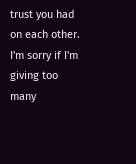trust you had on each other. I'm sorry if I'm giving too many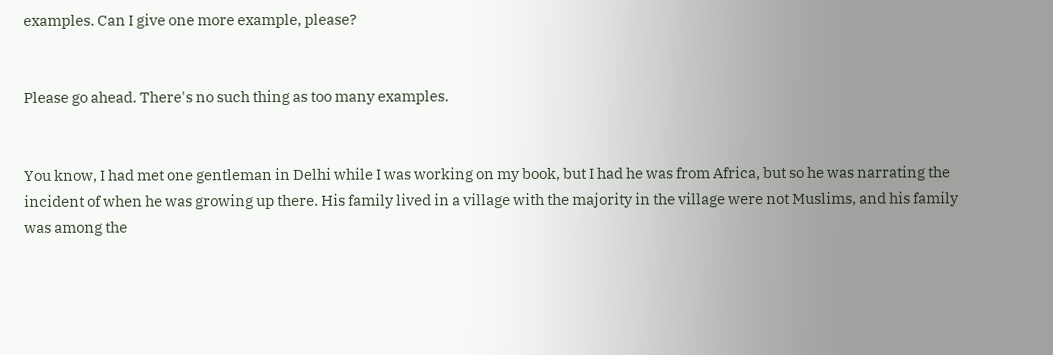examples. Can I give one more example, please?


Please go ahead. There's no such thing as too many examples.


You know, I had met one gentleman in Delhi while I was working on my book, but I had he was from Africa, but so he was narrating the incident of when he was growing up there. His family lived in a village with the majority in the village were not Muslims, and his family was among the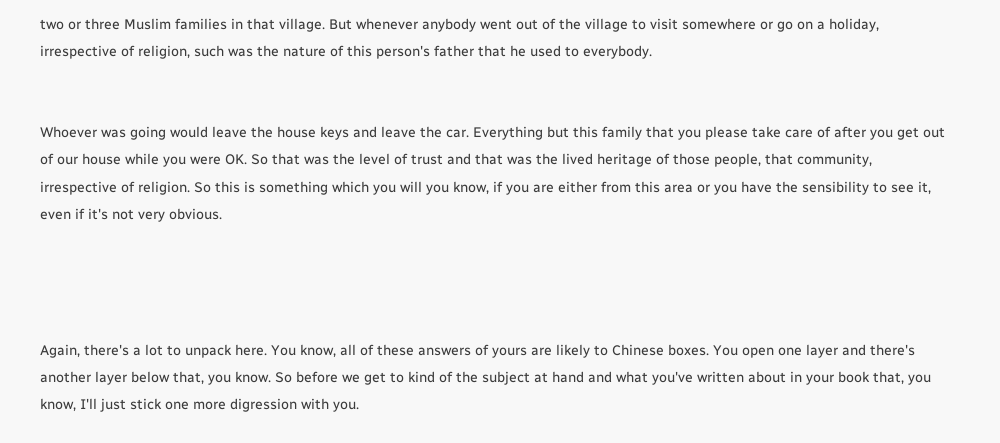two or three Muslim families in that village. But whenever anybody went out of the village to visit somewhere or go on a holiday, irrespective of religion, such was the nature of this person's father that he used to everybody.


Whoever was going would leave the house keys and leave the car. Everything but this family that you please take care of after you get out of our house while you were OK. So that was the level of trust and that was the lived heritage of those people, that community, irrespective of religion. So this is something which you will you know, if you are either from this area or you have the sensibility to see it, even if it's not very obvious.




Again, there's a lot to unpack here. You know, all of these answers of yours are likely to Chinese boxes. You open one layer and there's another layer below that, you know. So before we get to kind of the subject at hand and what you've written about in your book that, you know, I'll just stick one more digression with you.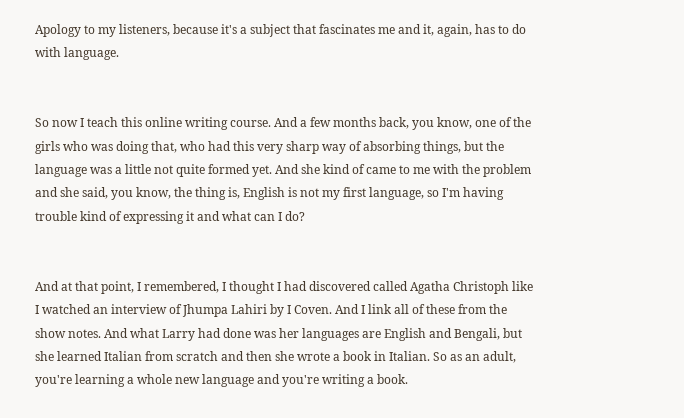Apology to my listeners, because it's a subject that fascinates me and it, again, has to do with language.


So now I teach this online writing course. And a few months back, you know, one of the girls who was doing that, who had this very sharp way of absorbing things, but the language was a little not quite formed yet. And she kind of came to me with the problem and she said, you know, the thing is, English is not my first language, so I'm having trouble kind of expressing it and what can I do?


And at that point, I remembered, I thought I had discovered called Agatha Christoph like I watched an interview of Jhumpa Lahiri by I Coven. And I link all of these from the show notes. And what Larry had done was her languages are English and Bengali, but she learned Italian from scratch and then she wrote a book in Italian. So as an adult, you're learning a whole new language and you're writing a book.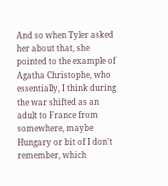And so when Tyler asked her about that, she pointed to the example of Agatha Christophe, who essentially, I think during the war shifted as an adult to France from somewhere, maybe Hungary or bit of I don't remember, which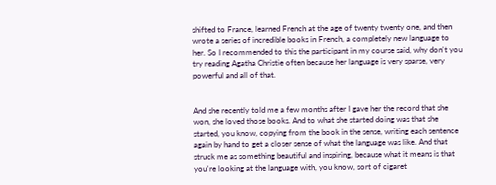shifted to France, learned French at the age of twenty twenty one, and then wrote a series of incredible books in French, a completely new language to her. So I recommended to this the participant in my course said, why don't you try reading Agatha Christie often because her language is very sparse, very powerful and all of that.


And she recently told me a few months after I gave her the record that she won, she loved those books. And to what she started doing was that she started, you know, copying from the book in the sense, writing each sentence again by hand to get a closer sense of what the language was like. And that struck me as something beautiful and inspiring, because what it means is that you're looking at the language with, you know, sort of cigaret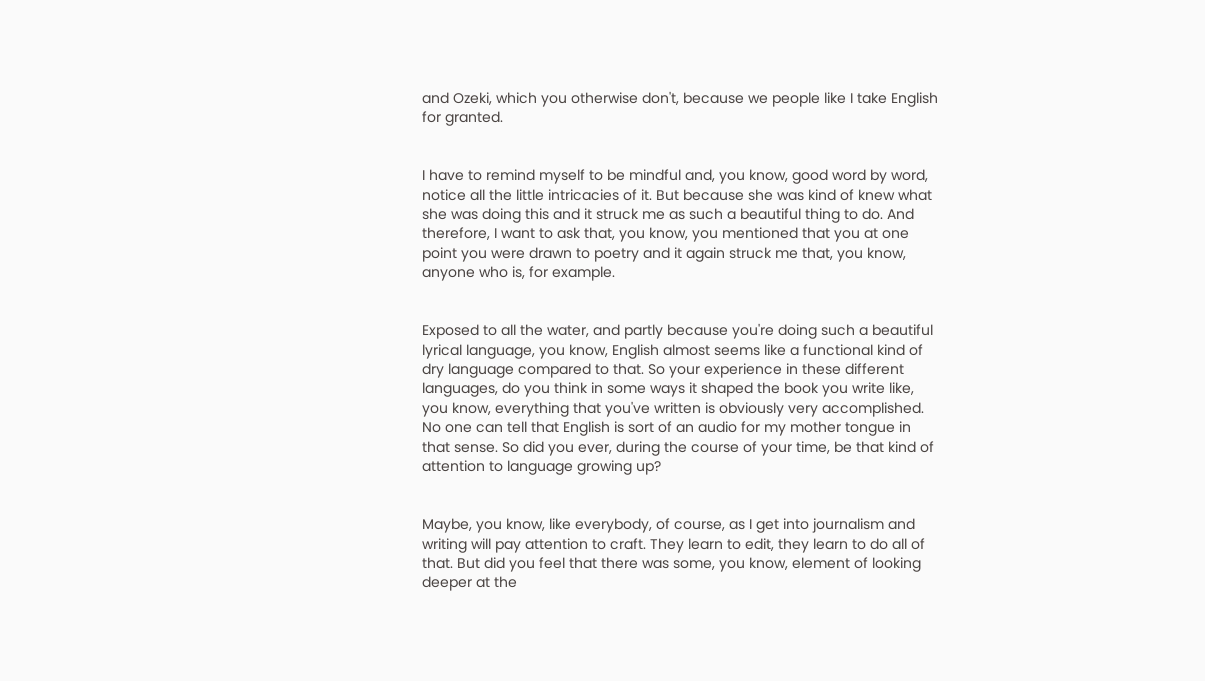and Ozeki, which you otherwise don't, because we people like I take English for granted.


I have to remind myself to be mindful and, you know, good word by word, notice all the little intricacies of it. But because she was kind of knew what she was doing this and it struck me as such a beautiful thing to do. And therefore, I want to ask that, you know, you mentioned that you at one point you were drawn to poetry and it again struck me that, you know, anyone who is, for example.


Exposed to all the water, and partly because you're doing such a beautiful lyrical language, you know, English almost seems like a functional kind of dry language compared to that. So your experience in these different languages, do you think in some ways it shaped the book you write like, you know, everything that you've written is obviously very accomplished. No one can tell that English is sort of an audio for my mother tongue in that sense. So did you ever, during the course of your time, be that kind of attention to language growing up?


Maybe, you know, like everybody, of course, as I get into journalism and writing will pay attention to craft. They learn to edit, they learn to do all of that. But did you feel that there was some, you know, element of looking deeper at the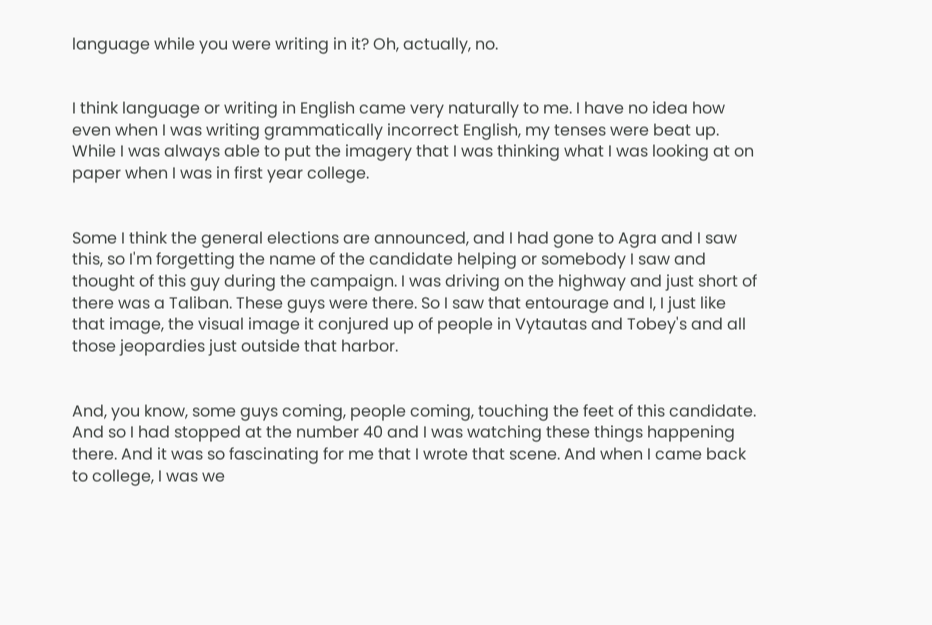language while you were writing in it? Oh, actually, no.


I think language or writing in English came very naturally to me. I have no idea how even when I was writing grammatically incorrect English, my tenses were beat up. While I was always able to put the imagery that I was thinking what I was looking at on paper when I was in first year college.


Some I think the general elections are announced, and I had gone to Agra and I saw this, so I'm forgetting the name of the candidate helping or somebody I saw and thought of this guy during the campaign. I was driving on the highway and just short of there was a Taliban. These guys were there. So I saw that entourage and I, I just like that image, the visual image it conjured up of people in Vytautas and Tobey's and all those jeopardies just outside that harbor.


And, you know, some guys coming, people coming, touching the feet of this candidate. And so I had stopped at the number 40 and I was watching these things happening there. And it was so fascinating for me that I wrote that scene. And when I came back to college, I was we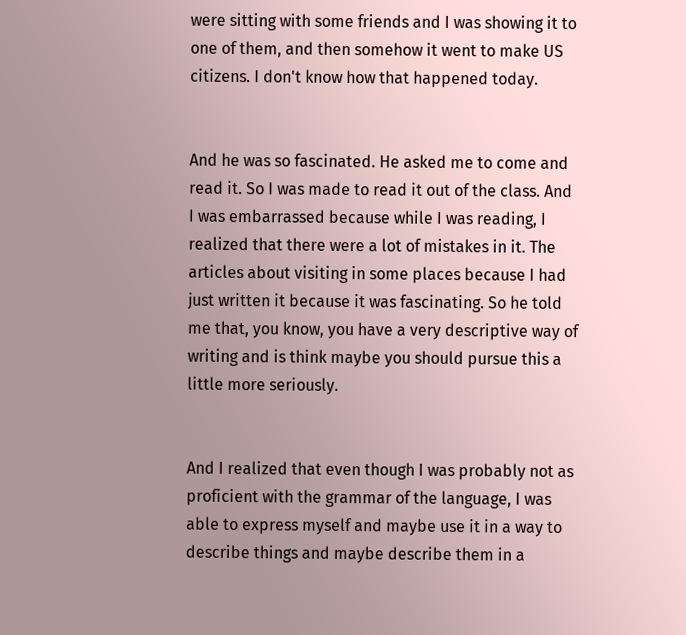were sitting with some friends and I was showing it to one of them, and then somehow it went to make US citizens. I don't know how that happened today.


And he was so fascinated. He asked me to come and read it. So I was made to read it out of the class. And I was embarrassed because while I was reading, I realized that there were a lot of mistakes in it. The articles about visiting in some places because I had just written it because it was fascinating. So he told me that, you know, you have a very descriptive way of writing and is think maybe you should pursue this a little more seriously.


And I realized that even though I was probably not as proficient with the grammar of the language, I was able to express myself and maybe use it in a way to describe things and maybe describe them in a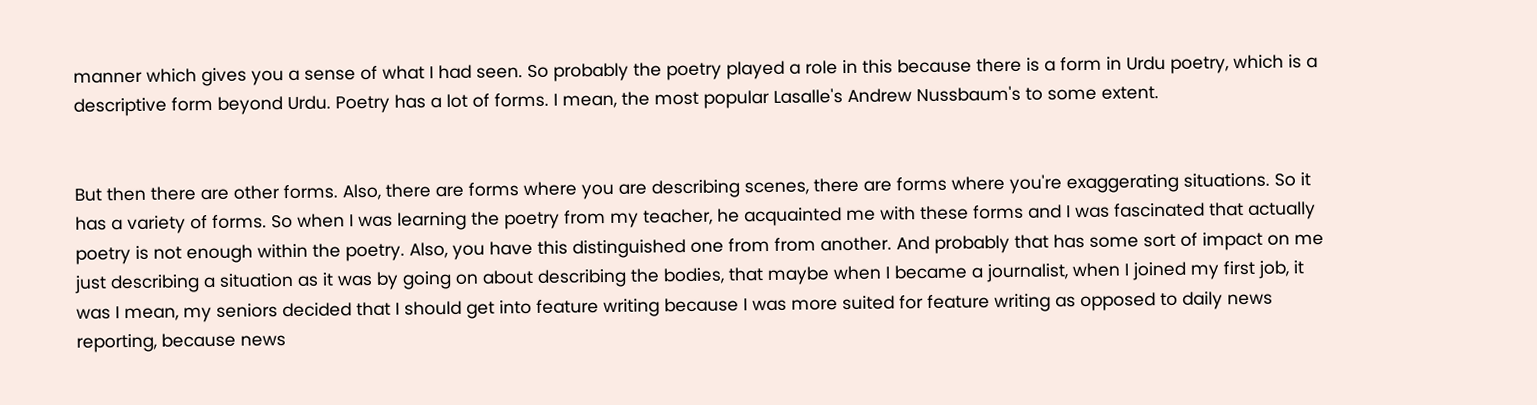manner which gives you a sense of what I had seen. So probably the poetry played a role in this because there is a form in Urdu poetry, which is a descriptive form beyond Urdu. Poetry has a lot of forms. I mean, the most popular Lasalle's Andrew Nussbaum's to some extent.


But then there are other forms. Also, there are forms where you are describing scenes, there are forms where you're exaggerating situations. So it has a variety of forms. So when I was learning the poetry from my teacher, he acquainted me with these forms and I was fascinated that actually poetry is not enough within the poetry. Also, you have this distinguished one from from another. And probably that has some sort of impact on me just describing a situation as it was by going on about describing the bodies, that maybe when I became a journalist, when I joined my first job, it was I mean, my seniors decided that I should get into feature writing because I was more suited for feature writing as opposed to daily news reporting, because news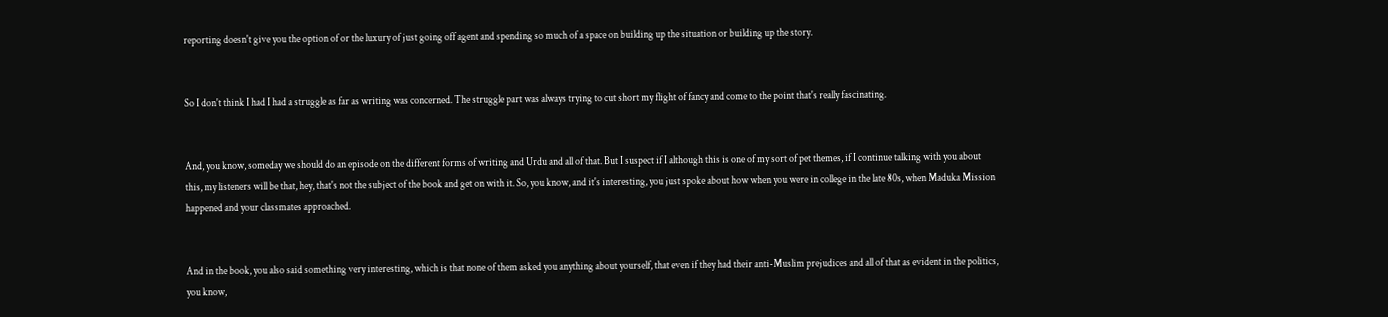reporting doesn't give you the option of or the luxury of just going off agent and spending so much of a space on building up the situation or building up the story.


So I don't think I had I had a struggle as far as writing was concerned. The struggle part was always trying to cut short my flight of fancy and come to the point that's really fascinating.


And, you know, someday we should do an episode on the different forms of writing and Urdu and all of that. But I suspect if I although this is one of my sort of pet themes, if I continue talking with you about this, my listeners will be that, hey, that's not the subject of the book and get on with it. So, you know, and it's interesting, you just spoke about how when you were in college in the late 80s, when Maduka Mission happened and your classmates approached.


And in the book, you also said something very interesting, which is that none of them asked you anything about yourself, that even if they had their anti-Muslim prejudices and all of that as evident in the politics, you know,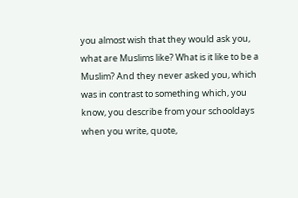you almost wish that they would ask you, what are Muslims like? What is it like to be a Muslim? And they never asked you, which was in contrast to something which, you know, you describe from your schooldays when you write, quote,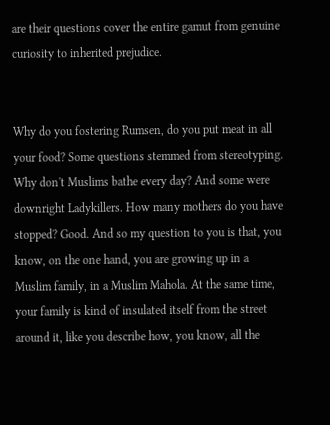are their questions cover the entire gamut from genuine curiosity to inherited prejudice.


Why do you fostering Rumsen, do you put meat in all your food? Some questions stemmed from stereotyping. Why don't Muslims bathe every day? And some were downright Ladykillers. How many mothers do you have stopped? Good. And so my question to you is that, you know, on the one hand, you are growing up in a Muslim family, in a Muslim Mahola. At the same time, your family is kind of insulated itself from the street around it, like you describe how, you know, all the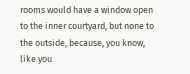rooms would have a window open to the inner courtyard, but none to the outside, because, you know, like you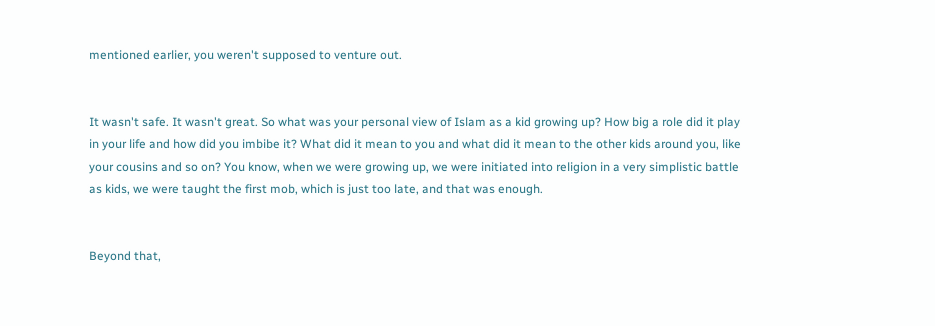mentioned earlier, you weren't supposed to venture out.


It wasn't safe. It wasn't great. So what was your personal view of Islam as a kid growing up? How big a role did it play in your life and how did you imbibe it? What did it mean to you and what did it mean to the other kids around you, like your cousins and so on? You know, when we were growing up, we were initiated into religion in a very simplistic battle as kids, we were taught the first mob, which is just too late, and that was enough.


Beyond that,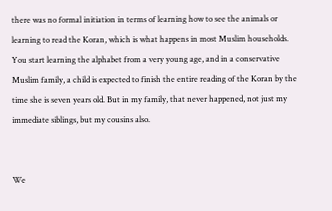there was no formal initiation in terms of learning how to see the animals or learning to read the Koran, which is what happens in most Muslim households. You start learning the alphabet from a very young age, and in a conservative Muslim family, a child is expected to finish the entire reading of the Koran by the time she is seven years old. But in my family, that never happened, not just my immediate siblings, but my cousins also.


We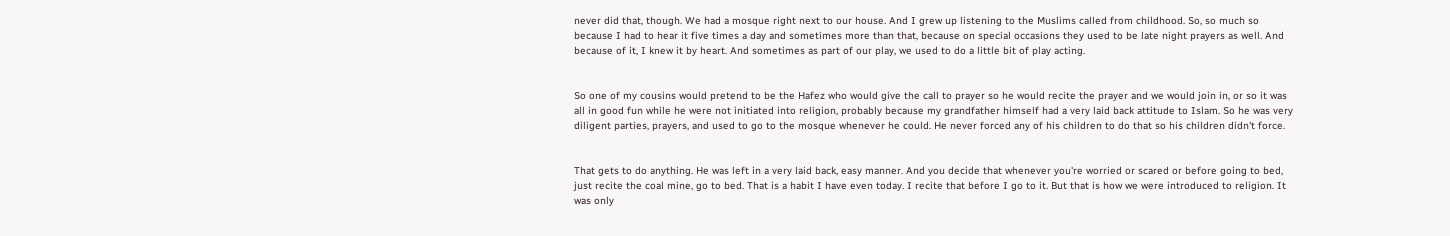never did that, though. We had a mosque right next to our house. And I grew up listening to the Muslims called from childhood. So, so much so because I had to hear it five times a day and sometimes more than that, because on special occasions they used to be late night prayers as well. And because of it, I knew it by heart. And sometimes as part of our play, we used to do a little bit of play acting.


So one of my cousins would pretend to be the Hafez who would give the call to prayer so he would recite the prayer and we would join in, or so it was all in good fun while he were not initiated into religion, probably because my grandfather himself had a very laid back attitude to Islam. So he was very diligent parties, prayers, and used to go to the mosque whenever he could. He never forced any of his children to do that so his children didn't force.


That gets to do anything. He was left in a very laid back, easy manner. And you decide that whenever you're worried or scared or before going to bed, just recite the coal mine, go to bed. That is a habit I have even today. I recite that before I go to it. But that is how we were introduced to religion. It was only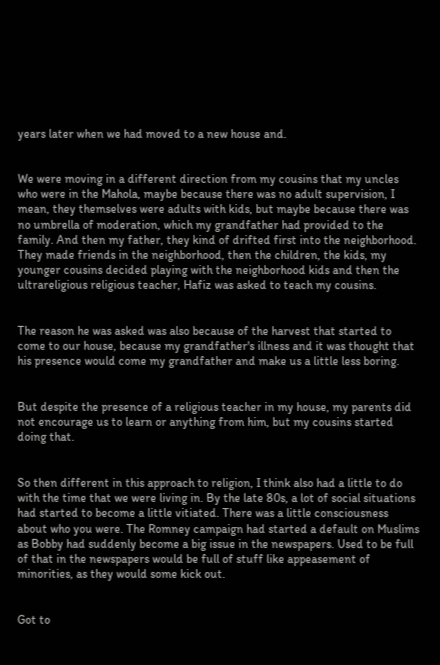years later when we had moved to a new house and.


We were moving in a different direction from my cousins that my uncles who were in the Mahola, maybe because there was no adult supervision, I mean, they themselves were adults with kids, but maybe because there was no umbrella of moderation, which my grandfather had provided to the family. And then my father, they kind of drifted first into the neighborhood. They made friends in the neighborhood, then the children, the kids, my younger cousins decided playing with the neighborhood kids and then the ultrareligious religious teacher, Hafiz was asked to teach my cousins.


The reason he was asked was also because of the harvest that started to come to our house, because my grandfather's illness and it was thought that his presence would come my grandfather and make us a little less boring.


But despite the presence of a religious teacher in my house, my parents did not encourage us to learn or anything from him, but my cousins started doing that.


So then different in this approach to religion, I think also had a little to do with the time that we were living in. By the late 80s, a lot of social situations had started to become a little vitiated. There was a little consciousness about who you were. The Romney campaign had started a default on Muslims as Bobby had suddenly become a big issue in the newspapers. Used to be full of that in the newspapers would be full of stuff like appeasement of minorities, as they would some kick out.


Got to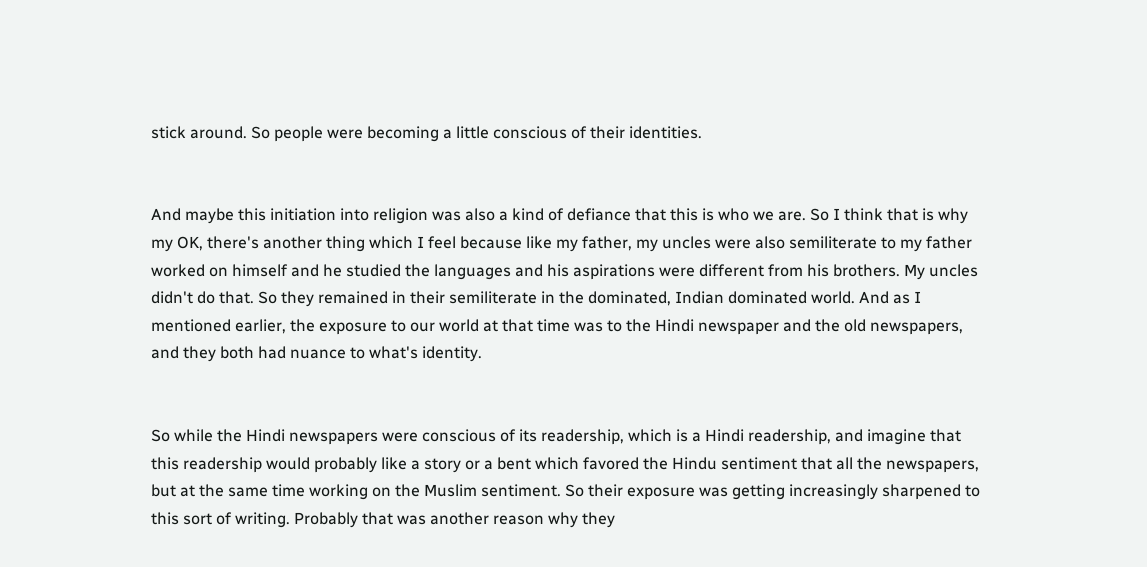stick around. So people were becoming a little conscious of their identities.


And maybe this initiation into religion was also a kind of defiance that this is who we are. So I think that is why my OK, there's another thing which I feel because like my father, my uncles were also semiliterate to my father worked on himself and he studied the languages and his aspirations were different from his brothers. My uncles didn't do that. So they remained in their semiliterate in the dominated, Indian dominated world. And as I mentioned earlier, the exposure to our world at that time was to the Hindi newspaper and the old newspapers, and they both had nuance to what's identity.


So while the Hindi newspapers were conscious of its readership, which is a Hindi readership, and imagine that this readership would probably like a story or a bent which favored the Hindu sentiment that all the newspapers, but at the same time working on the Muslim sentiment. So their exposure was getting increasingly sharpened to this sort of writing. Probably that was another reason why they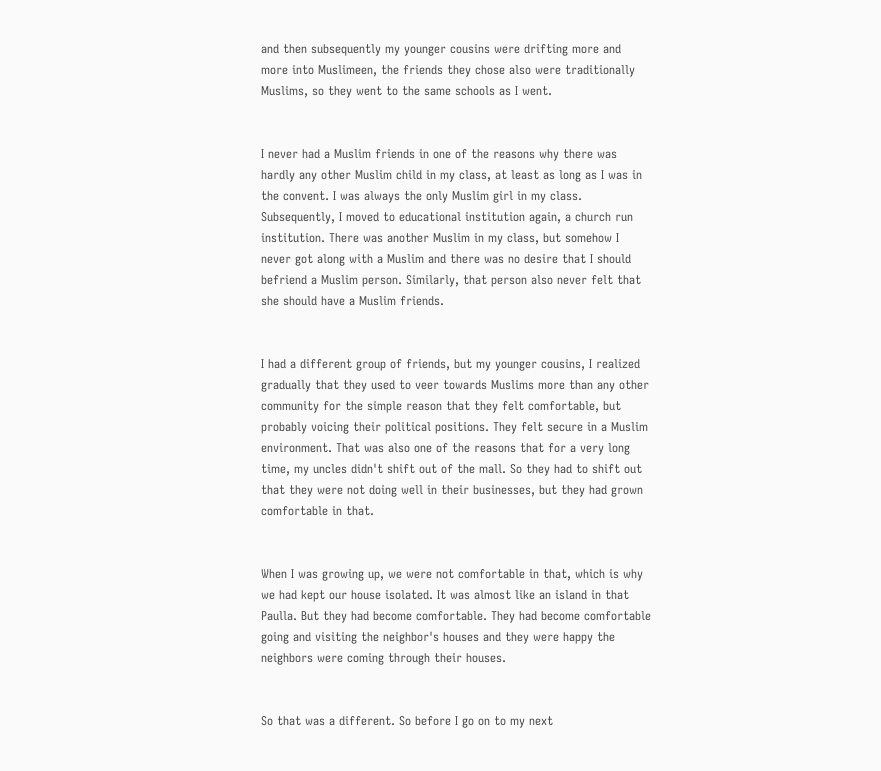and then subsequently my younger cousins were drifting more and more into Muslimeen, the friends they chose also were traditionally Muslims, so they went to the same schools as I went.


I never had a Muslim friends in one of the reasons why there was hardly any other Muslim child in my class, at least as long as I was in the convent. I was always the only Muslim girl in my class. Subsequently, I moved to educational institution again, a church run institution. There was another Muslim in my class, but somehow I never got along with a Muslim and there was no desire that I should befriend a Muslim person. Similarly, that person also never felt that she should have a Muslim friends.


I had a different group of friends, but my younger cousins, I realized gradually that they used to veer towards Muslims more than any other community for the simple reason that they felt comfortable, but probably voicing their political positions. They felt secure in a Muslim environment. That was also one of the reasons that for a very long time, my uncles didn't shift out of the mall. So they had to shift out that they were not doing well in their businesses, but they had grown comfortable in that.


When I was growing up, we were not comfortable in that, which is why we had kept our house isolated. It was almost like an island in that Paulla. But they had become comfortable. They had become comfortable going and visiting the neighbor's houses and they were happy the neighbors were coming through their houses.


So that was a different. So before I go on to my next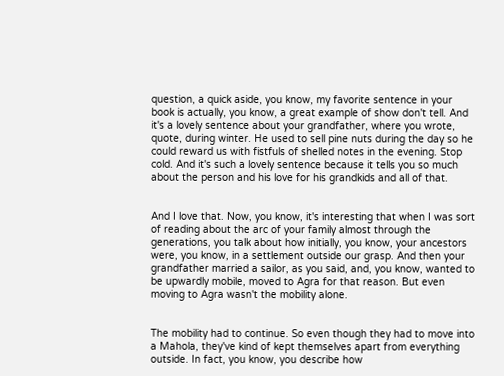question, a quick aside, you know, my favorite sentence in your book is actually, you know, a great example of show don't tell. And it's a lovely sentence about your grandfather, where you wrote, quote, during winter. He used to sell pine nuts during the day so he could reward us with fistfuls of shelled notes in the evening. Stop cold. And it's such a lovely sentence because it tells you so much about the person and his love for his grandkids and all of that.


And I love that. Now, you know, it's interesting that when I was sort of reading about the arc of your family almost through the generations, you talk about how initially, you know, your ancestors were, you know, in a settlement outside our grasp. And then your grandfather married a sailor, as you said, and, you know, wanted to be upwardly mobile, moved to Agra for that reason. But even moving to Agra wasn't the mobility alone.


The mobility had to continue. So even though they had to move into a Mahola, they've kind of kept themselves apart from everything outside. In fact, you know, you describe how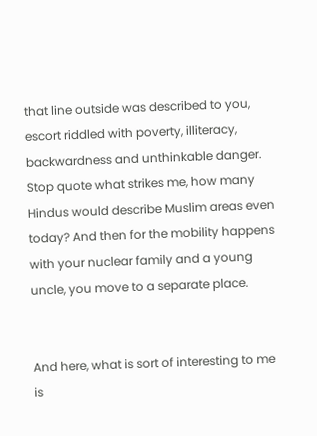that line outside was described to you, escort riddled with poverty, illiteracy, backwardness and unthinkable danger. Stop quote what strikes me, how many Hindus would describe Muslim areas even today? And then for the mobility happens with your nuclear family and a young uncle, you move to a separate place.


And here, what is sort of interesting to me is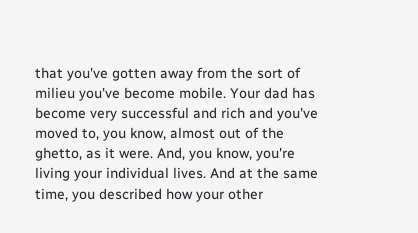that you've gotten away from the sort of milieu you've become mobile. Your dad has become very successful and rich and you've moved to, you know, almost out of the ghetto, as it were. And, you know, you're living your individual lives. And at the same time, you described how your other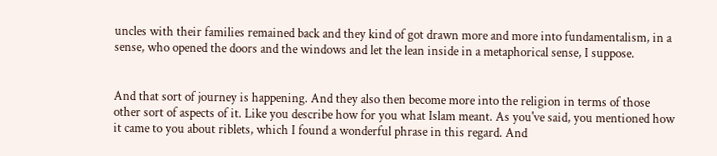uncles with their families remained back and they kind of got drawn more and more into fundamentalism, in a sense, who opened the doors and the windows and let the lean inside in a metaphorical sense, I suppose.


And that sort of journey is happening. And they also then become more into the religion in terms of those other sort of aspects of it. Like you describe how for you what Islam meant. As you've said, you mentioned how it came to you about riblets, which I found a wonderful phrase in this regard. And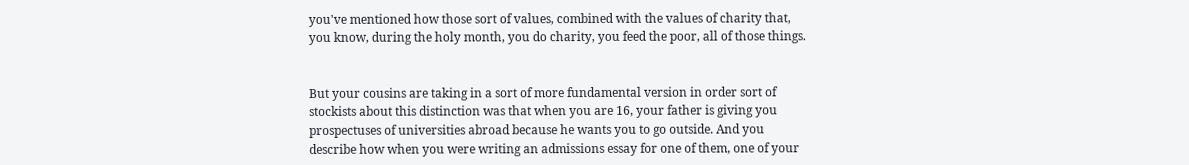you've mentioned how those sort of values, combined with the values of charity that, you know, during the holy month, you do charity, you feed the poor, all of those things.


But your cousins are taking in a sort of more fundamental version in order sort of stockists about this distinction was that when you are 16, your father is giving you prospectuses of universities abroad because he wants you to go outside. And you describe how when you were writing an admissions essay for one of them, one of your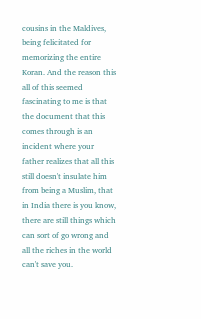cousins in the Maldives, being felicitated for memorizing the entire Koran. And the reason this all of this seemed fascinating to me is that the document that this comes through is an incident where your father realizes that all this still doesn't insulate him from being a Muslim, that in India there is you know, there are still things which can sort of go wrong and all the riches in the world can't save you.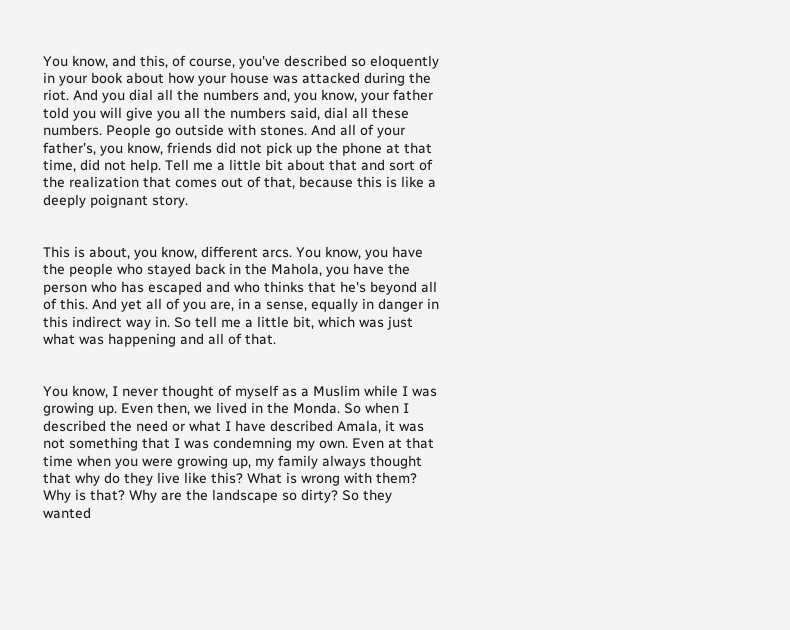You know, and this, of course, you've described so eloquently in your book about how your house was attacked during the riot. And you dial all the numbers and, you know, your father told you will give you all the numbers said, dial all these numbers. People go outside with stones. And all of your father's, you know, friends did not pick up the phone at that time, did not help. Tell me a little bit about that and sort of the realization that comes out of that, because this is like a deeply poignant story.


This is about, you know, different arcs. You know, you have the people who stayed back in the Mahola, you have the person who has escaped and who thinks that he's beyond all of this. And yet all of you are, in a sense, equally in danger in this indirect way in. So tell me a little bit, which was just what was happening and all of that.


You know, I never thought of myself as a Muslim while I was growing up. Even then, we lived in the Monda. So when I described the need or what I have described Amala, it was not something that I was condemning my own. Even at that time when you were growing up, my family always thought that why do they live like this? What is wrong with them? Why is that? Why are the landscape so dirty? So they wanted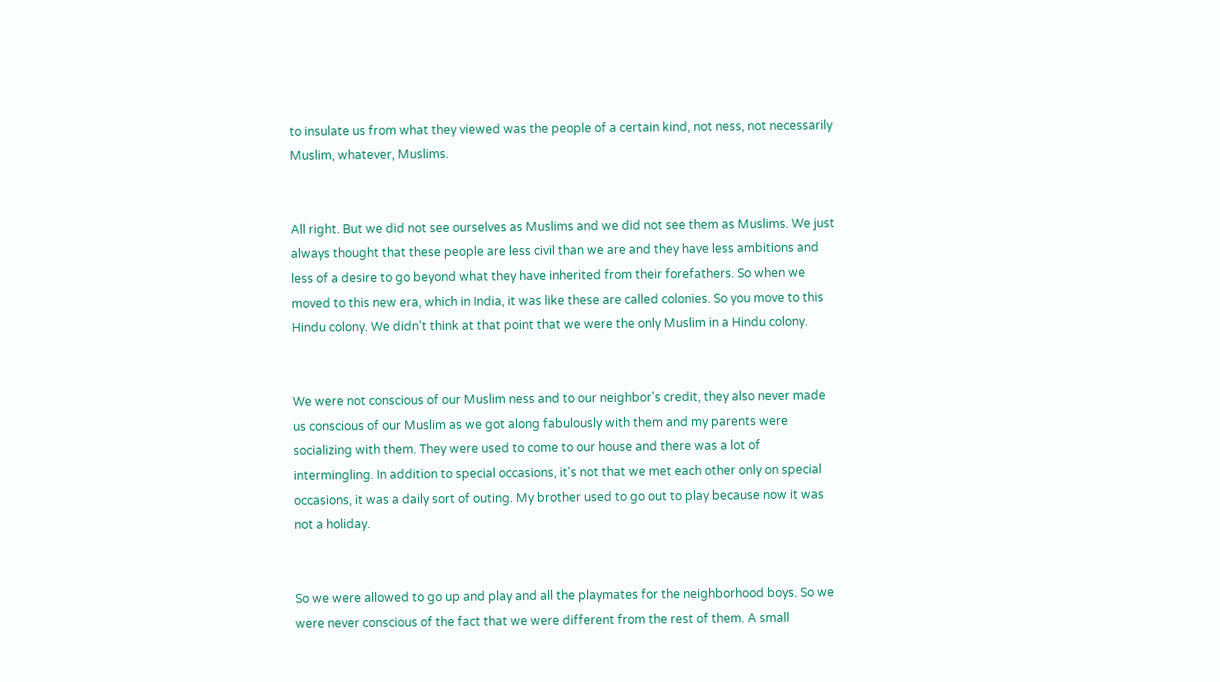to insulate us from what they viewed was the people of a certain kind, not ness, not necessarily Muslim, whatever, Muslims.


All right. But we did not see ourselves as Muslims and we did not see them as Muslims. We just always thought that these people are less civil than we are and they have less ambitions and less of a desire to go beyond what they have inherited from their forefathers. So when we moved to this new era, which in India, it was like these are called colonies. So you move to this Hindu colony. We didn't think at that point that we were the only Muslim in a Hindu colony.


We were not conscious of our Muslim ness and to our neighbor's credit, they also never made us conscious of our Muslim as we got along fabulously with them and my parents were socializing with them. They were used to come to our house and there was a lot of intermingling. In addition to special occasions, it's not that we met each other only on special occasions, it was a daily sort of outing. My brother used to go out to play because now it was not a holiday.


So we were allowed to go up and play and all the playmates for the neighborhood boys. So we were never conscious of the fact that we were different from the rest of them. A small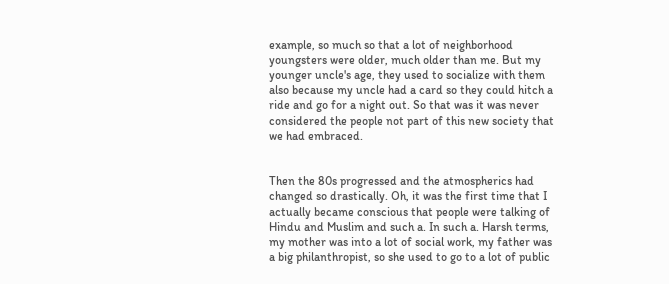example, so much so that a lot of neighborhood youngsters were older, much older than me. But my younger uncle's age, they used to socialize with them also because my uncle had a card so they could hitch a ride and go for a night out. So that was it was never considered the people not part of this new society that we had embraced.


Then the 80s progressed and the atmospherics had changed so drastically. Oh, it was the first time that I actually became conscious that people were talking of Hindu and Muslim and such a. In such a. Harsh terms, my mother was into a lot of social work, my father was a big philanthropist, so she used to go to a lot of public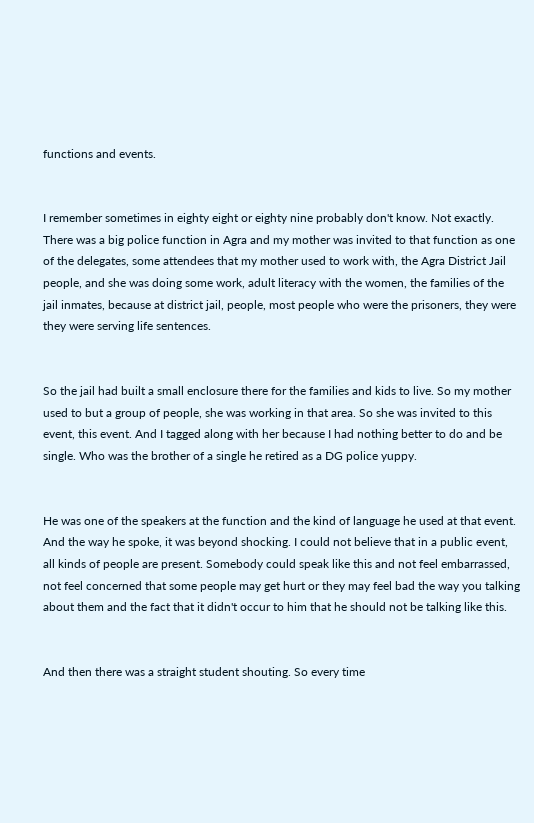functions and events.


I remember sometimes in eighty eight or eighty nine probably don't know. Not exactly. There was a big police function in Agra and my mother was invited to that function as one of the delegates, some attendees that my mother used to work with, the Agra District Jail people, and she was doing some work, adult literacy with the women, the families of the jail inmates, because at district jail, people, most people who were the prisoners, they were they were serving life sentences.


So the jail had built a small enclosure there for the families and kids to live. So my mother used to but a group of people, she was working in that area. So she was invited to this event, this event. And I tagged along with her because I had nothing better to do and be single. Who was the brother of a single he retired as a DG police yuppy.


He was one of the speakers at the function and the kind of language he used at that event. And the way he spoke, it was beyond shocking. I could not believe that in a public event, all kinds of people are present. Somebody could speak like this and not feel embarrassed, not feel concerned that some people may get hurt or they may feel bad the way you talking about them and the fact that it didn't occur to him that he should not be talking like this.


And then there was a straight student shouting. So every time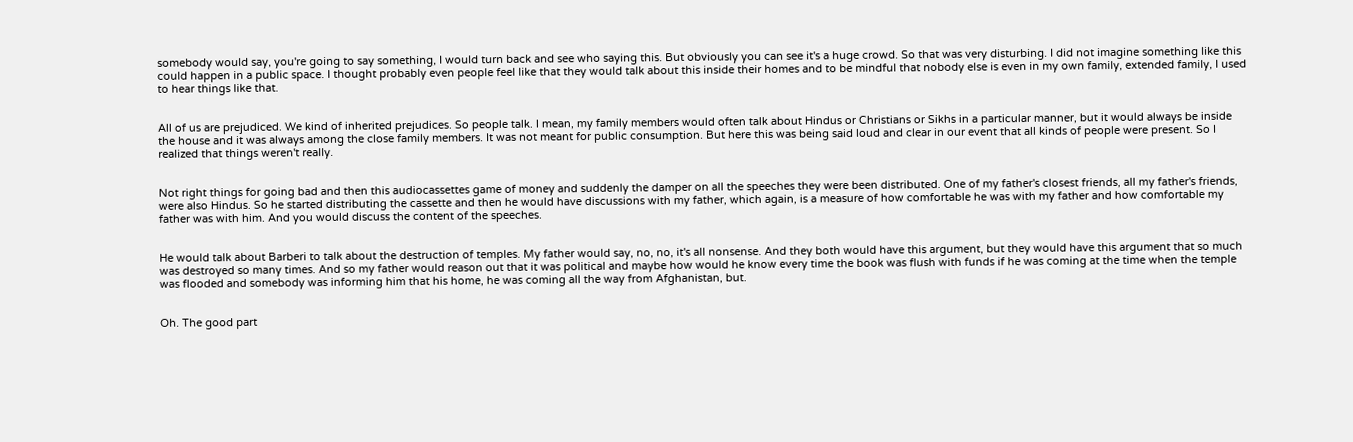somebody would say, you're going to say something, I would turn back and see who saying this. But obviously you can see it's a huge crowd. So that was very disturbing. I did not imagine something like this could happen in a public space. I thought probably even people feel like that they would talk about this inside their homes and to be mindful that nobody else is even in my own family, extended family, I used to hear things like that.


All of us are prejudiced. We kind of inherited prejudices. So people talk. I mean, my family members would often talk about Hindus or Christians or Sikhs in a particular manner, but it would always be inside the house and it was always among the close family members. It was not meant for public consumption. But here this was being said loud and clear in our event that all kinds of people were present. So I realized that things weren't really.


Not right things for going bad and then this audiocassettes game of money and suddenly the damper on all the speeches they were been distributed. One of my father's closest friends, all my father's friends, were also Hindus. So he started distributing the cassette and then he would have discussions with my father, which again, is a measure of how comfortable he was with my father and how comfortable my father was with him. And you would discuss the content of the speeches.


He would talk about Barberi to talk about the destruction of temples. My father would say, no, no, it's all nonsense. And they both would have this argument, but they would have this argument that so much was destroyed so many times. And so my father would reason out that it was political and maybe how would he know every time the book was flush with funds if he was coming at the time when the temple was flooded and somebody was informing him that his home, he was coming all the way from Afghanistan, but.


Oh. The good part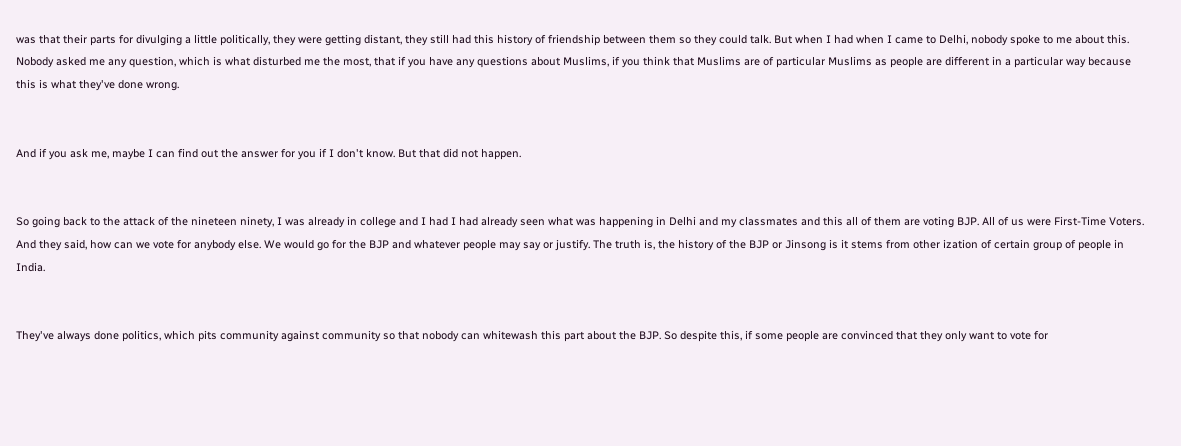was that their parts for divulging a little politically, they were getting distant, they still had this history of friendship between them so they could talk. But when I had when I came to Delhi, nobody spoke to me about this. Nobody asked me any question, which is what disturbed me the most, that if you have any questions about Muslims, if you think that Muslims are of particular Muslims as people are different in a particular way because this is what they've done wrong.


And if you ask me, maybe I can find out the answer for you if I don't know. But that did not happen.


So going back to the attack of the nineteen ninety, I was already in college and I had I had already seen what was happening in Delhi and my classmates and this all of them are voting BJP. All of us were First-Time Voters. And they said, how can we vote for anybody else. We would go for the BJP and whatever people may say or justify. The truth is, the history of the BJP or Jinsong is it stems from other ization of certain group of people in India.


They've always done politics, which pits community against community so that nobody can whitewash this part about the BJP. So despite this, if some people are convinced that they only want to vote for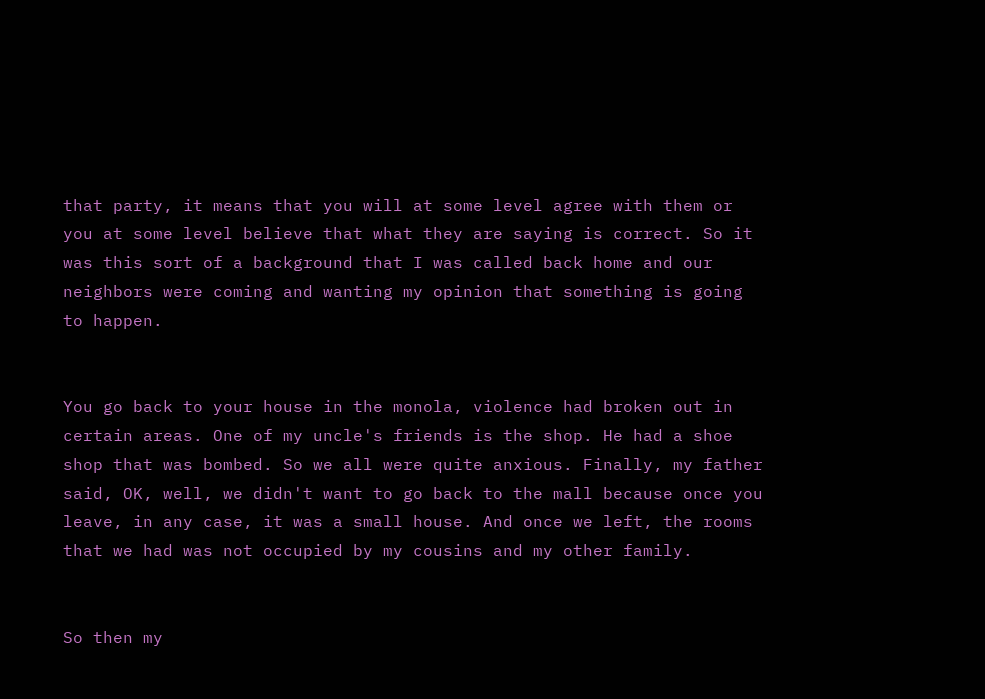that party, it means that you will at some level agree with them or you at some level believe that what they are saying is correct. So it was this sort of a background that I was called back home and our neighbors were coming and wanting my opinion that something is going to happen.


You go back to your house in the monola, violence had broken out in certain areas. One of my uncle's friends is the shop. He had a shoe shop that was bombed. So we all were quite anxious. Finally, my father said, OK, well, we didn't want to go back to the mall because once you leave, in any case, it was a small house. And once we left, the rooms that we had was not occupied by my cousins and my other family.


So then my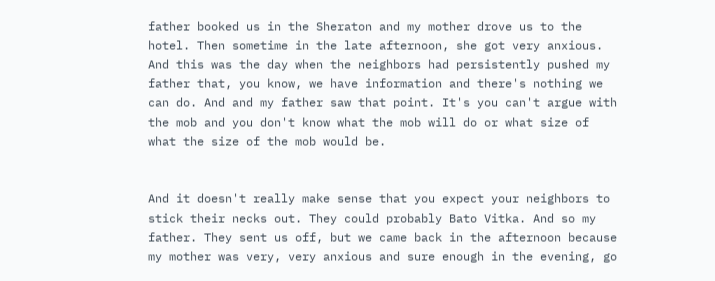father booked us in the Sheraton and my mother drove us to the hotel. Then sometime in the late afternoon, she got very anxious. And this was the day when the neighbors had persistently pushed my father that, you know, we have information and there's nothing we can do. And and my father saw that point. It's you can't argue with the mob and you don't know what the mob will do or what size of what the size of the mob would be.


And it doesn't really make sense that you expect your neighbors to stick their necks out. They could probably Bato Vitka. And so my father. They sent us off, but we came back in the afternoon because my mother was very, very anxious and sure enough in the evening, go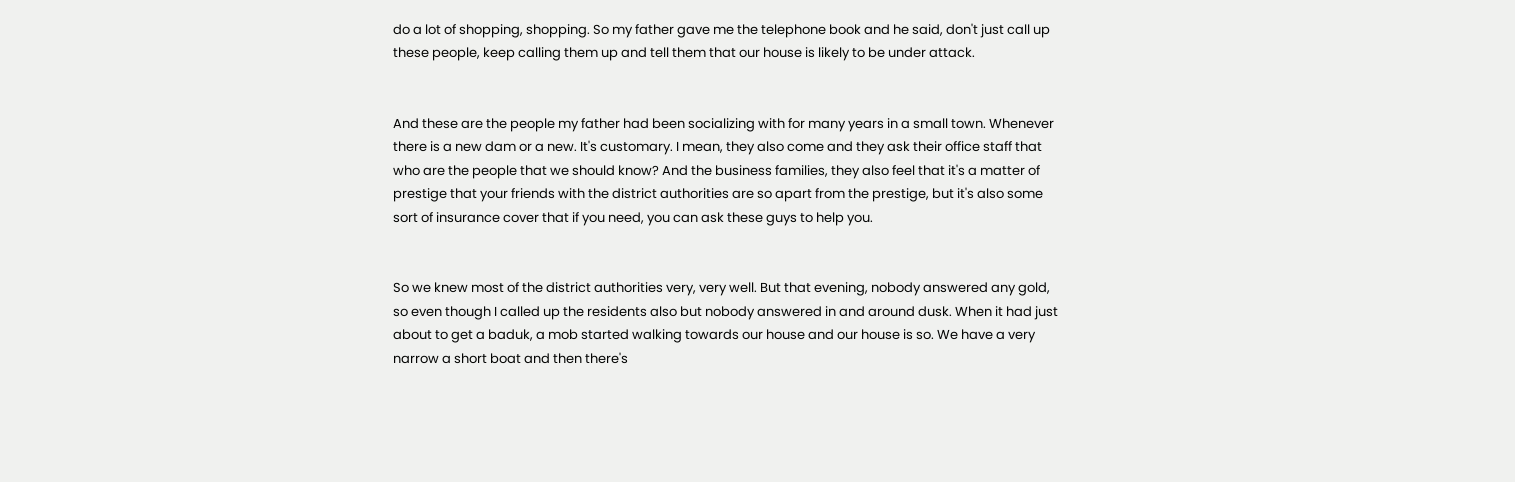do a lot of shopping, shopping. So my father gave me the telephone book and he said, don't just call up these people, keep calling them up and tell them that our house is likely to be under attack.


And these are the people my father had been socializing with for many years in a small town. Whenever there is a new dam or a new. It's customary. I mean, they also come and they ask their office staff that who are the people that we should know? And the business families, they also feel that it's a matter of prestige that your friends with the district authorities are so apart from the prestige, but it's also some sort of insurance cover that if you need, you can ask these guys to help you.


So we knew most of the district authorities very, very well. But that evening, nobody answered any gold, so even though I called up the residents also but nobody answered in and around dusk. When it had just about to get a baduk, a mob started walking towards our house and our house is so. We have a very narrow a short boat and then there's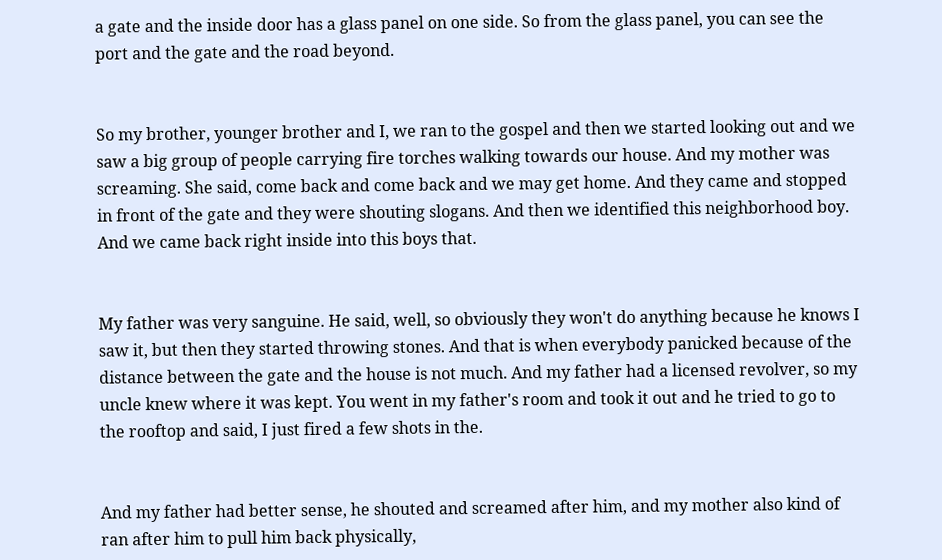a gate and the inside door has a glass panel on one side. So from the glass panel, you can see the port and the gate and the road beyond.


So my brother, younger brother and I, we ran to the gospel and then we started looking out and we saw a big group of people carrying fire torches walking towards our house. And my mother was screaming. She said, come back and come back and we may get home. And they came and stopped in front of the gate and they were shouting slogans. And then we identified this neighborhood boy. And we came back right inside into this boys that.


My father was very sanguine. He said, well, so obviously they won't do anything because he knows I saw it, but then they started throwing stones. And that is when everybody panicked because of the distance between the gate and the house is not much. And my father had a licensed revolver, so my uncle knew where it was kept. You went in my father's room and took it out and he tried to go to the rooftop and said, I just fired a few shots in the.


And my father had better sense, he shouted and screamed after him, and my mother also kind of ran after him to pull him back physically,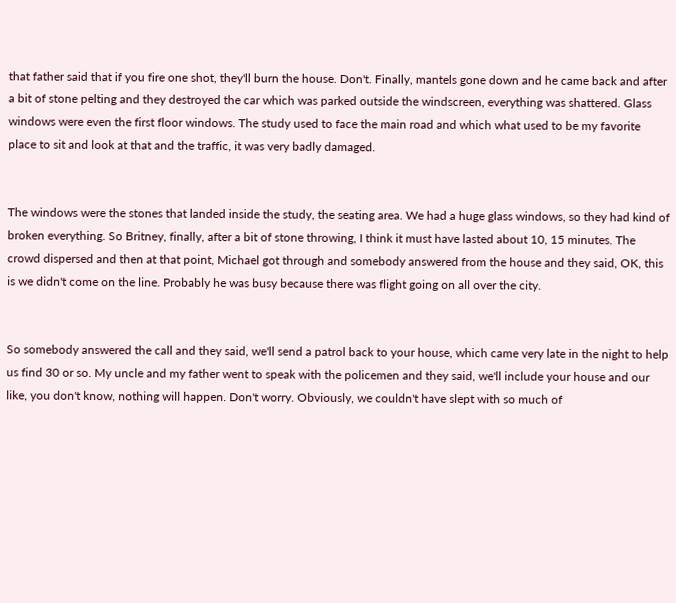that father said that if you fire one shot, they'll burn the house. Don't. Finally, mantels gone down and he came back and after a bit of stone pelting and they destroyed the car which was parked outside the windscreen, everything was shattered. Glass windows were even the first floor windows. The study used to face the main road and which what used to be my favorite place to sit and look at that and the traffic, it was very badly damaged.


The windows were the stones that landed inside the study, the seating area. We had a huge glass windows, so they had kind of broken everything. So Britney, finally, after a bit of stone throwing, I think it must have lasted about 10, 15 minutes. The crowd dispersed and then at that point, Michael got through and somebody answered from the house and they said, OK, this is we didn't come on the line. Probably he was busy because there was flight going on all over the city.


So somebody answered the call and they said, we'll send a patrol back to your house, which came very late in the night to help us find 30 or so. My uncle and my father went to speak with the policemen and they said, we'll include your house and our like, you don't know, nothing will happen. Don't worry. Obviously, we couldn't have slept with so much of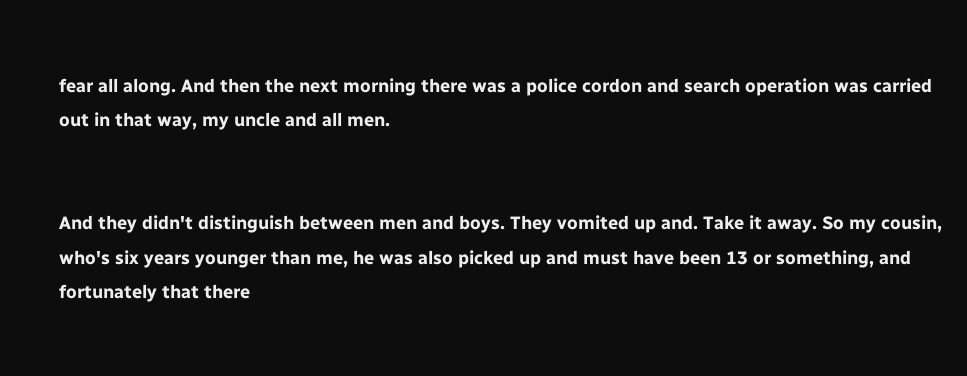fear all along. And then the next morning there was a police cordon and search operation was carried out in that way, my uncle and all men.


And they didn't distinguish between men and boys. They vomited up and. Take it away. So my cousin, who's six years younger than me, he was also picked up and must have been 13 or something, and fortunately that there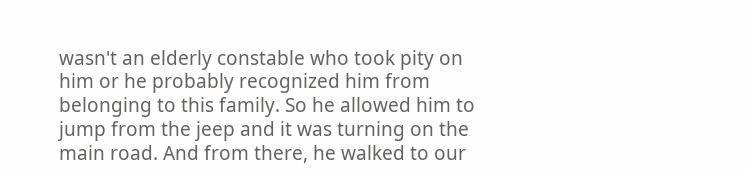wasn't an elderly constable who took pity on him or he probably recognized him from belonging to this family. So he allowed him to jump from the jeep and it was turning on the main road. And from there, he walked to our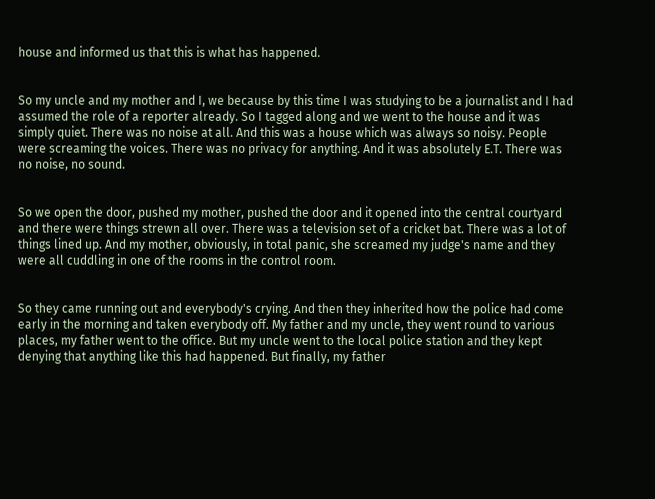house and informed us that this is what has happened.


So my uncle and my mother and I, we because by this time I was studying to be a journalist and I had assumed the role of a reporter already. So I tagged along and we went to the house and it was simply quiet. There was no noise at all. And this was a house which was always so noisy. People were screaming the voices. There was no privacy for anything. And it was absolutely E.T. There was no noise, no sound.


So we open the door, pushed my mother, pushed the door and it opened into the central courtyard and there were things strewn all over. There was a television set of a cricket bat. There was a lot of things lined up. And my mother, obviously, in total panic, she screamed my judge's name and they were all cuddling in one of the rooms in the control room.


So they came running out and everybody's crying. And then they inherited how the police had come early in the morning and taken everybody off. My father and my uncle, they went round to various places, my father went to the office. But my uncle went to the local police station and they kept denying that anything like this had happened. But finally, my father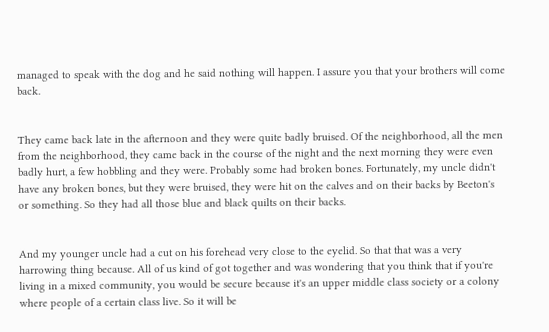managed to speak with the dog and he said nothing will happen. I assure you that your brothers will come back.


They came back late in the afternoon and they were quite badly bruised. Of the neighborhood, all the men from the neighborhood, they came back in the course of the night and the next morning they were even badly hurt, a few hobbling and they were. Probably some had broken bones. Fortunately, my uncle didn't have any broken bones, but they were bruised, they were hit on the calves and on their backs by Beeton's or something. So they had all those blue and black quilts on their backs.


And my younger uncle had a cut on his forehead very close to the eyelid. So that that was a very harrowing thing because. All of us kind of got together and was wondering that you think that if you're living in a mixed community, you would be secure because it's an upper middle class society or a colony where people of a certain class live. So it will be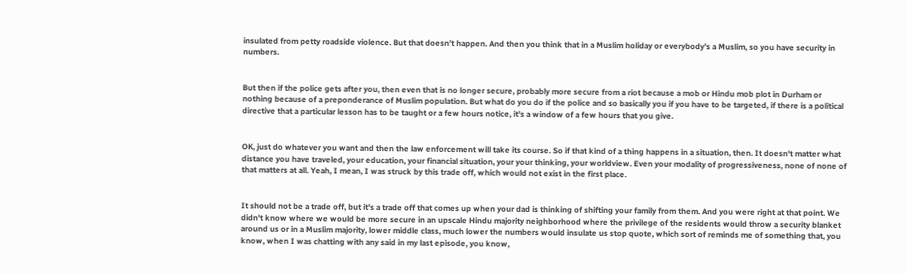insulated from petty roadside violence. But that doesn't happen. And then you think that in a Muslim holiday or everybody's a Muslim, so you have security in numbers.


But then if the police gets after you, then even that is no longer secure, probably more secure from a riot because a mob or Hindu mob plot in Durham or nothing because of a preponderance of Muslim population. But what do you do if the police and so basically you if you have to be targeted, if there is a political directive that a particular lesson has to be taught or a few hours notice, it's a window of a few hours that you give.


OK, just do whatever you want and then the law enforcement will take its course. So if that kind of a thing happens in a situation, then. It doesn't matter what distance you have traveled, your education, your financial situation, your your thinking, your worldview. Even your modality of progressiveness, none of none of that matters at all. Yeah, I mean, I was struck by this trade off, which would not exist in the first place.


It should not be a trade off, but it's a trade off that comes up when your dad is thinking of shifting your family from them. And you were right at that point. We didn't know where we would be more secure in an upscale Hindu majority neighborhood where the privilege of the residents would throw a security blanket around us or in a Muslim majority, lower middle class, much lower the numbers would insulate us stop quote, which sort of reminds me of something that, you know, when I was chatting with any said in my last episode, you know,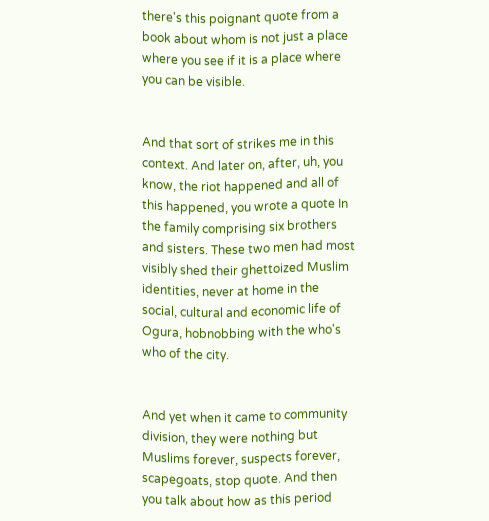there's this poignant quote from a book about whom is not just a place where you see if it is a place where you can be visible.


And that sort of strikes me in this context. And later on, after, uh, you know, the riot happened and all of this happened, you wrote a quote In the family comprising six brothers and sisters. These two men had most visibly shed their ghettoized Muslim identities, never at home in the social, cultural and economic life of Ogura, hobnobbing with the who's who of the city.


And yet when it came to community division, they were nothing but Muslims forever, suspects forever, scapegoats, stop quote. And then you talk about how as this period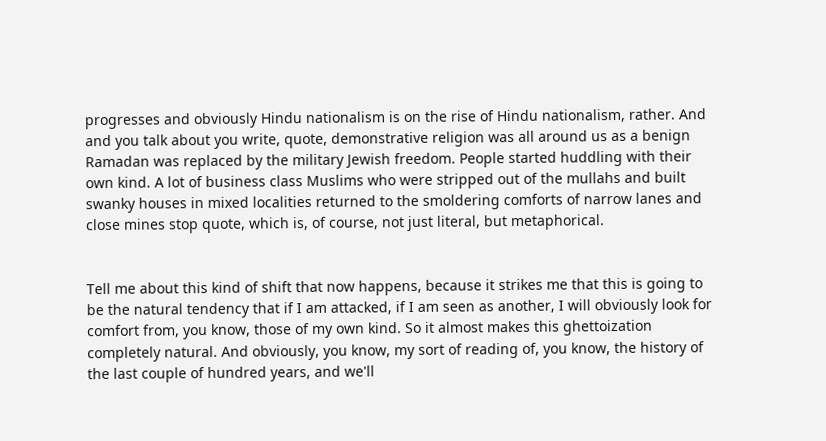progresses and obviously Hindu nationalism is on the rise of Hindu nationalism, rather. And and you talk about you write, quote, demonstrative religion was all around us as a benign Ramadan was replaced by the military Jewish freedom. People started huddling with their own kind. A lot of business class Muslims who were stripped out of the mullahs and built swanky houses in mixed localities returned to the smoldering comforts of narrow lanes and close mines stop quote, which is, of course, not just literal, but metaphorical.


Tell me about this kind of shift that now happens, because it strikes me that this is going to be the natural tendency that if I am attacked, if I am seen as another, I will obviously look for comfort from, you know, those of my own kind. So it almost makes this ghettoization completely natural. And obviously, you know, my sort of reading of, you know, the history of the last couple of hundred years, and we'll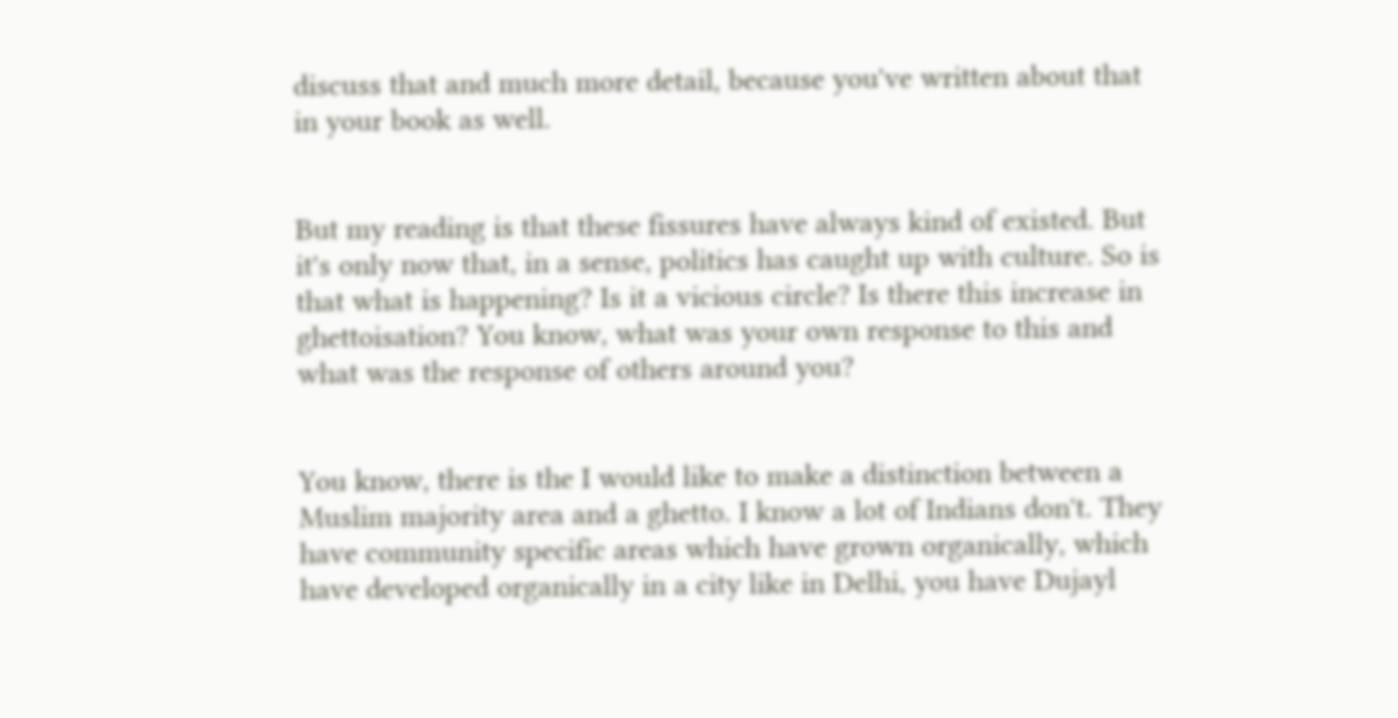discuss that and much more detail, because you've written about that in your book as well.


But my reading is that these fissures have always kind of existed. But it's only now that, in a sense, politics has caught up with culture. So is that what is happening? Is it a vicious circle? Is there this increase in ghettoisation? You know, what was your own response to this and what was the response of others around you?


You know, there is the I would like to make a distinction between a Muslim majority area and a ghetto. I know a lot of Indians don't. They have community specific areas which have grown organically, which have developed organically in a city like in Delhi, you have Dujayl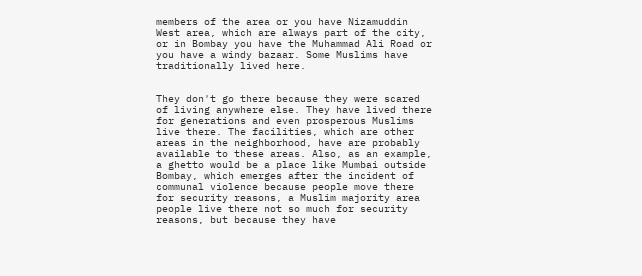members of the area or you have Nizamuddin West area, which are always part of the city, or in Bombay you have the Muhammad Ali Road or you have a windy bazaar. Some Muslims have traditionally lived here.


They don't go there because they were scared of living anywhere else. They have lived there for generations and even prosperous Muslims live there. The facilities, which are other areas in the neighborhood, have are probably available to these areas. Also, as an example, a ghetto would be a place like Mumbai outside Bombay, which emerges after the incident of communal violence because people move there for security reasons, a Muslim majority area people live there not so much for security reasons, but because they have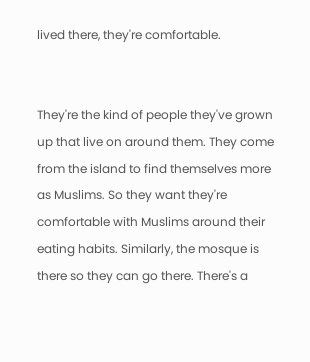lived there, they're comfortable.


They're the kind of people they've grown up that live on around them. They come from the island to find themselves more as Muslims. So they want they're comfortable with Muslims around their eating habits. Similarly, the mosque is there so they can go there. There's a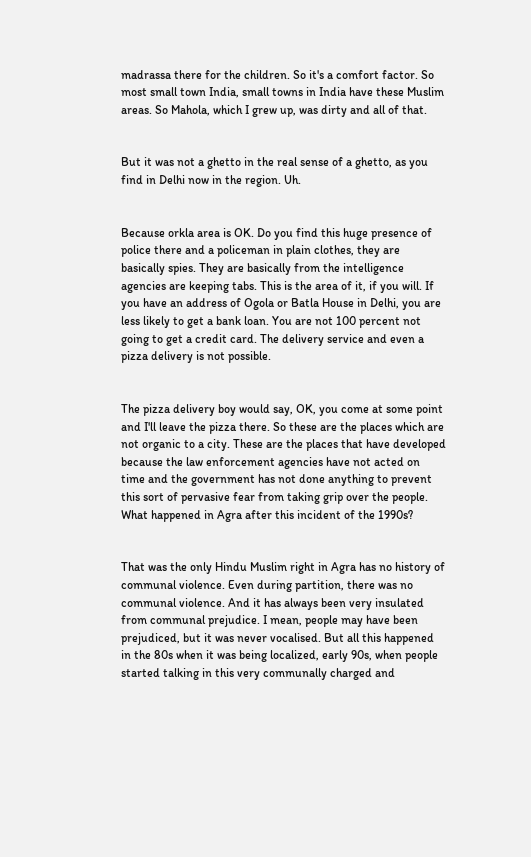madrassa there for the children. So it's a comfort factor. So most small town India, small towns in India have these Muslim areas. So Mahola, which I grew up, was dirty and all of that.


But it was not a ghetto in the real sense of a ghetto, as you find in Delhi now in the region. Uh.


Because orkla area is OK. Do you find this huge presence of police there and a policeman in plain clothes, they are basically spies. They are basically from the intelligence agencies are keeping tabs. This is the area of it, if you will. If you have an address of Ogola or Batla House in Delhi, you are less likely to get a bank loan. You are not 100 percent not going to get a credit card. The delivery service and even a pizza delivery is not possible.


The pizza delivery boy would say, OK, you come at some point and I'll leave the pizza there. So these are the places which are not organic to a city. These are the places that have developed because the law enforcement agencies have not acted on time and the government has not done anything to prevent this sort of pervasive fear from taking grip over the people. What happened in Agra after this incident of the 1990s?


That was the only Hindu Muslim right in Agra has no history of communal violence. Even during partition, there was no communal violence. And it has always been very insulated from communal prejudice. I mean, people may have been prejudiced, but it was never vocalised. But all this happened in the 80s when it was being localized, early 90s, when people started talking in this very communally charged and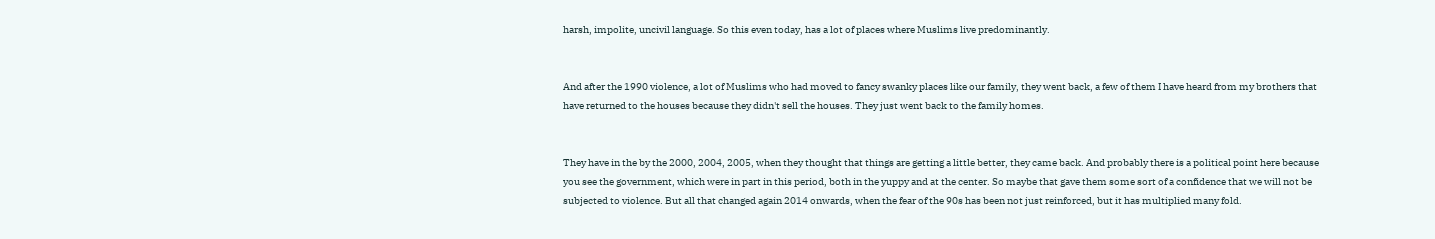harsh, impolite, uncivil language. So this even today, has a lot of places where Muslims live predominantly.


And after the 1990 violence, a lot of Muslims who had moved to fancy swanky places like our family, they went back, a few of them I have heard from my brothers that have returned to the houses because they didn't sell the houses. They just went back to the family homes.


They have in the by the 2000, 2004, 2005, when they thought that things are getting a little better, they came back. And probably there is a political point here because you see the government, which were in part in this period, both in the yuppy and at the center. So maybe that gave them some sort of a confidence that we will not be subjected to violence. But all that changed again 2014 onwards, when the fear of the 90s has been not just reinforced, but it has multiplied many fold.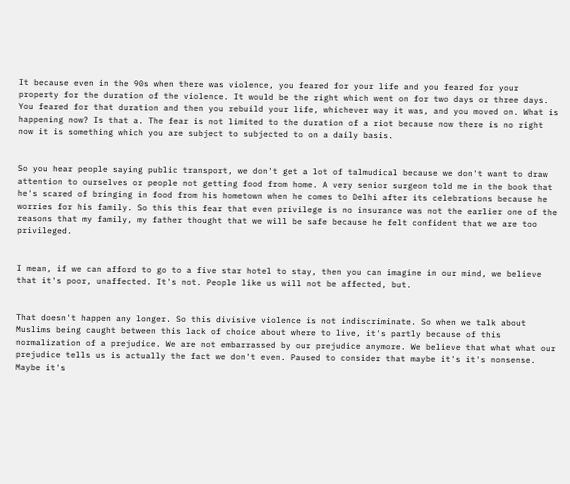It because even in the 90s when there was violence, you feared for your life and you feared for your property for the duration of the violence. It would be the right which went on for two days or three days. You feared for that duration and then you rebuild your life, whichever way it was, and you moved on. What is happening now? Is that a. The fear is not limited to the duration of a riot because now there is no right now it is something which you are subject to subjected to on a daily basis.


So you hear people saying public transport, we don't get a lot of talmudical because we don't want to draw attention to ourselves or people not getting food from home. A very senior surgeon told me in the book that he's scared of bringing in food from his hometown when he comes to Delhi after its celebrations because he worries for his family. So this this fear that even privilege is no insurance was not the earlier one of the reasons that my family, my father thought that we will be safe because he felt confident that we are too privileged.


I mean, if we can afford to go to a five star hotel to stay, then you can imagine in our mind, we believe that it's poor, unaffected. It's not. People like us will not be affected, but.


That doesn't happen any longer. So this divisive violence is not indiscriminate. So when we talk about Muslims being caught between this lack of choice about where to live, it's partly because of this normalization of a prejudice. We are not embarrassed by our prejudice anymore. We believe that what what our prejudice tells us is actually the fact we don't even. Paused to consider that maybe it's it's nonsense. Maybe it's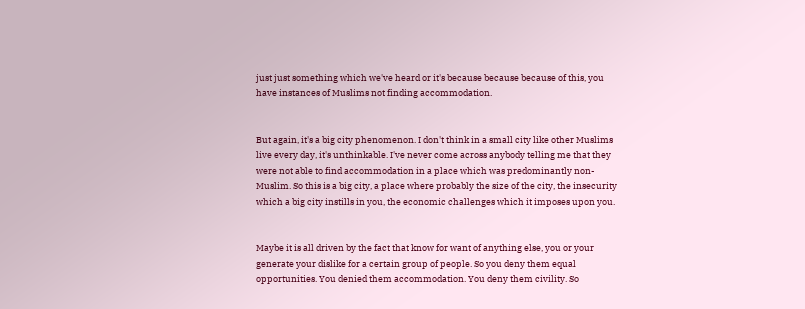just just something which we've heard or it's because because because of this, you have instances of Muslims not finding accommodation.


But again, it's a big city phenomenon. I don't think in a small city like other Muslims live every day, it's unthinkable. I've never come across anybody telling me that they were not able to find accommodation in a place which was predominantly non-Muslim. So this is a big city, a place where probably the size of the city, the insecurity which a big city instills in you, the economic challenges which it imposes upon you.


Maybe it is all driven by the fact that know for want of anything else, you or your generate your dislike for a certain group of people. So you deny them equal opportunities. You denied them accommodation. You deny them civility. So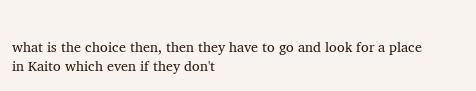what is the choice then, then they have to go and look for a place in Kaito which even if they don't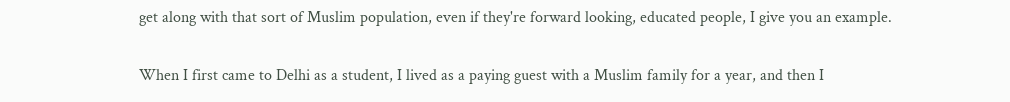get along with that sort of Muslim population, even if they're forward looking, educated people, I give you an example.


When I first came to Delhi as a student, I lived as a paying guest with a Muslim family for a year, and then I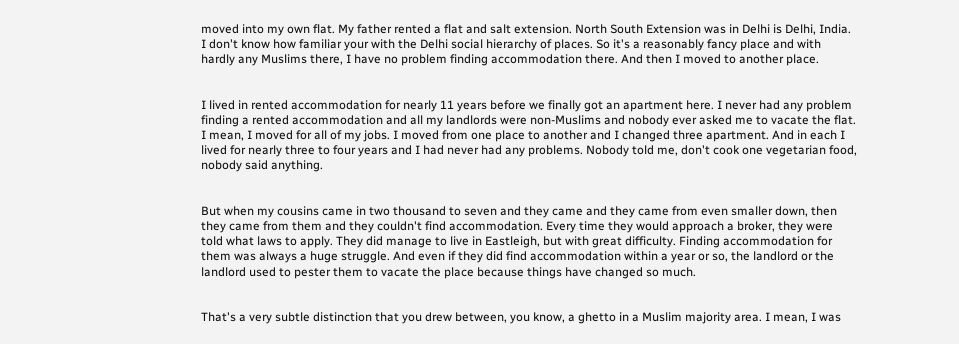moved into my own flat. My father rented a flat and salt extension. North South Extension was in Delhi is Delhi, India. I don't know how familiar your with the Delhi social hierarchy of places. So it's a reasonably fancy place and with hardly any Muslims there, I have no problem finding accommodation there. And then I moved to another place.


I lived in rented accommodation for nearly 11 years before we finally got an apartment here. I never had any problem finding a rented accommodation and all my landlords were non-Muslims and nobody ever asked me to vacate the flat. I mean, I moved for all of my jobs. I moved from one place to another and I changed three apartment. And in each I lived for nearly three to four years and I had never had any problems. Nobody told me, don't cook one vegetarian food, nobody said anything.


But when my cousins came in two thousand to seven and they came and they came from even smaller down, then they came from them and they couldn't find accommodation. Every time they would approach a broker, they were told what laws to apply. They did manage to live in Eastleigh, but with great difficulty. Finding accommodation for them was always a huge struggle. And even if they did find accommodation within a year or so, the landlord or the landlord used to pester them to vacate the place because things have changed so much.


That's a very subtle distinction that you drew between, you know, a ghetto in a Muslim majority area. I mean, I was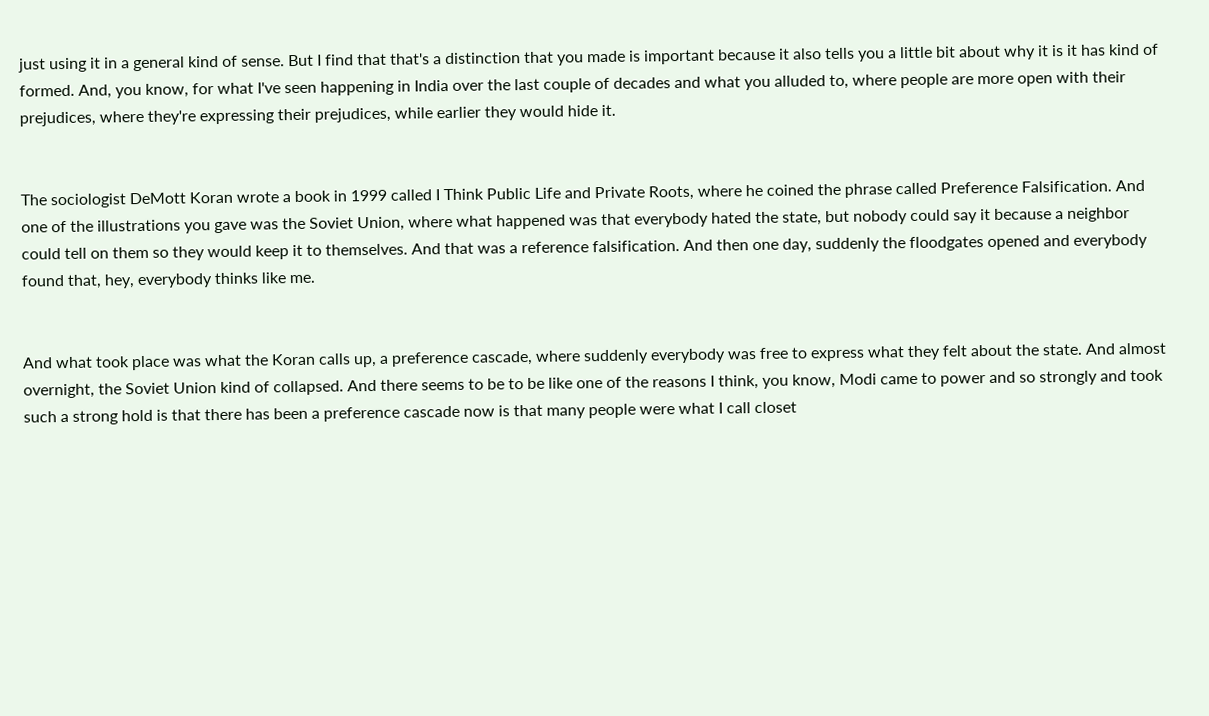just using it in a general kind of sense. But I find that that's a distinction that you made is important because it also tells you a little bit about why it is it has kind of formed. And, you know, for what I've seen happening in India over the last couple of decades and what you alluded to, where people are more open with their prejudices, where they're expressing their prejudices, while earlier they would hide it.


The sociologist DeMott Koran wrote a book in 1999 called I Think Public Life and Private Roots, where he coined the phrase called Preference Falsification. And one of the illustrations you gave was the Soviet Union, where what happened was that everybody hated the state, but nobody could say it because a neighbor could tell on them so they would keep it to themselves. And that was a reference falsification. And then one day, suddenly the floodgates opened and everybody found that, hey, everybody thinks like me.


And what took place was what the Koran calls up, a preference cascade, where suddenly everybody was free to express what they felt about the state. And almost overnight, the Soviet Union kind of collapsed. And there seems to be to be like one of the reasons I think, you know, Modi came to power and so strongly and took such a strong hold is that there has been a preference cascade now is that many people were what I call closet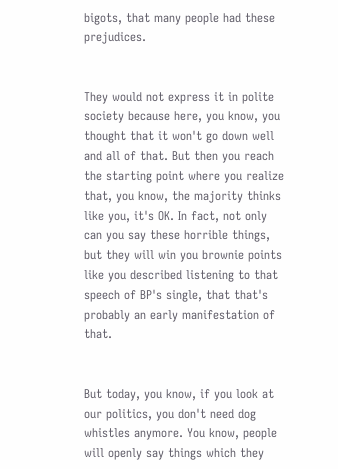bigots, that many people had these prejudices.


They would not express it in polite society because here, you know, you thought that it won't go down well and all of that. But then you reach the starting point where you realize that, you know, the majority thinks like you, it's OK. In fact, not only can you say these horrible things, but they will win you brownie points like you described listening to that speech of BP's single, that that's probably an early manifestation of that.


But today, you know, if you look at our politics, you don't need dog whistles anymore. You know, people will openly say things which they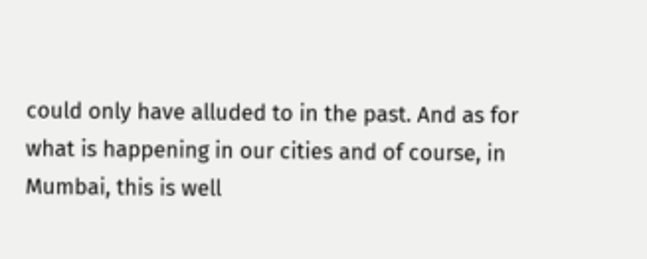could only have alluded to in the past. And as for what is happening in our cities and of course, in Mumbai, this is well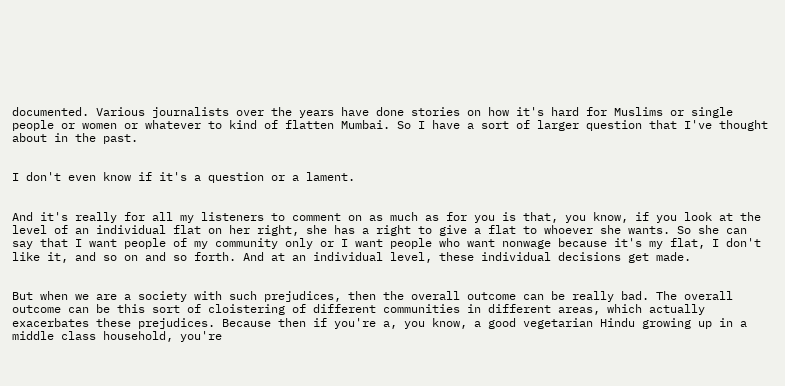documented. Various journalists over the years have done stories on how it's hard for Muslims or single people or women or whatever to kind of flatten Mumbai. So I have a sort of larger question that I've thought about in the past.


I don't even know if it's a question or a lament.


And it's really for all my listeners to comment on as much as for you is that, you know, if you look at the level of an individual flat on her right, she has a right to give a flat to whoever she wants. So she can say that I want people of my community only or I want people who want nonwage because it's my flat, I don't like it, and so on and so forth. And at an individual level, these individual decisions get made.


But when we are a society with such prejudices, then the overall outcome can be really bad. The overall outcome can be this sort of cloistering of different communities in different areas, which actually exacerbates these prejudices. Because then if you're a, you know, a good vegetarian Hindu growing up in a middle class household, you're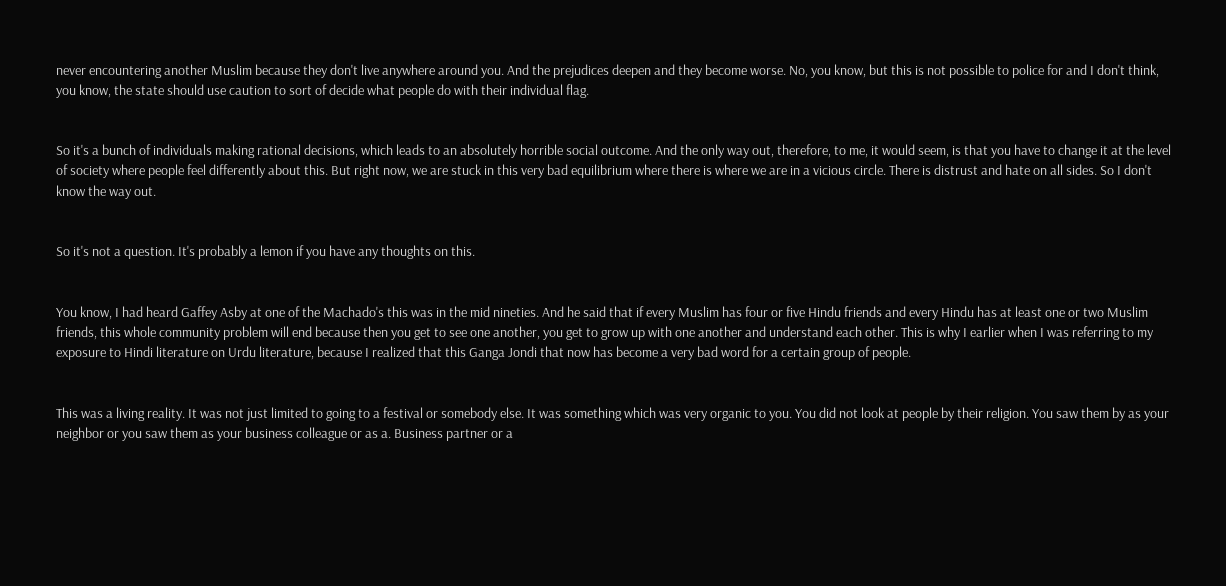never encountering another Muslim because they don't live anywhere around you. And the prejudices deepen and they become worse. No, you know, but this is not possible to police for and I don't think, you know, the state should use caution to sort of decide what people do with their individual flag.


So it's a bunch of individuals making rational decisions, which leads to an absolutely horrible social outcome. And the only way out, therefore, to me, it would seem, is that you have to change it at the level of society where people feel differently about this. But right now, we are stuck in this very bad equilibrium where there is where we are in a vicious circle. There is distrust and hate on all sides. So I don't know the way out.


So it's not a question. It's probably a lemon if you have any thoughts on this.


You know, I had heard Gaffey Asby at one of the Machado's this was in the mid nineties. And he said that if every Muslim has four or five Hindu friends and every Hindu has at least one or two Muslim friends, this whole community problem will end because then you get to see one another, you get to grow up with one another and understand each other. This is why I earlier when I was referring to my exposure to Hindi literature on Urdu literature, because I realized that this Ganga Jondi that now has become a very bad word for a certain group of people.


This was a living reality. It was not just limited to going to a festival or somebody else. It was something which was very organic to you. You did not look at people by their religion. You saw them by as your neighbor or you saw them as your business colleague or as a. Business partner or a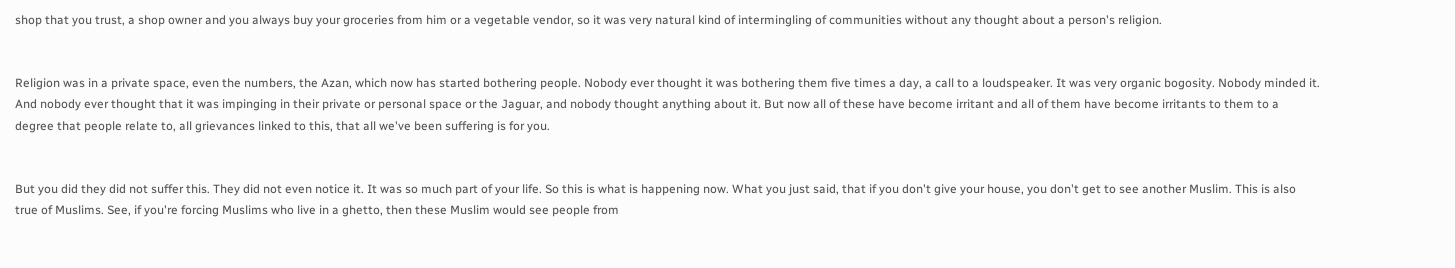shop that you trust, a shop owner and you always buy your groceries from him or a vegetable vendor, so it was very natural kind of intermingling of communities without any thought about a person's religion.


Religion was in a private space, even the numbers, the Azan, which now has started bothering people. Nobody ever thought it was bothering them five times a day, a call to a loudspeaker. It was very organic bogosity. Nobody minded it. And nobody ever thought that it was impinging in their private or personal space or the Jaguar, and nobody thought anything about it. But now all of these have become irritant and all of them have become irritants to them to a degree that people relate to, all grievances linked to this, that all we've been suffering is for you.


But you did they did not suffer this. They did not even notice it. It was so much part of your life. So this is what is happening now. What you just said, that if you don't give your house, you don't get to see another Muslim. This is also true of Muslims. See, if you're forcing Muslims who live in a ghetto, then these Muslim would see people from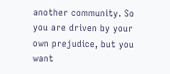another community. So you are driven by your own prejudice, but you want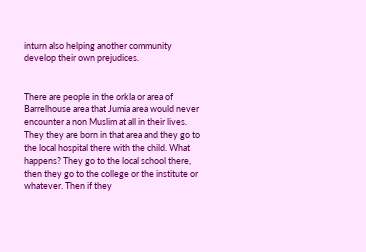inturn also helping another community develop their own prejudices.


There are people in the orkla or area of Barrelhouse area that Jumia area would never encounter a non Muslim at all in their lives. They they are born in that area and they go to the local hospital there with the child. What happens? They go to the local school there, then they go to the college or the institute or whatever. Then if they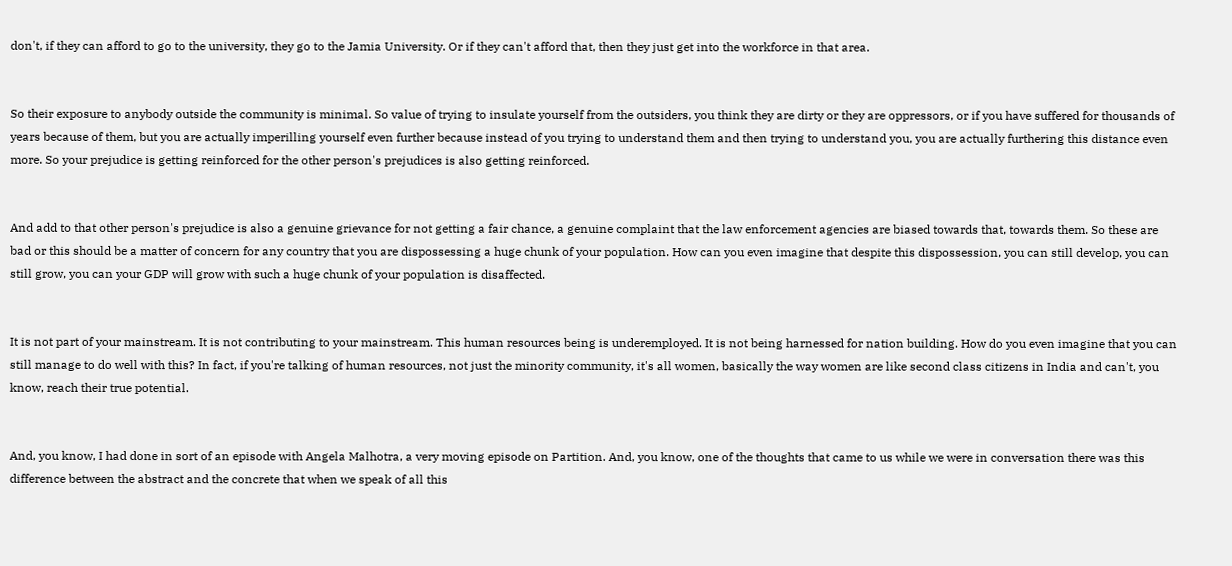don't, if they can afford to go to the university, they go to the Jamia University. Or if they can't afford that, then they just get into the workforce in that area.


So their exposure to anybody outside the community is minimal. So value of trying to insulate yourself from the outsiders, you think they are dirty or they are oppressors, or if you have suffered for thousands of years because of them, but you are actually imperilling yourself even further because instead of you trying to understand them and then trying to understand you, you are actually furthering this distance even more. So your prejudice is getting reinforced for the other person's prejudices is also getting reinforced.


And add to that other person's prejudice is also a genuine grievance for not getting a fair chance, a genuine complaint that the law enforcement agencies are biased towards that, towards them. So these are bad or this should be a matter of concern for any country that you are dispossessing a huge chunk of your population. How can you even imagine that despite this dispossession, you can still develop, you can still grow, you can your GDP will grow with such a huge chunk of your population is disaffected.


It is not part of your mainstream. It is not contributing to your mainstream. This human resources being is underemployed. It is not being harnessed for nation building. How do you even imagine that you can still manage to do well with this? In fact, if you're talking of human resources, not just the minority community, it's all women, basically the way women are like second class citizens in India and can't, you know, reach their true potential.


And, you know, I had done in sort of an episode with Angela Malhotra, a very moving episode on Partition. And, you know, one of the thoughts that came to us while we were in conversation there was this difference between the abstract and the concrete that when we speak of all this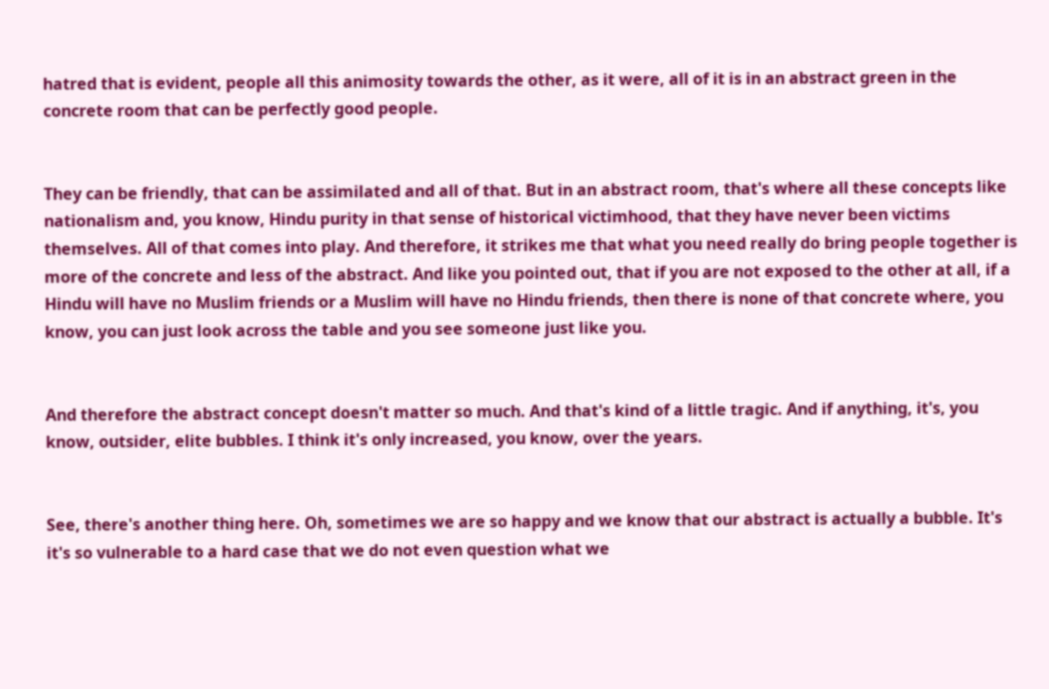hatred that is evident, people all this animosity towards the other, as it were, all of it is in an abstract green in the concrete room that can be perfectly good people.


They can be friendly, that can be assimilated and all of that. But in an abstract room, that's where all these concepts like nationalism and, you know, Hindu purity in that sense of historical victimhood, that they have never been victims themselves. All of that comes into play. And therefore, it strikes me that what you need really do bring people together is more of the concrete and less of the abstract. And like you pointed out, that if you are not exposed to the other at all, if a Hindu will have no Muslim friends or a Muslim will have no Hindu friends, then there is none of that concrete where, you know, you can just look across the table and you see someone just like you.


And therefore the abstract concept doesn't matter so much. And that's kind of a little tragic. And if anything, it's, you know, outsider, elite bubbles. I think it's only increased, you know, over the years.


See, there's another thing here. Oh, sometimes we are so happy and we know that our abstract is actually a bubble. It's it's so vulnerable to a hard case that we do not even question what we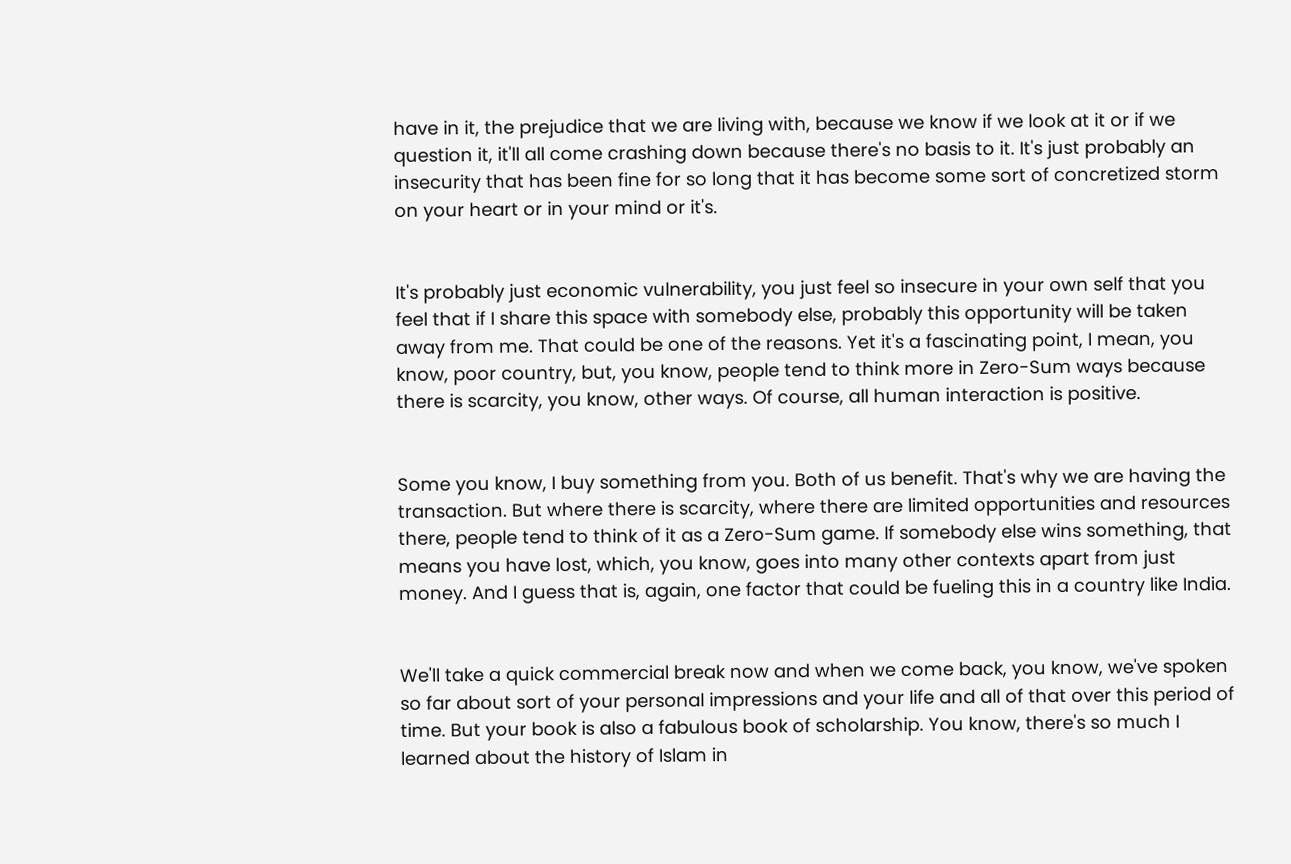have in it, the prejudice that we are living with, because we know if we look at it or if we question it, it'll all come crashing down because there's no basis to it. It's just probably an insecurity that has been fine for so long that it has become some sort of concretized storm on your heart or in your mind or it's.


It's probably just economic vulnerability, you just feel so insecure in your own self that you feel that if I share this space with somebody else, probably this opportunity will be taken away from me. That could be one of the reasons. Yet it's a fascinating point, I mean, you know, poor country, but, you know, people tend to think more in Zero-Sum ways because there is scarcity, you know, other ways. Of course, all human interaction is positive.


Some you know, I buy something from you. Both of us benefit. That's why we are having the transaction. But where there is scarcity, where there are limited opportunities and resources there, people tend to think of it as a Zero-Sum game. If somebody else wins something, that means you have lost, which, you know, goes into many other contexts apart from just money. And I guess that is, again, one factor that could be fueling this in a country like India.


We'll take a quick commercial break now and when we come back, you know, we've spoken so far about sort of your personal impressions and your life and all of that over this period of time. But your book is also a fabulous book of scholarship. You know, there's so much I learned about the history of Islam in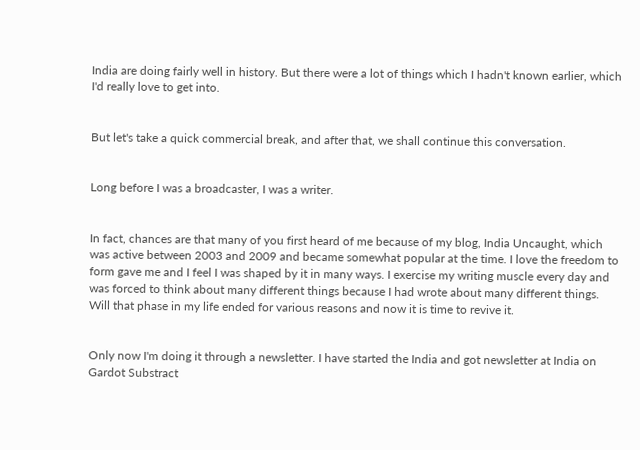India are doing fairly well in history. But there were a lot of things which I hadn't known earlier, which I'd really love to get into.


But let's take a quick commercial break, and after that, we shall continue this conversation.


Long before I was a broadcaster, I was a writer.


In fact, chances are that many of you first heard of me because of my blog, India Uncaught, which was active between 2003 and 2009 and became somewhat popular at the time. I love the freedom to form gave me and I feel I was shaped by it in many ways. I exercise my writing muscle every day and was forced to think about many different things because I had wrote about many different things. Will that phase in my life ended for various reasons and now it is time to revive it.


Only now I'm doing it through a newsletter. I have started the India and got newsletter at India on Gardot Substract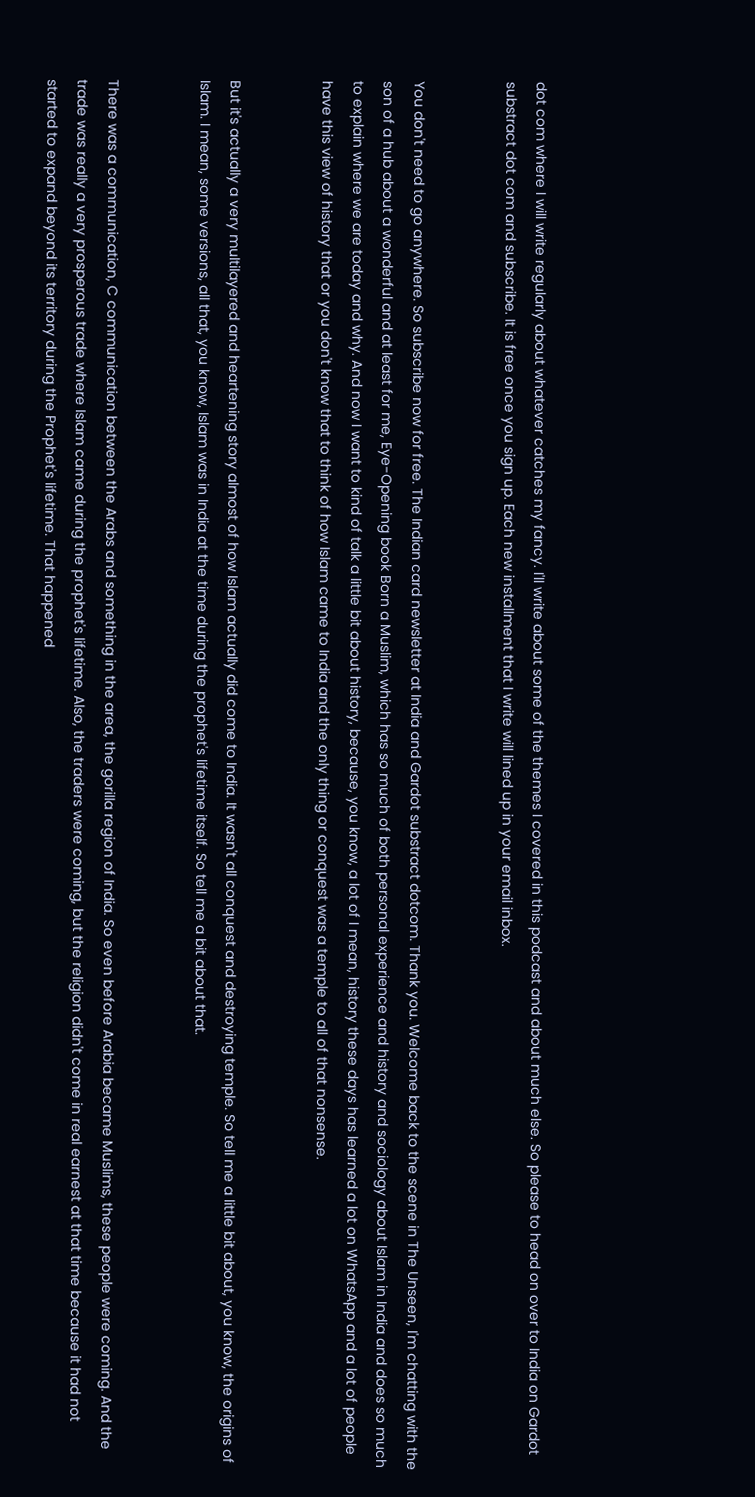dot com where I will write regularly about whatever catches my fancy. I'll write about some of the themes I covered in this podcast and about much else. So please to head on over to India on Gardot substract dot com and subscribe. It is free once you sign up. Each new installment that I write will lined up in your email inbox.


You don't need to go anywhere. So subscribe now for free. The Indian card newsletter at India and Gardot substract dotcom. Thank you. Welcome back to the scene in The Unseen, I'm chatting with the son of a hub about a wonderful and at least for me, Eye-Opening book Born a Muslim, which has so much of both personal experience and history and sociology about Islam in India and does so much to explain where we are today and why. And now I want to kind of talk a little bit about history, because, you know, a lot of I mean, history these days has learned a lot on WhatsApp and a lot of people have this view of history that or you don't know that to think of how Islam came to India and the only thing or conquest was a temple to all of that nonsense.


But it's actually a very multilayered and heartening story almost of how Islam actually did come to India. It wasn't all conquest and destroying temple. So tell me a little bit about, you know, the origins of Islam. I mean, some versions, all that, you know, Islam was in India at the time during the prophet's lifetime itself. So tell me a bit about that.


There was a communication, C communication between the Arabs and something in the area, the gorilla region of India. So even before Arabia became Muslims, these people were coming. And the trade was really a very prosperous trade where Islam came during the prophet's lifetime. Also, the traders were coming, but the religion didn't come in real earnest at that time because it had not started to expand beyond its territory during the Prophet's lifetime. That happened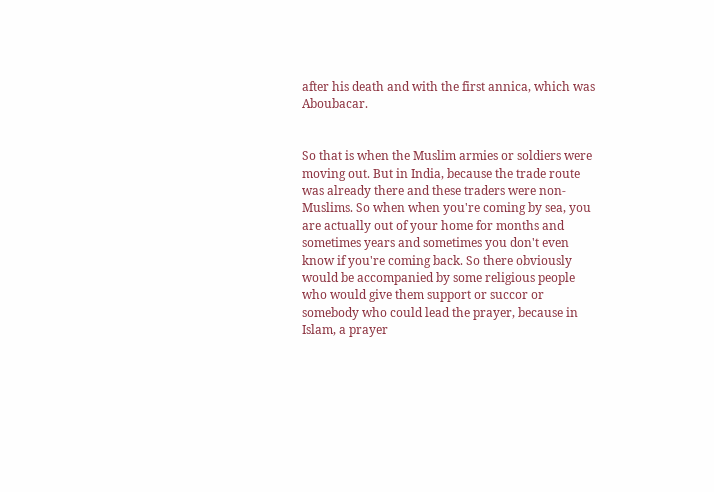after his death and with the first annica, which was Aboubacar.


So that is when the Muslim armies or soldiers were moving out. But in India, because the trade route was already there and these traders were non-Muslims. So when when you're coming by sea, you are actually out of your home for months and sometimes years and sometimes you don't even know if you're coming back. So there obviously would be accompanied by some religious people who would give them support or succor or somebody who could lead the prayer, because in Islam, a prayer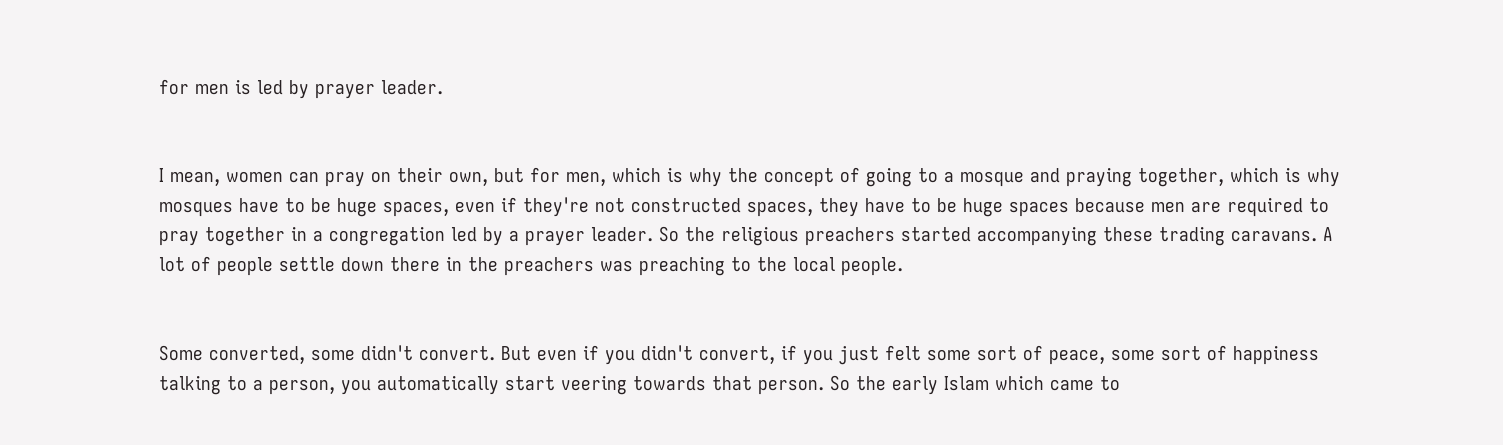for men is led by prayer leader.


I mean, women can pray on their own, but for men, which is why the concept of going to a mosque and praying together, which is why mosques have to be huge spaces, even if they're not constructed spaces, they have to be huge spaces because men are required to pray together in a congregation led by a prayer leader. So the religious preachers started accompanying these trading caravans. A lot of people settle down there in the preachers was preaching to the local people.


Some converted, some didn't convert. But even if you didn't convert, if you just felt some sort of peace, some sort of happiness talking to a person, you automatically start veering towards that person. So the early Islam which came to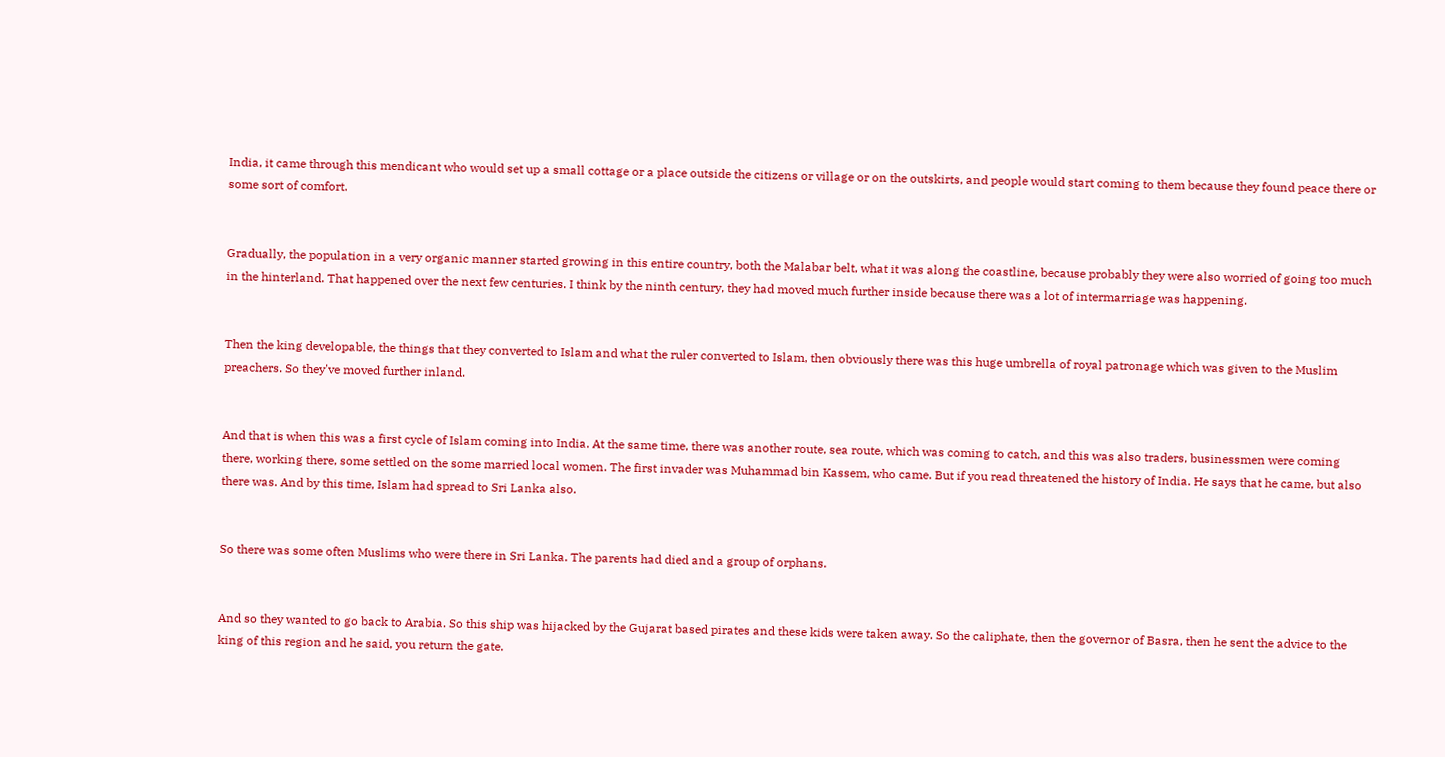India, it came through this mendicant who would set up a small cottage or a place outside the citizens or village or on the outskirts, and people would start coming to them because they found peace there or some sort of comfort.


Gradually, the population in a very organic manner started growing in this entire country, both the Malabar belt, what it was along the coastline, because probably they were also worried of going too much in the hinterland. That happened over the next few centuries. I think by the ninth century, they had moved much further inside because there was a lot of intermarriage was happening.


Then the king developable, the things that they converted to Islam and what the ruler converted to Islam, then obviously there was this huge umbrella of royal patronage which was given to the Muslim preachers. So they've moved further inland.


And that is when this was a first cycle of Islam coming into India. At the same time, there was another route, sea route, which was coming to catch, and this was also traders, businessmen were coming there, working there, some settled on the some married local women. The first invader was Muhammad bin Kassem, who came. But if you read threatened the history of India. He says that he came, but also there was. And by this time, Islam had spread to Sri Lanka also.


So there was some often Muslims who were there in Sri Lanka. The parents had died and a group of orphans.


And so they wanted to go back to Arabia. So this ship was hijacked by the Gujarat based pirates and these kids were taken away. So the caliphate, then the governor of Basra, then he sent the advice to the king of this region and he said, you return the gate.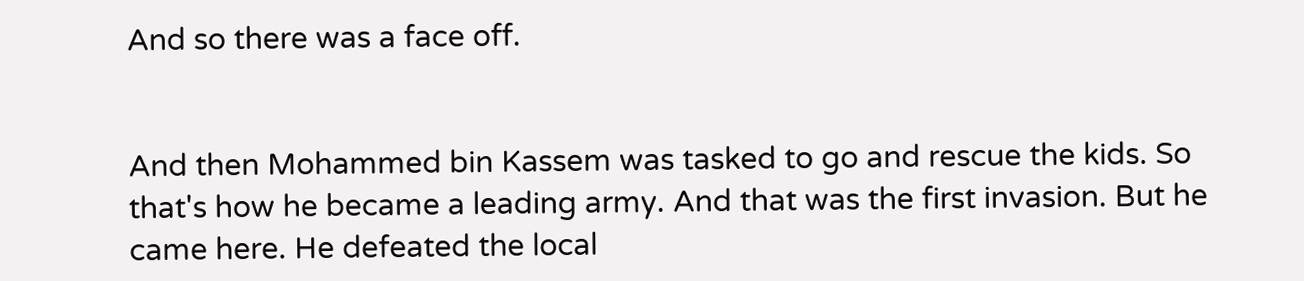And so there was a face off.


And then Mohammed bin Kassem was tasked to go and rescue the kids. So that's how he became a leading army. And that was the first invasion. But he came here. He defeated the local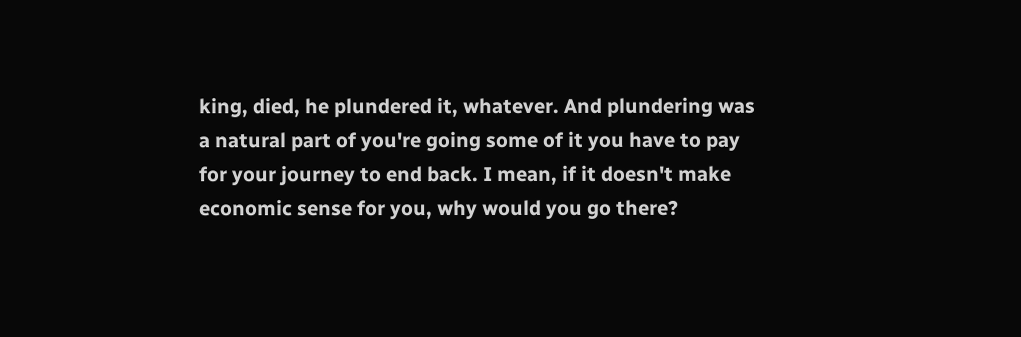king, died, he plundered it, whatever. And plundering was a natural part of you're going some of it you have to pay for your journey to end back. I mean, if it doesn't make economic sense for you, why would you go there?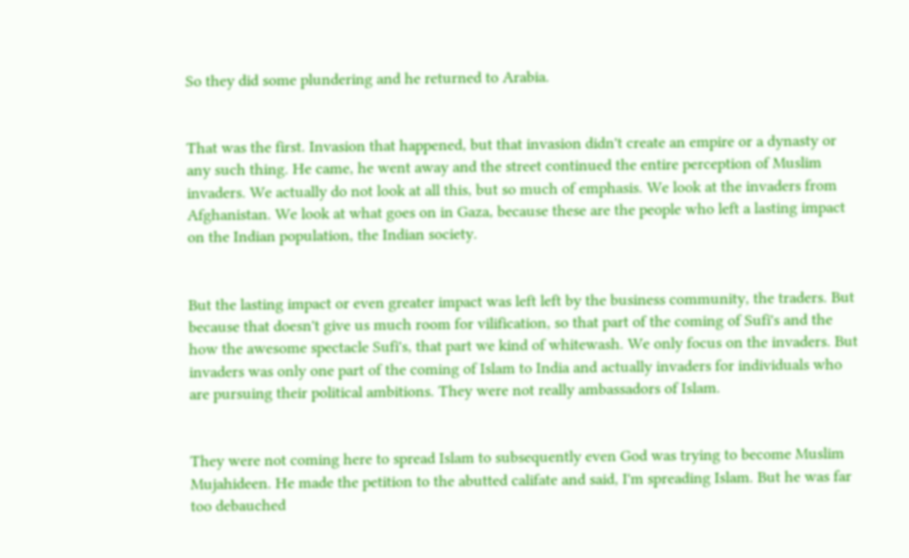So they did some plundering and he returned to Arabia.


That was the first. Invasion that happened, but that invasion didn't create an empire or a dynasty or any such thing. He came, he went away and the street continued the entire perception of Muslim invaders. We actually do not look at all this, but so much of emphasis. We look at the invaders from Afghanistan. We look at what goes on in Gaza, because these are the people who left a lasting impact on the Indian population, the Indian society.


But the lasting impact or even greater impact was left left by the business community, the traders. But because that doesn't give us much room for vilification, so that part of the coming of Sufi's and the how the awesome spectacle Sufi's, that part we kind of whitewash. We only focus on the invaders. But invaders was only one part of the coming of Islam to India and actually invaders for individuals who are pursuing their political ambitions. They were not really ambassadors of Islam.


They were not coming here to spread Islam to subsequently even God was trying to become Muslim Mujahideen. He made the petition to the abutted califate and said, I'm spreading Islam. But he was far too debauched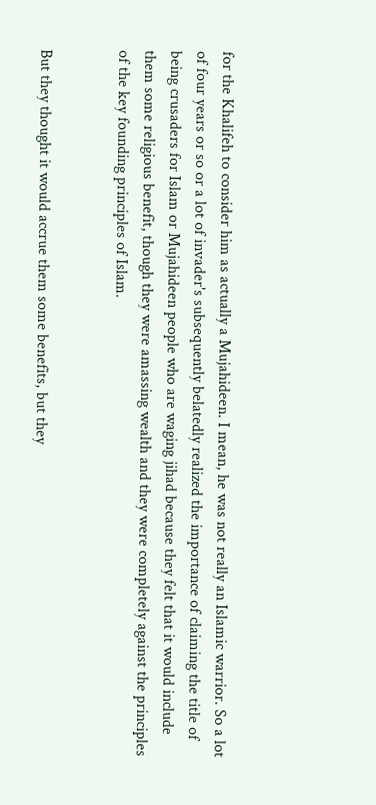for the Khalifeh to consider him as actually a Mujahideen. I mean, he was not really an Islamic warrior. So a lot of four years or so or a lot of invader's subsequently belatedly realized the importance of claiming the title of being crusaders for Islam or Mujahideen people who are waging jihad because they felt that it would include them some religious benefit, though they were amassing wealth and they were completely against the principles of the key founding principles of Islam.


But they thought it would accrue them some benefits, but they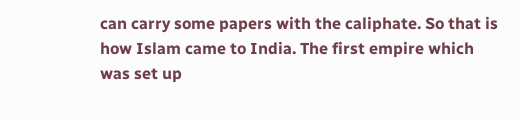can carry some papers with the caliphate. So that is how Islam came to India. The first empire which was set up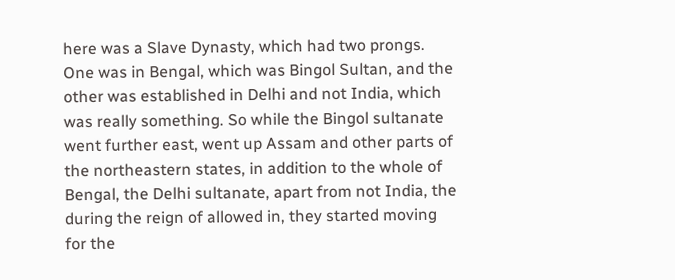here was a Slave Dynasty, which had two prongs. One was in Bengal, which was Bingol Sultan, and the other was established in Delhi and not India, which was really something. So while the Bingol sultanate went further east, went up Assam and other parts of the northeastern states, in addition to the whole of Bengal, the Delhi sultanate, apart from not India, the during the reign of allowed in, they started moving for the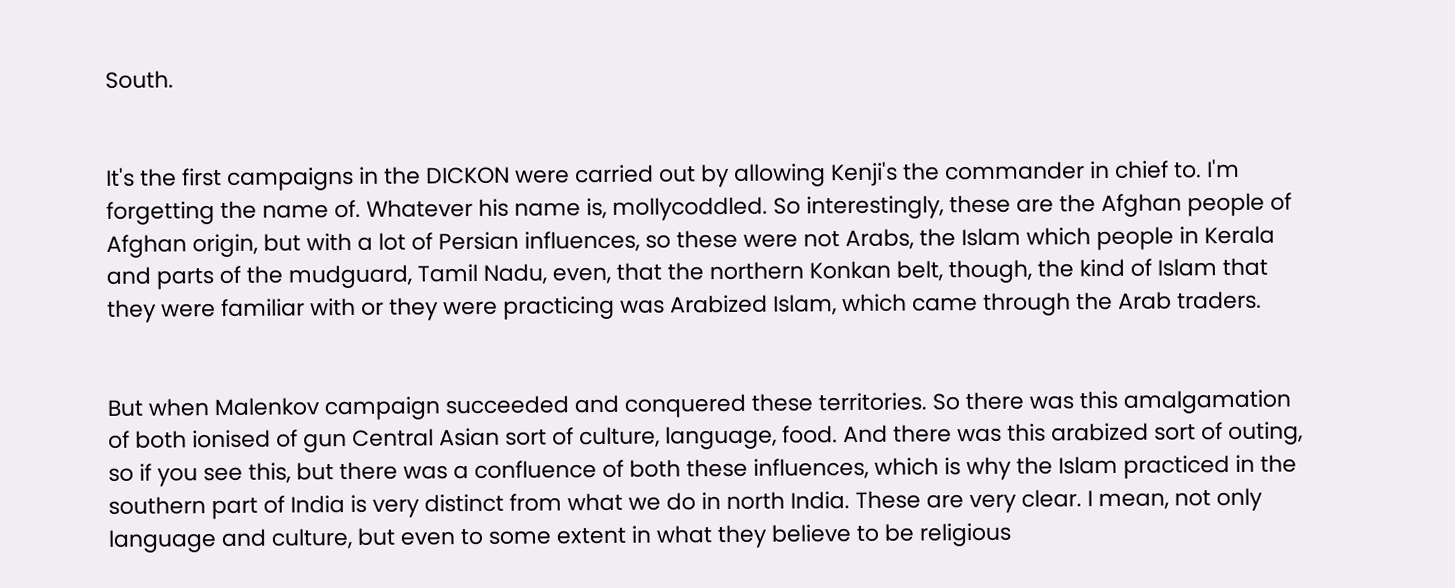South.


It's the first campaigns in the DICKON were carried out by allowing Kenji's the commander in chief to. I'm forgetting the name of. Whatever his name is, mollycoddled. So interestingly, these are the Afghan people of Afghan origin, but with a lot of Persian influences, so these were not Arabs, the Islam which people in Kerala and parts of the mudguard, Tamil Nadu, even, that the northern Konkan belt, though, the kind of Islam that they were familiar with or they were practicing was Arabized Islam, which came through the Arab traders.


But when Malenkov campaign succeeded and conquered these territories. So there was this amalgamation of both ionised of gun Central Asian sort of culture, language, food. And there was this arabized sort of outing, so if you see this, but there was a confluence of both these influences, which is why the Islam practiced in the southern part of India is very distinct from what we do in north India. These are very clear. I mean, not only language and culture, but even to some extent in what they believe to be religious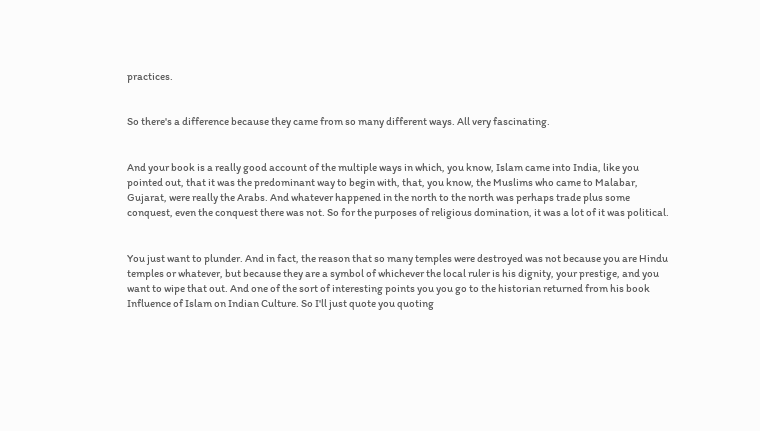practices.


So there's a difference because they came from so many different ways. All very fascinating.


And your book is a really good account of the multiple ways in which, you know, Islam came into India, like you pointed out, that it was the predominant way to begin with, that, you know, the Muslims who came to Malabar, Gujarat, were really the Arabs. And whatever happened in the north to the north was perhaps trade plus some conquest, even the conquest there was not. So for the purposes of religious domination, it was a lot of it was political.


You just want to plunder. And in fact, the reason that so many temples were destroyed was not because you are Hindu temples or whatever, but because they are a symbol of whichever the local ruler is his dignity, your prestige, and you want to wipe that out. And one of the sort of interesting points you you go to the historian returned from his book Influence of Islam on Indian Culture. So I'll just quote you quoting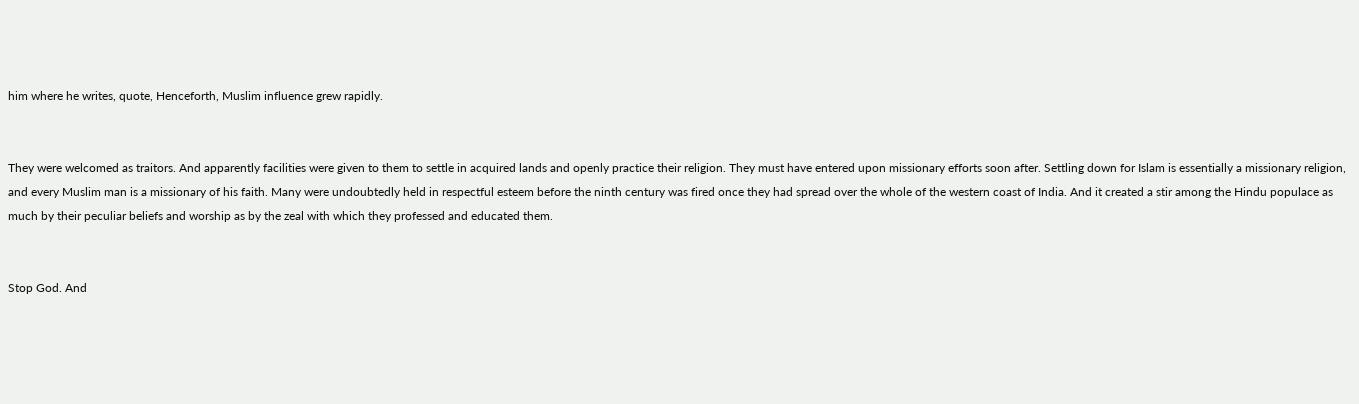him where he writes, quote, Henceforth, Muslim influence grew rapidly.


They were welcomed as traitors. And apparently facilities were given to them to settle in acquired lands and openly practice their religion. They must have entered upon missionary efforts soon after. Settling down for Islam is essentially a missionary religion, and every Muslim man is a missionary of his faith. Many were undoubtedly held in respectful esteem before the ninth century was fired once they had spread over the whole of the western coast of India. And it created a stir among the Hindu populace as much by their peculiar beliefs and worship as by the zeal with which they professed and educated them.


Stop God. And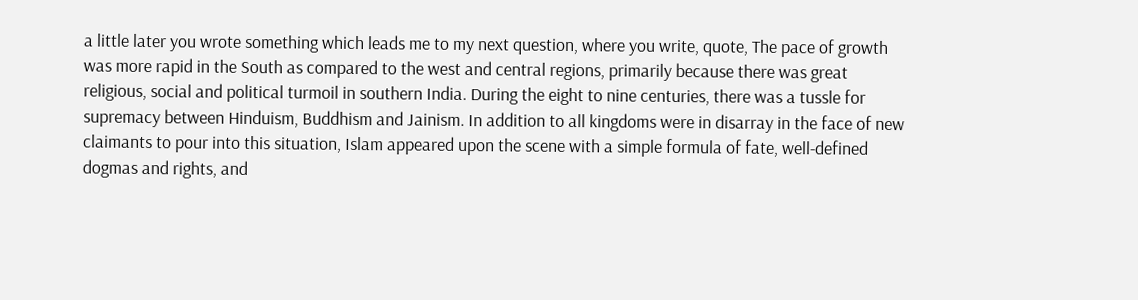a little later you wrote something which leads me to my next question, where you write, quote, The pace of growth was more rapid in the South as compared to the west and central regions, primarily because there was great religious, social and political turmoil in southern India. During the eight to nine centuries, there was a tussle for supremacy between Hinduism, Buddhism and Jainism. In addition to all kingdoms were in disarray in the face of new claimants to pour into this situation, Islam appeared upon the scene with a simple formula of fate, well-defined dogmas and rights, and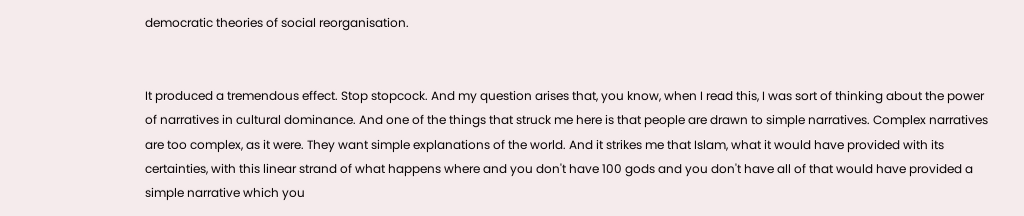democratic theories of social reorganisation.


It produced a tremendous effect. Stop stopcock. And my question arises that, you know, when I read this, I was sort of thinking about the power of narratives in cultural dominance. And one of the things that struck me here is that people are drawn to simple narratives. Complex narratives are too complex, as it were. They want simple explanations of the world. And it strikes me that Islam, what it would have provided with its certainties, with this linear strand of what happens where and you don't have 100 gods and you don't have all of that would have provided a simple narrative which you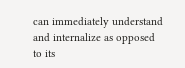can immediately understand and internalize as opposed to its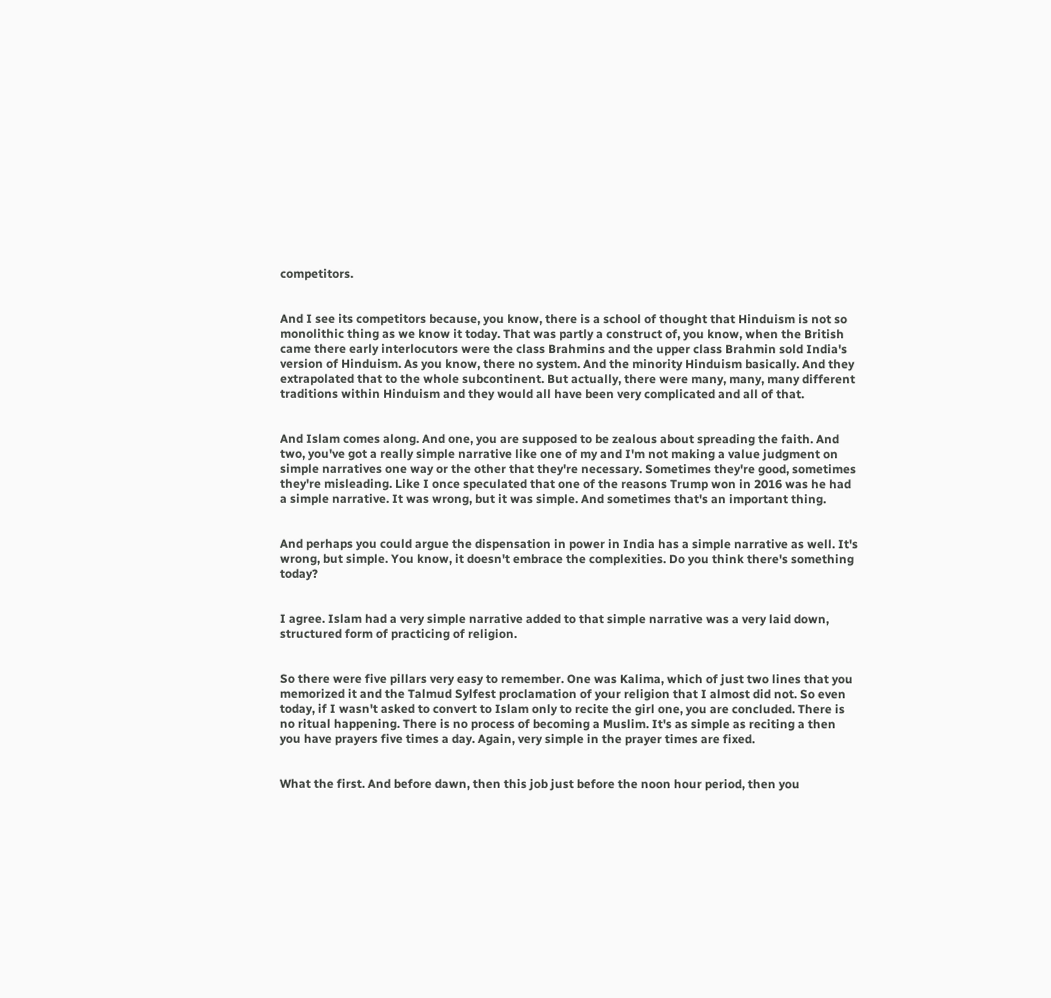competitors.


And I see its competitors because, you know, there is a school of thought that Hinduism is not so monolithic thing as we know it today. That was partly a construct of, you know, when the British came there early interlocutors were the class Brahmins and the upper class Brahmin sold India's version of Hinduism. As you know, there no system. And the minority Hinduism basically. And they extrapolated that to the whole subcontinent. But actually, there were many, many, many different traditions within Hinduism and they would all have been very complicated and all of that.


And Islam comes along. And one, you are supposed to be zealous about spreading the faith. And two, you've got a really simple narrative like one of my and I'm not making a value judgment on simple narratives one way or the other that they're necessary. Sometimes they're good, sometimes they're misleading. Like I once speculated that one of the reasons Trump won in 2016 was he had a simple narrative. It was wrong, but it was simple. And sometimes that's an important thing.


And perhaps you could argue the dispensation in power in India has a simple narrative as well. It's wrong, but simple. You know, it doesn't embrace the complexities. Do you think there's something today?


I agree. Islam had a very simple narrative added to that simple narrative was a very laid down, structured form of practicing of religion.


So there were five pillars very easy to remember. One was Kalima, which of just two lines that you memorized it and the Talmud Sylfest proclamation of your religion that I almost did not. So even today, if I wasn't asked to convert to Islam only to recite the girl one, you are concluded. There is no ritual happening. There is no process of becoming a Muslim. It's as simple as reciting a then you have prayers five times a day. Again, very simple in the prayer times are fixed.


What the first. And before dawn, then this job just before the noon hour period, then you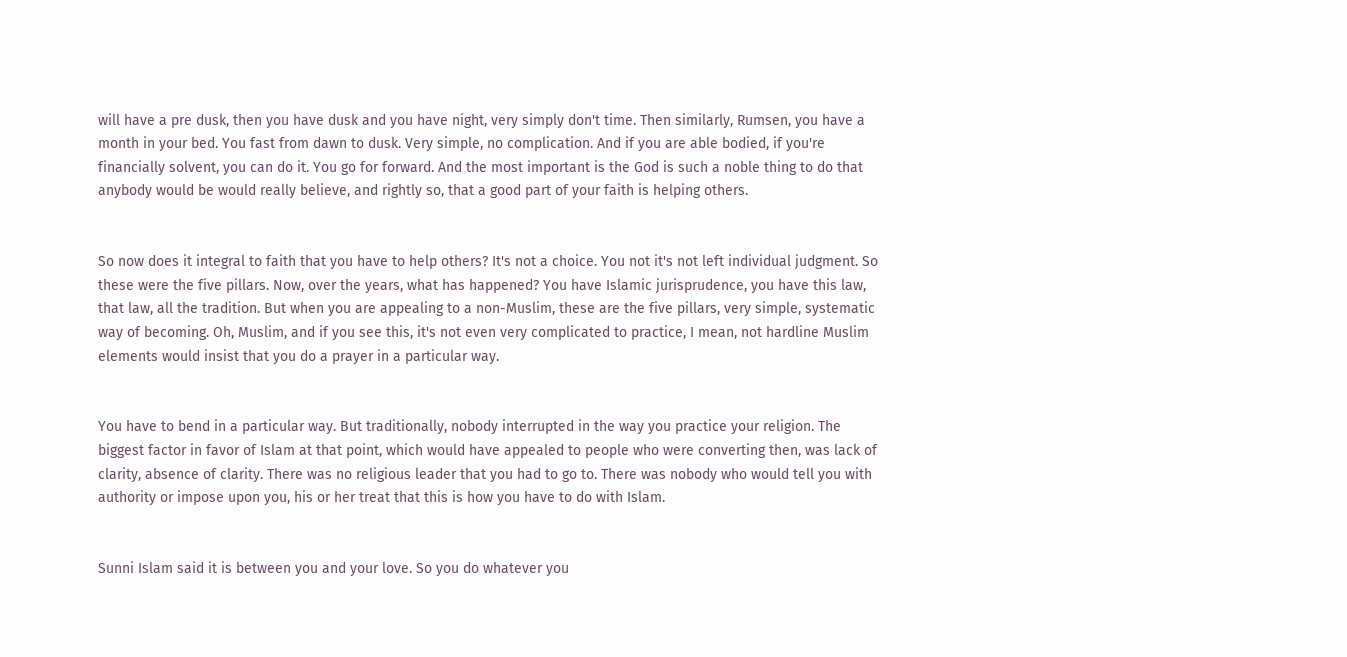will have a pre dusk, then you have dusk and you have night, very simply don't time. Then similarly, Rumsen, you have a month in your bed. You fast from dawn to dusk. Very simple, no complication. And if you are able bodied, if you're financially solvent, you can do it. You go for forward. And the most important is the God is such a noble thing to do that anybody would be would really believe, and rightly so, that a good part of your faith is helping others.


So now does it integral to faith that you have to help others? It's not a choice. You not it's not left individual judgment. So these were the five pillars. Now, over the years, what has happened? You have Islamic jurisprudence, you have this law, that law, all the tradition. But when you are appealing to a non-Muslim, these are the five pillars, very simple, systematic way of becoming. Oh, Muslim, and if you see this, it's not even very complicated to practice, I mean, not hardline Muslim elements would insist that you do a prayer in a particular way.


You have to bend in a particular way. But traditionally, nobody interrupted in the way you practice your religion. The biggest factor in favor of Islam at that point, which would have appealed to people who were converting then, was lack of clarity, absence of clarity. There was no religious leader that you had to go to. There was nobody who would tell you with authority or impose upon you, his or her treat that this is how you have to do with Islam.


Sunni Islam said it is between you and your love. So you do whatever you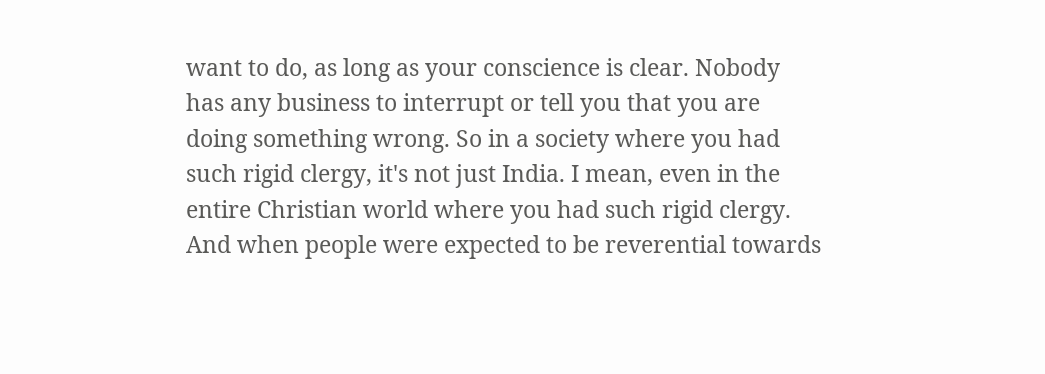want to do, as long as your conscience is clear. Nobody has any business to interrupt or tell you that you are doing something wrong. So in a society where you had such rigid clergy, it's not just India. I mean, even in the entire Christian world where you had such rigid clergy. And when people were expected to be reverential towards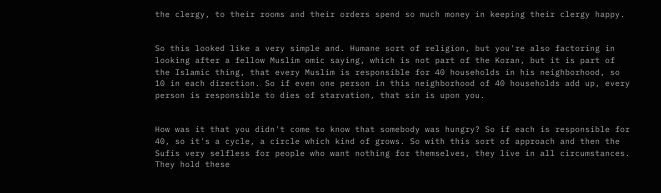the clergy, to their rooms and their orders spend so much money in keeping their clergy happy.


So this looked like a very simple and. Humane sort of religion, but you're also factoring in looking after a fellow Muslim omic saying, which is not part of the Koran, but it is part of the Islamic thing, that every Muslim is responsible for 40 households in his neighborhood, so 10 in each direction. So if even one person in this neighborhood of 40 households add up, every person is responsible to dies of starvation, that sin is upon you.


How was it that you didn't come to know that somebody was hungry? So if each is responsible for 40, so it's a cycle, a circle which kind of grows. So with this sort of approach and then the Sufis very selfless for people who want nothing for themselves, they live in all circumstances. They hold these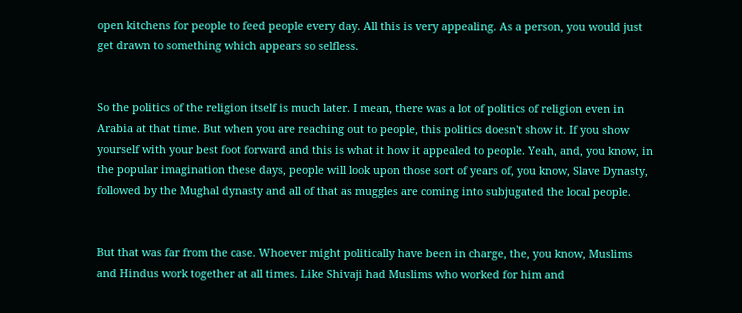open kitchens for people to feed people every day. All this is very appealing. As a person, you would just get drawn to something which appears so selfless.


So the politics of the religion itself is much later. I mean, there was a lot of politics of religion even in Arabia at that time. But when you are reaching out to people, this politics doesn't show it. If you show yourself with your best foot forward and this is what it how it appealed to people. Yeah, and, you know, in the popular imagination these days, people will look upon those sort of years of, you know, Slave Dynasty, followed by the Mughal dynasty and all of that as muggles are coming into subjugated the local people.


But that was far from the case. Whoever might politically have been in charge, the, you know, Muslims and Hindus work together at all times. Like Shivaji had Muslims who worked for him and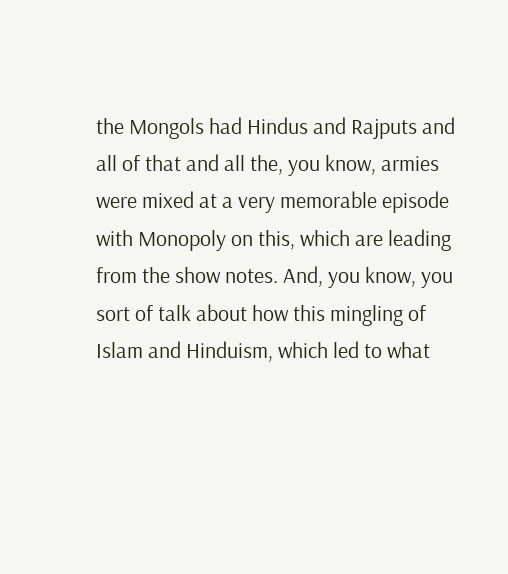the Mongols had Hindus and Rajputs and all of that and all the, you know, armies were mixed at a very memorable episode with Monopoly on this, which are leading from the show notes. And, you know, you sort of talk about how this mingling of Islam and Hinduism, which led to what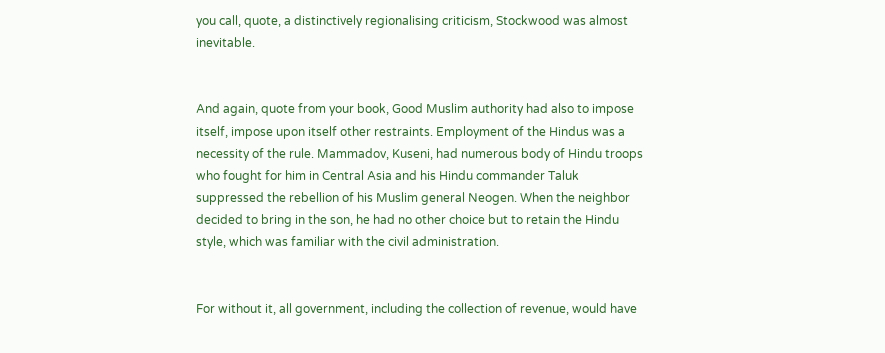you call, quote, a distinctively regionalising criticism, Stockwood was almost inevitable.


And again, quote from your book, Good Muslim authority had also to impose itself, impose upon itself other restraints. Employment of the Hindus was a necessity of the rule. Mammadov, Kuseni, had numerous body of Hindu troops who fought for him in Central Asia and his Hindu commander Taluk suppressed the rebellion of his Muslim general Neogen. When the neighbor decided to bring in the son, he had no other choice but to retain the Hindu style, which was familiar with the civil administration.


For without it, all government, including the collection of revenue, would have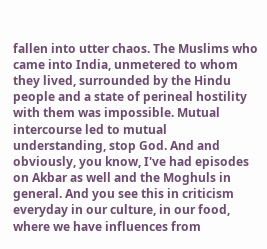fallen into utter chaos. The Muslims who came into India, unmetered to whom they lived, surrounded by the Hindu people and a state of perineal hostility with them was impossible. Mutual intercourse led to mutual understanding, stop God. And and obviously, you know, I've had episodes on Akbar as well and the Moghuls in general. And you see this in criticism everyday in our culture, in our food, where we have influences from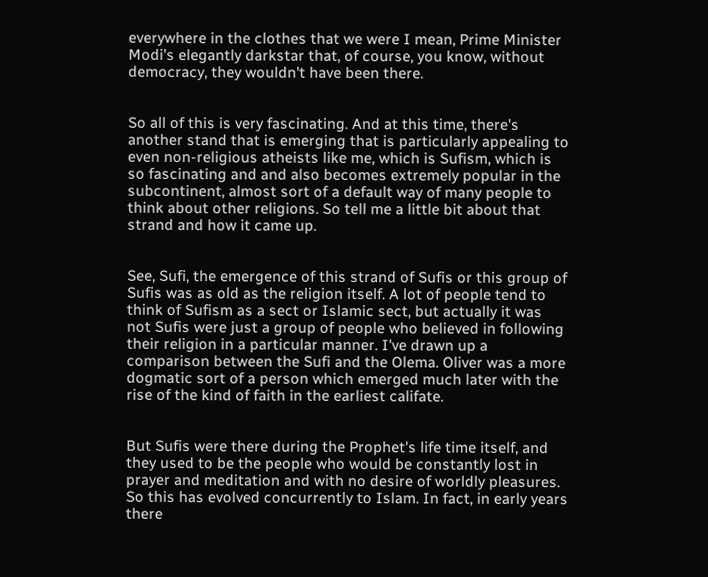everywhere in the clothes that we were I mean, Prime Minister Modi's elegantly darkstar that, of course, you know, without democracy, they wouldn't have been there.


So all of this is very fascinating. And at this time, there's another stand that is emerging that is particularly appealing to even non-religious atheists like me, which is Sufism, which is so fascinating and and also becomes extremely popular in the subcontinent, almost sort of a default way of many people to think about other religions. So tell me a little bit about that strand and how it came up.


See, Sufi, the emergence of this strand of Sufis or this group of Sufis was as old as the religion itself. A lot of people tend to think of Sufism as a sect or Islamic sect, but actually it was not Sufis were just a group of people who believed in following their religion in a particular manner. I've drawn up a comparison between the Sufi and the Olema. Oliver was a more dogmatic sort of a person which emerged much later with the rise of the kind of faith in the earliest califate.


But Sufis were there during the Prophet's life time itself, and they used to be the people who would be constantly lost in prayer and meditation and with no desire of worldly pleasures. So this has evolved concurrently to Islam. In fact, in early years there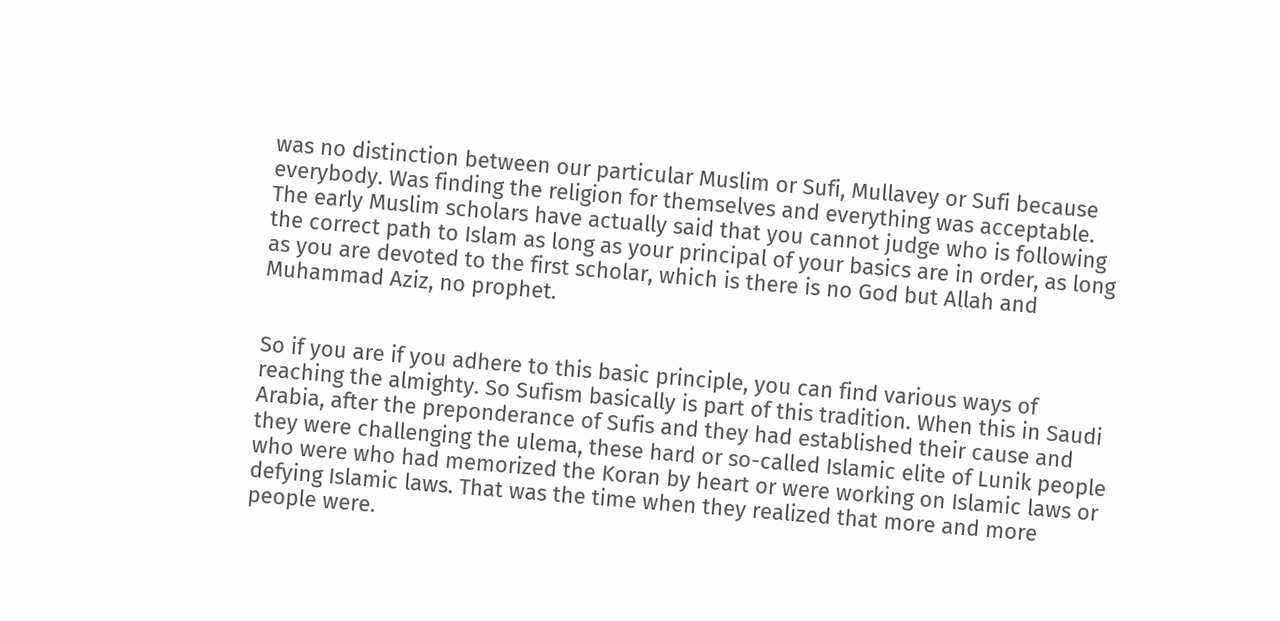was no distinction between our particular Muslim or Sufi, Mullavey or Sufi because everybody. Was finding the religion for themselves and everything was acceptable. The early Muslim scholars have actually said that you cannot judge who is following the correct path to Islam as long as your principal of your basics are in order, as long as you are devoted to the first scholar, which is there is no God but Allah and Muhammad Aziz, no prophet.


So if you are if you adhere to this basic principle, you can find various ways of reaching the almighty. So Sufism basically is part of this tradition. When this in Saudi Arabia, after the preponderance of Sufis and they had established their cause and they were challenging the ulema, these hard or so-called Islamic elite of Lunik people who were who had memorized the Koran by heart or were working on Islamic laws or defying Islamic laws. That was the time when they realized that more and more people were.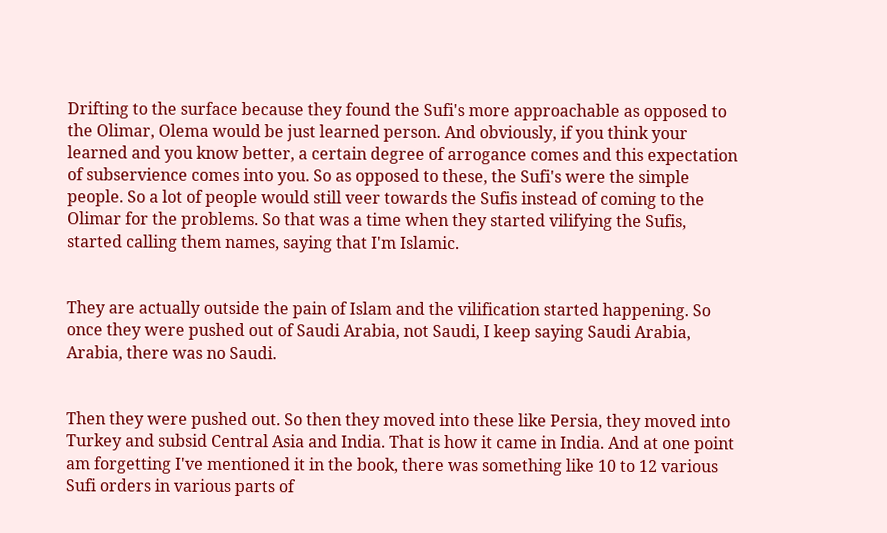Drifting to the surface because they found the Sufi's more approachable as opposed to the Olimar, Olema would be just learned person. And obviously, if you think your learned and you know better, a certain degree of arrogance comes and this expectation of subservience comes into you. So as opposed to these, the Sufi's were the simple people. So a lot of people would still veer towards the Sufis instead of coming to the Olimar for the problems. So that was a time when they started vilifying the Sufis, started calling them names, saying that I'm Islamic.


They are actually outside the pain of Islam and the vilification started happening. So once they were pushed out of Saudi Arabia, not Saudi, I keep saying Saudi Arabia, Arabia, there was no Saudi.


Then they were pushed out. So then they moved into these like Persia, they moved into Turkey and subsid Central Asia and India. That is how it came in India. And at one point am forgetting I've mentioned it in the book, there was something like 10 to 12 various Sufi orders in various parts of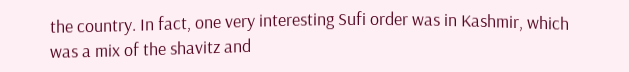the country. In fact, one very interesting Sufi order was in Kashmir, which was a mix of the shavitz and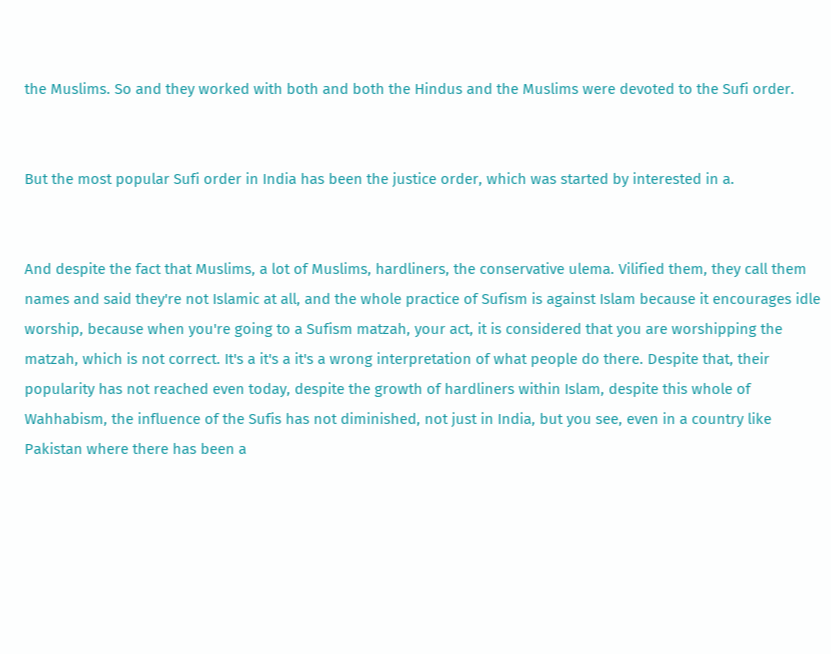the Muslims. So and they worked with both and both the Hindus and the Muslims were devoted to the Sufi order.


But the most popular Sufi order in India has been the justice order, which was started by interested in a.


And despite the fact that Muslims, a lot of Muslims, hardliners, the conservative ulema. Vilified them, they call them names and said they're not Islamic at all, and the whole practice of Sufism is against Islam because it encourages idle worship, because when you're going to a Sufism matzah, your act, it is considered that you are worshipping the matzah, which is not correct. It's a it's a it's a wrong interpretation of what people do there. Despite that, their popularity has not reached even today, despite the growth of hardliners within Islam, despite this whole of Wahhabism, the influence of the Sufis has not diminished, not just in India, but you see, even in a country like Pakistan where there has been a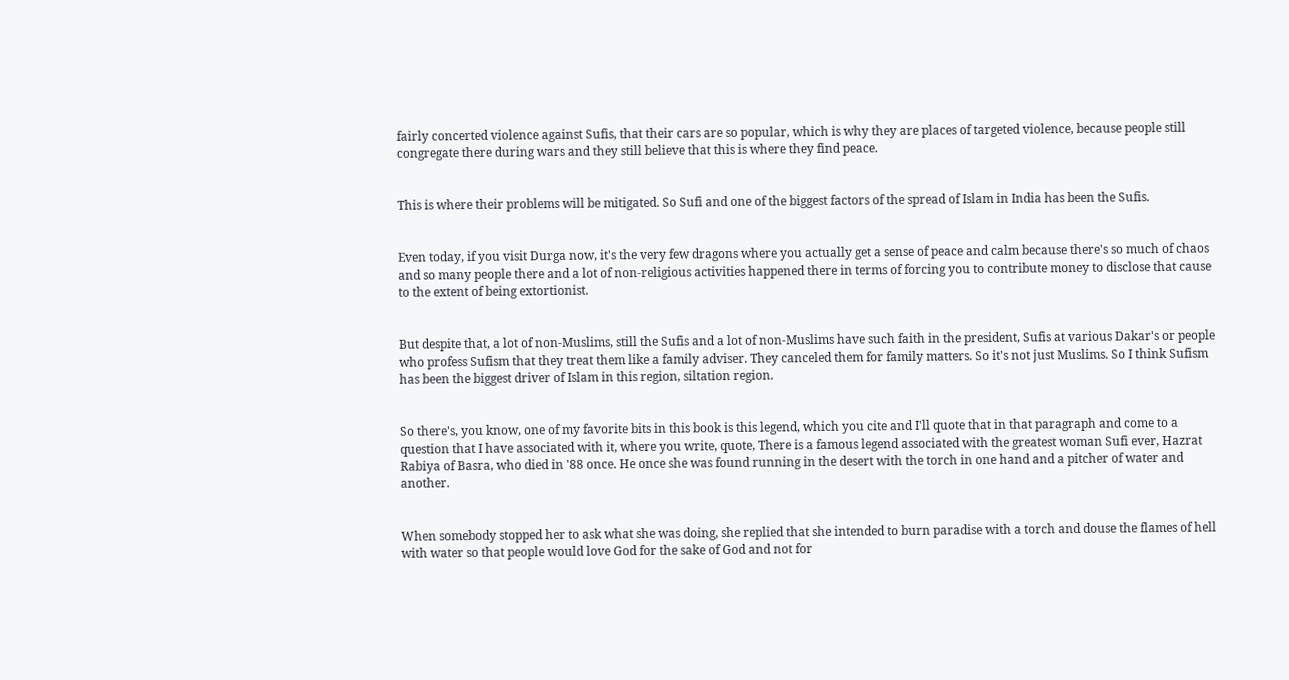fairly concerted violence against Sufis, that their cars are so popular, which is why they are places of targeted violence, because people still congregate there during wars and they still believe that this is where they find peace.


This is where their problems will be mitigated. So Sufi and one of the biggest factors of the spread of Islam in India has been the Sufis.


Even today, if you visit Durga now, it's the very few dragons where you actually get a sense of peace and calm because there's so much of chaos and so many people there and a lot of non-religious activities happened there in terms of forcing you to contribute money to disclose that cause to the extent of being extortionist.


But despite that, a lot of non-Muslims, still the Sufis and a lot of non-Muslims have such faith in the president, Sufis at various Dakar's or people who profess Sufism that they treat them like a family adviser. They canceled them for family matters. So it's not just Muslims. So I think Sufism has been the biggest driver of Islam in this region, siltation region.


So there's, you know, one of my favorite bits in this book is this legend, which you cite and I'll quote that in that paragraph and come to a question that I have associated with it, where you write, quote, There is a famous legend associated with the greatest woman Sufi ever, Hazrat Rabiya of Basra, who died in '88 once. He once she was found running in the desert with the torch in one hand and a pitcher of water and another.


When somebody stopped her to ask what she was doing, she replied that she intended to burn paradise with a torch and douse the flames of hell with water so that people would love God for the sake of God and not for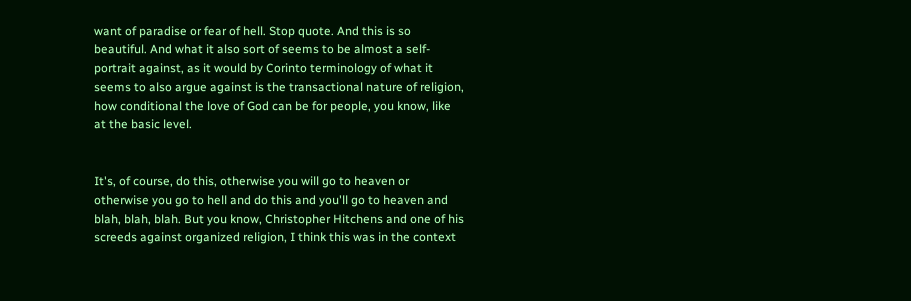want of paradise or fear of hell. Stop quote. And this is so beautiful. And what it also sort of seems to be almost a self-portrait against, as it would by Corinto terminology of what it seems to also argue against is the transactional nature of religion, how conditional the love of God can be for people, you know, like at the basic level.


It's, of course, do this, otherwise you will go to heaven or otherwise you go to hell and do this and you'll go to heaven and blah, blah, blah. But you know, Christopher Hitchens and one of his screeds against organized religion, I think this was in the context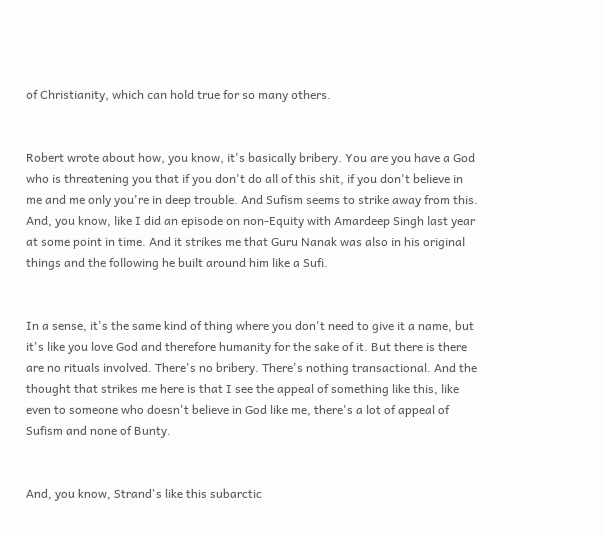of Christianity, which can hold true for so many others.


Robert wrote about how, you know, it's basically bribery. You are you have a God who is threatening you that if you don't do all of this shit, if you don't believe in me and me only you're in deep trouble. And Sufism seems to strike away from this. And, you know, like I did an episode on non-Equity with Amardeep Singh last year at some point in time. And it strikes me that Guru Nanak was also in his original things and the following he built around him like a Sufi.


In a sense, it's the same kind of thing where you don't need to give it a name, but it's like you love God and therefore humanity for the sake of it. But there is there are no rituals involved. There's no bribery. There's nothing transactional. And the thought that strikes me here is that I see the appeal of something like this, like even to someone who doesn't believe in God like me, there's a lot of appeal of Sufism and none of Bunty.


And, you know, Strand's like this subarctic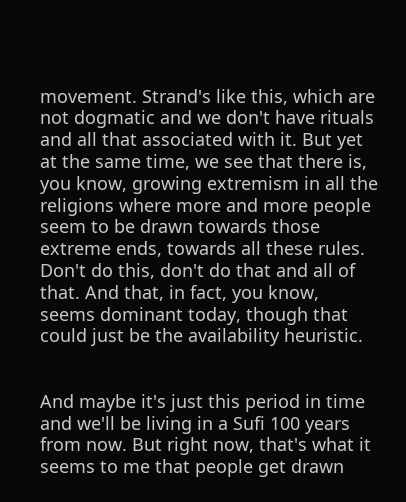movement. Strand's like this, which are not dogmatic and we don't have rituals and all that associated with it. But yet at the same time, we see that there is, you know, growing extremism in all the religions where more and more people seem to be drawn towards those extreme ends, towards all these rules. Don't do this, don't do that and all of that. And that, in fact, you know, seems dominant today, though that could just be the availability heuristic.


And maybe it's just this period in time and we'll be living in a Sufi 100 years from now. But right now, that's what it seems to me that people get drawn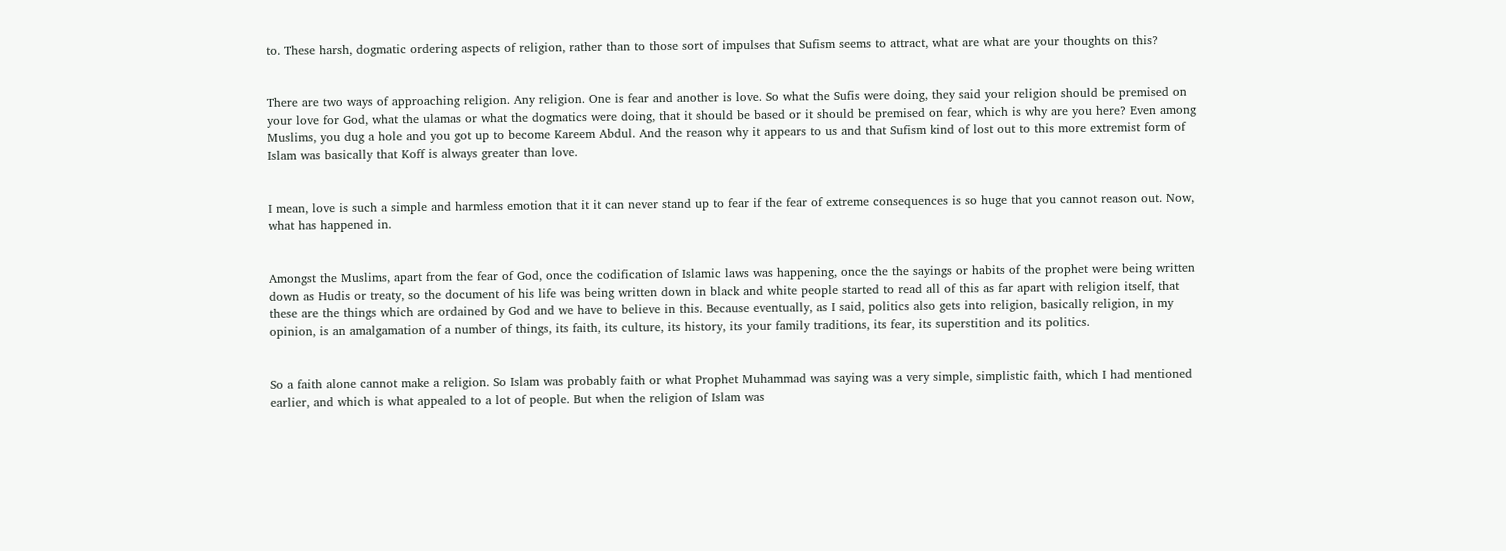to. These harsh, dogmatic ordering aspects of religion, rather than to those sort of impulses that Sufism seems to attract, what are what are your thoughts on this?


There are two ways of approaching religion. Any religion. One is fear and another is love. So what the Sufis were doing, they said your religion should be premised on your love for God, what the ulamas or what the dogmatics were doing, that it should be based or it should be premised on fear, which is why are you here? Even among Muslims, you dug a hole and you got up to become Kareem Abdul. And the reason why it appears to us and that Sufism kind of lost out to this more extremist form of Islam was basically that Koff is always greater than love.


I mean, love is such a simple and harmless emotion that it it can never stand up to fear if the fear of extreme consequences is so huge that you cannot reason out. Now, what has happened in.


Amongst the Muslims, apart from the fear of God, once the codification of Islamic laws was happening, once the the sayings or habits of the prophet were being written down as Hudis or treaty, so the document of his life was being written down in black and white people started to read all of this as far apart with religion itself, that these are the things which are ordained by God and we have to believe in this. Because eventually, as I said, politics also gets into religion, basically religion, in my opinion, is an amalgamation of a number of things, its faith, its culture, its history, its your family traditions, its fear, its superstition and its politics.


So a faith alone cannot make a religion. So Islam was probably faith or what Prophet Muhammad was saying was a very simple, simplistic faith, which I had mentioned earlier, and which is what appealed to a lot of people. But when the religion of Islam was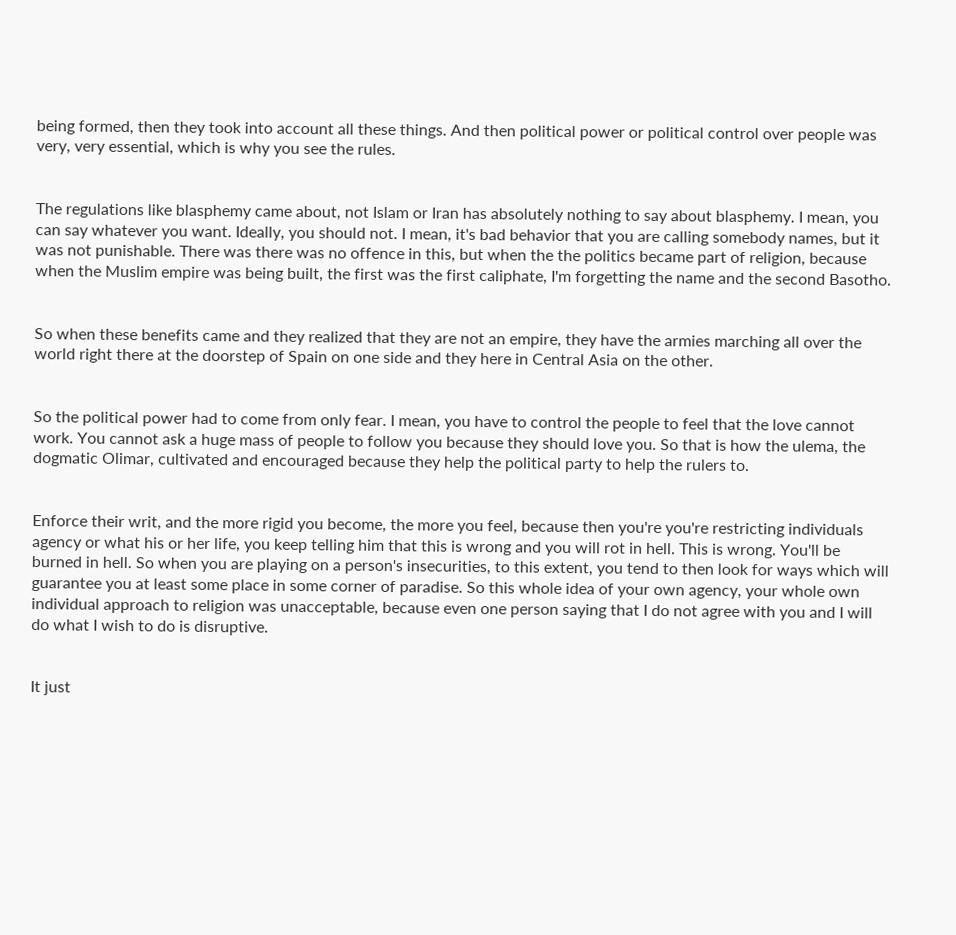being formed, then they took into account all these things. And then political power or political control over people was very, very essential, which is why you see the rules.


The regulations like blasphemy came about, not Islam or Iran has absolutely nothing to say about blasphemy. I mean, you can say whatever you want. Ideally, you should not. I mean, it's bad behavior that you are calling somebody names, but it was not punishable. There was there was no offence in this, but when the the politics became part of religion, because when the Muslim empire was being built, the first was the first caliphate, I'm forgetting the name and the second Basotho.


So when these benefits came and they realized that they are not an empire, they have the armies marching all over the world right there at the doorstep of Spain on one side and they here in Central Asia on the other.


So the political power had to come from only fear. I mean, you have to control the people to feel that the love cannot work. You cannot ask a huge mass of people to follow you because they should love you. So that is how the ulema, the dogmatic Olimar, cultivated and encouraged because they help the political party to help the rulers to.


Enforce their writ, and the more rigid you become, the more you feel, because then you're you're restricting individuals agency or what his or her life, you keep telling him that this is wrong and you will rot in hell. This is wrong. You'll be burned in hell. So when you are playing on a person's insecurities, to this extent, you tend to then look for ways which will guarantee you at least some place in some corner of paradise. So this whole idea of your own agency, your whole own individual approach to religion was unacceptable, because even one person saying that I do not agree with you and I will do what I wish to do is disruptive.


It just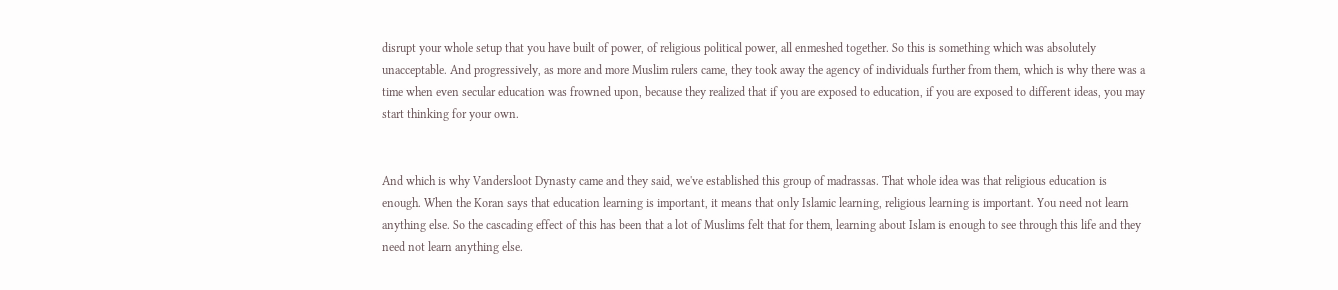disrupt your whole setup that you have built of power, of religious political power, all enmeshed together. So this is something which was absolutely unacceptable. And progressively, as more and more Muslim rulers came, they took away the agency of individuals further from them, which is why there was a time when even secular education was frowned upon, because they realized that if you are exposed to education, if you are exposed to different ideas, you may start thinking for your own.


And which is why Vandersloot Dynasty came and they said, we've established this group of madrassas. That whole idea was that religious education is enough. When the Koran says that education learning is important, it means that only Islamic learning, religious learning is important. You need not learn anything else. So the cascading effect of this has been that a lot of Muslims felt that for them, learning about Islam is enough to see through this life and they need not learn anything else.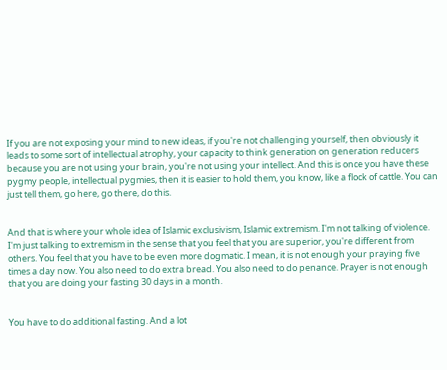If you are not exposing your mind to new ideas, if you're not challenging yourself, then obviously it leads to some sort of intellectual atrophy, your capacity to think generation on generation reducers because you are not using your brain, you're not using your intellect. And this is once you have these pygmy people, intellectual pygmies, then it is easier to hold them, you know, like a flock of cattle. You can just tell them, go here, go there, do this.


And that is where your whole idea of Islamic exclusivism, Islamic extremism. I'm not talking of violence. I'm just talking to extremism in the sense that you feel that you are superior, you're different from others. You feel that you have to be even more dogmatic. I mean, it is not enough your praying five times a day now. You also need to do extra bread. You also need to do penance. Prayer is not enough that you are doing your fasting 30 days in a month.


You have to do additional fasting. And a lot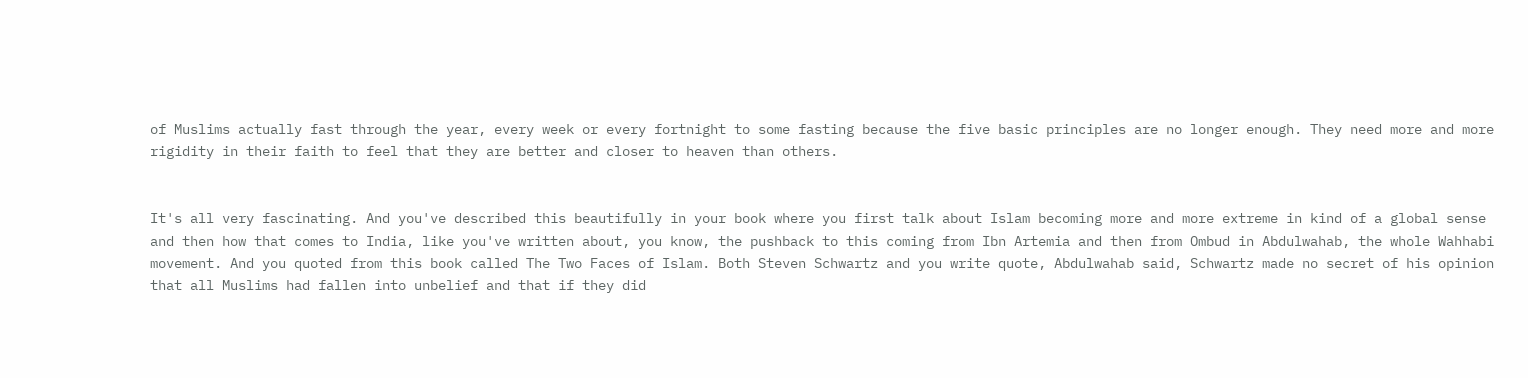of Muslims actually fast through the year, every week or every fortnight to some fasting because the five basic principles are no longer enough. They need more and more rigidity in their faith to feel that they are better and closer to heaven than others.


It's all very fascinating. And you've described this beautifully in your book where you first talk about Islam becoming more and more extreme in kind of a global sense and then how that comes to India, like you've written about, you know, the pushback to this coming from Ibn Artemia and then from Ombud in Abdulwahab, the whole Wahhabi movement. And you quoted from this book called The Two Faces of Islam. Both Steven Schwartz and you write quote, Abdulwahab said, Schwartz made no secret of his opinion that all Muslims had fallen into unbelief and that if they did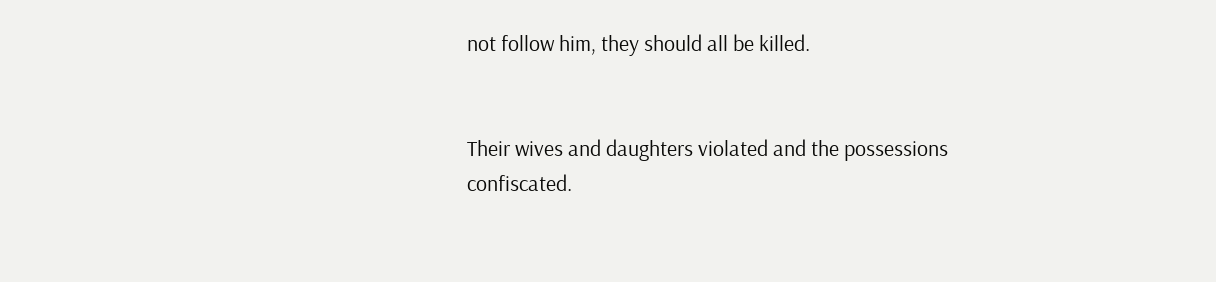not follow him, they should all be killed.


Their wives and daughters violated and the possessions confiscated.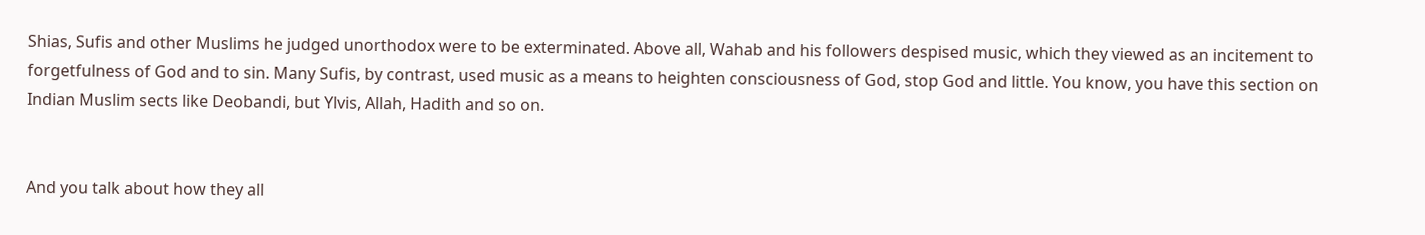Shias, Sufis and other Muslims he judged unorthodox were to be exterminated. Above all, Wahab and his followers despised music, which they viewed as an incitement to forgetfulness of God and to sin. Many Sufis, by contrast, used music as a means to heighten consciousness of God, stop God and little. You know, you have this section on Indian Muslim sects like Deobandi, but Ylvis, Allah, Hadith and so on.


And you talk about how they all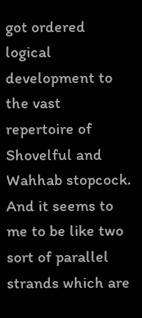got ordered logical development to the vast repertoire of Shovelful and Wahhab stopcock. And it seems to me to be like two sort of parallel strands which are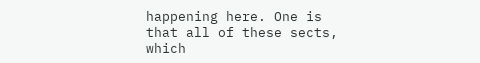happening here. One is that all of these sects, which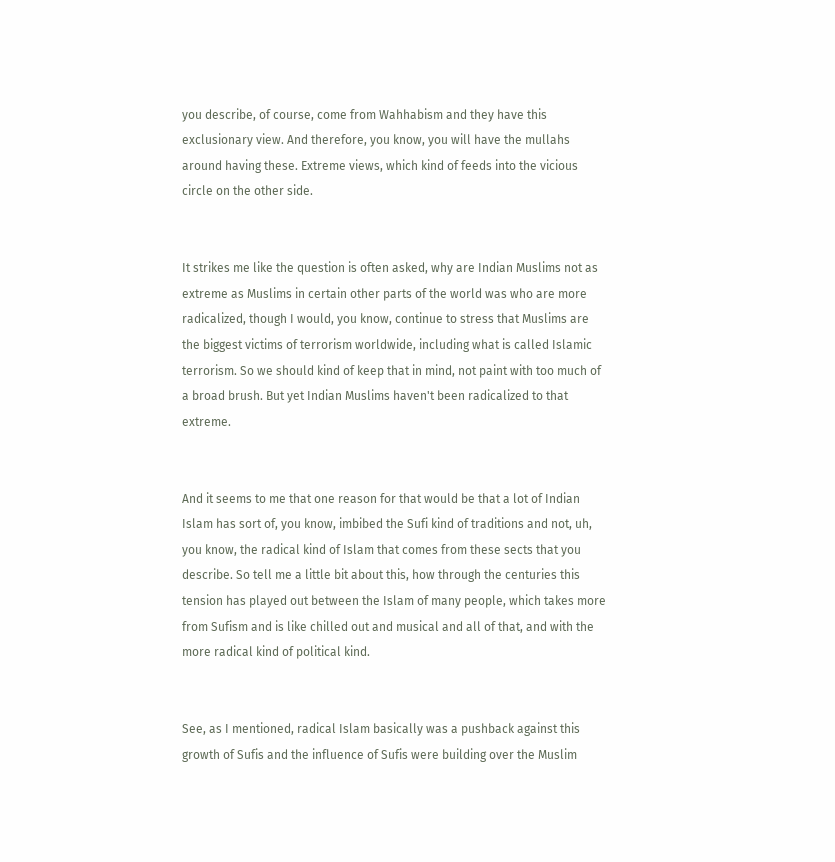you describe, of course, come from Wahhabism and they have this exclusionary view. And therefore, you know, you will have the mullahs around having these. Extreme views, which kind of feeds into the vicious circle on the other side.


It strikes me like the question is often asked, why are Indian Muslims not as extreme as Muslims in certain other parts of the world was who are more radicalized, though I would, you know, continue to stress that Muslims are the biggest victims of terrorism worldwide, including what is called Islamic terrorism. So we should kind of keep that in mind, not paint with too much of a broad brush. But yet Indian Muslims haven't been radicalized to that extreme.


And it seems to me that one reason for that would be that a lot of Indian Islam has sort of, you know, imbibed the Sufi kind of traditions and not, uh, you know, the radical kind of Islam that comes from these sects that you describe. So tell me a little bit about this, how through the centuries this tension has played out between the Islam of many people, which takes more from Sufism and is like chilled out and musical and all of that, and with the more radical kind of political kind.


See, as I mentioned, radical Islam basically was a pushback against this growth of Sufis and the influence of Sufis were building over the Muslim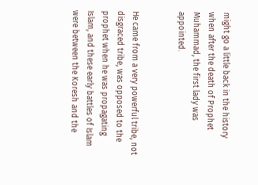might go a little back in the history when after the death of Prophet Muhammad, the first lady was appointed.


He came from a very powerful tribe, not disgraced tribe, was opposed to the prophet when he was propagating Islam, and these early battles of Islam were between the Koresh and the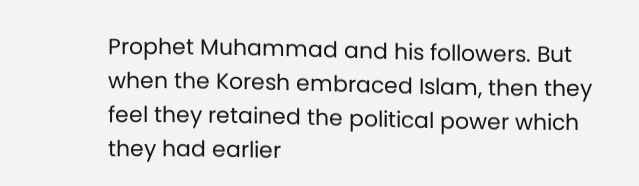Prophet Muhammad and his followers. But when the Koresh embraced Islam, then they feel they retained the political power which they had earlier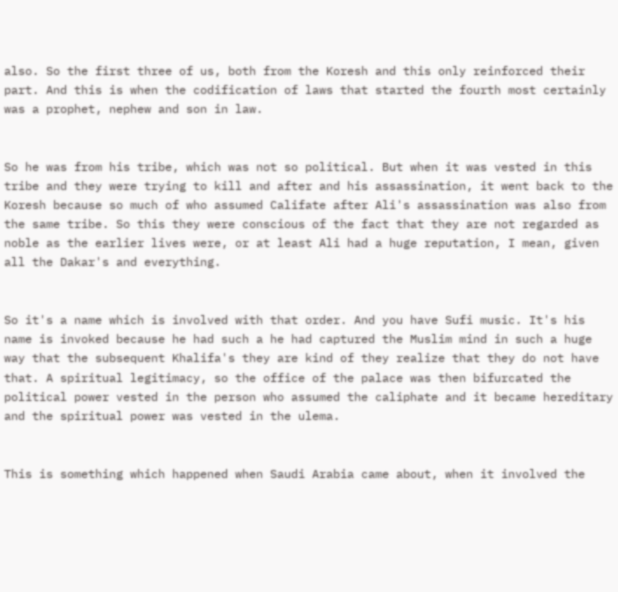also. So the first three of us, both from the Koresh and this only reinforced their part. And this is when the codification of laws that started the fourth most certainly was a prophet, nephew and son in law.


So he was from his tribe, which was not so political. But when it was vested in this tribe and they were trying to kill and after and his assassination, it went back to the Koresh because so much of who assumed Califate after Ali's assassination was also from the same tribe. So this they were conscious of the fact that they are not regarded as noble as the earlier lives were, or at least Ali had a huge reputation, I mean, given all the Dakar's and everything.


So it's a name which is involved with that order. And you have Sufi music. It's his name is invoked because he had such a he had captured the Muslim mind in such a huge way that the subsequent Khalifa's they are kind of they realize that they do not have that. A spiritual legitimacy, so the office of the palace was then bifurcated the political power vested in the person who assumed the caliphate and it became hereditary and the spiritual power was vested in the ulema.


This is something which happened when Saudi Arabia came about, when it involved the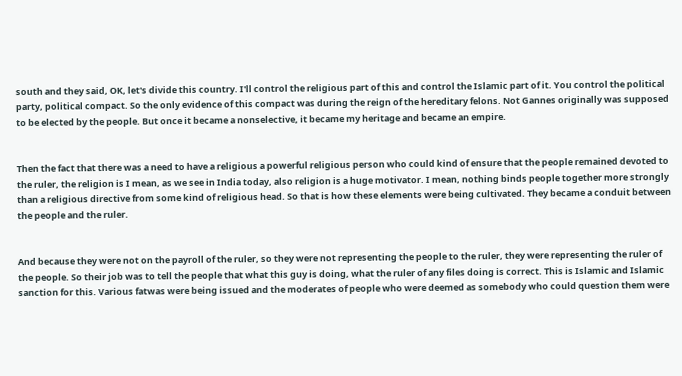south and they said, OK, let's divide this country. I'll control the religious part of this and control the Islamic part of it. You control the political party, political compact. So the only evidence of this compact was during the reign of the hereditary felons. Not Gannes originally was supposed to be elected by the people. But once it became a nonselective, it became my heritage and became an empire.


Then the fact that there was a need to have a religious a powerful religious person who could kind of ensure that the people remained devoted to the ruler, the religion is I mean, as we see in India today, also religion is a huge motivator. I mean, nothing binds people together more strongly than a religious directive from some kind of religious head. So that is how these elements were being cultivated. They became a conduit between the people and the ruler.


And because they were not on the payroll of the ruler, so they were not representing the people to the ruler, they were representing the ruler of the people. So their job was to tell the people that what this guy is doing, what the ruler of any files doing is correct. This is Islamic and Islamic sanction for this. Various fatwas were being issued and the moderates of people who were deemed as somebody who could question them were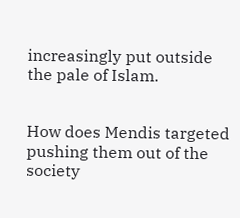increasingly put outside the pale of Islam.


How does Mendis targeted pushing them out of the society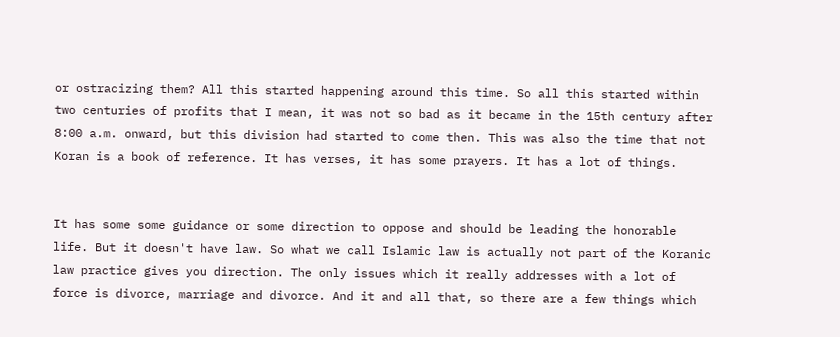or ostracizing them? All this started happening around this time. So all this started within two centuries of profits that I mean, it was not so bad as it became in the 15th century after 8:00 a.m. onward, but this division had started to come then. This was also the time that not Koran is a book of reference. It has verses, it has some prayers. It has a lot of things.


It has some some guidance or some direction to oppose and should be leading the honorable life. But it doesn't have law. So what we call Islamic law is actually not part of the Koranic law practice gives you direction. The only issues which it really addresses with a lot of force is divorce, marriage and divorce. And it and all that, so there are a few things which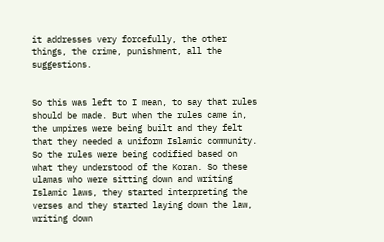it addresses very forcefully, the other things, the crime, punishment, all the suggestions.


So this was left to I mean, to say that rules should be made. But when the rules came in, the umpires were being built and they felt that they needed a uniform Islamic community. So the rules were being codified based on what they understood of the Koran. So these ulamas who were sitting down and writing Islamic laws, they started interpreting the verses and they started laying down the law, writing down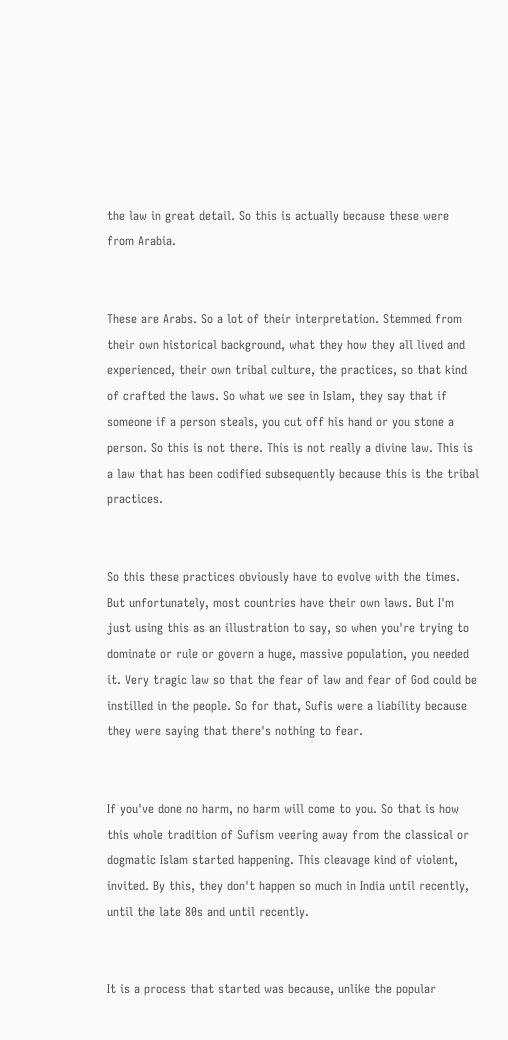the law in great detail. So this is actually because these were from Arabia.


These are Arabs. So a lot of their interpretation. Stemmed from their own historical background, what they how they all lived and experienced, their own tribal culture, the practices, so that kind of crafted the laws. So what we see in Islam, they say that if someone if a person steals, you cut off his hand or you stone a person. So this is not there. This is not really a divine law. This is a law that has been codified subsequently because this is the tribal practices.


So this these practices obviously have to evolve with the times. But unfortunately, most countries have their own laws. But I'm just using this as an illustration to say, so when you're trying to dominate or rule or govern a huge, massive population, you needed it. Very tragic law so that the fear of law and fear of God could be instilled in the people. So for that, Sufis were a liability because they were saying that there's nothing to fear.


If you've done no harm, no harm will come to you. So that is how this whole tradition of Sufism veering away from the classical or dogmatic Islam started happening. This cleavage kind of violent, invited. By this, they don't happen so much in India until recently, until the late 80s and until recently.


It is a process that started was because, unlike the popular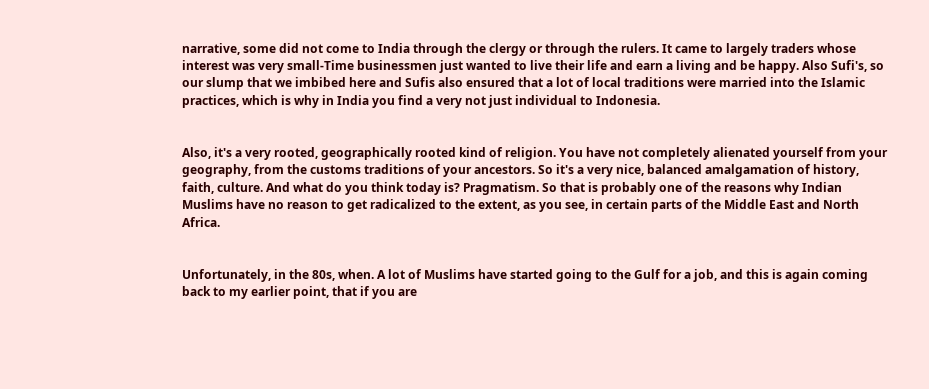narrative, some did not come to India through the clergy or through the rulers. It came to largely traders whose interest was very small-Time businessmen just wanted to live their life and earn a living and be happy. Also Sufi's, so our slump that we imbibed here and Sufis also ensured that a lot of local traditions were married into the Islamic practices, which is why in India you find a very not just individual to Indonesia.


Also, it's a very rooted, geographically rooted kind of religion. You have not completely alienated yourself from your geography, from the customs traditions of your ancestors. So it's a very nice, balanced amalgamation of history, faith, culture. And what do you think today is? Pragmatism. So that is probably one of the reasons why Indian Muslims have no reason to get radicalized to the extent, as you see, in certain parts of the Middle East and North Africa.


Unfortunately, in the 80s, when. A lot of Muslims have started going to the Gulf for a job, and this is again coming back to my earlier point, that if you are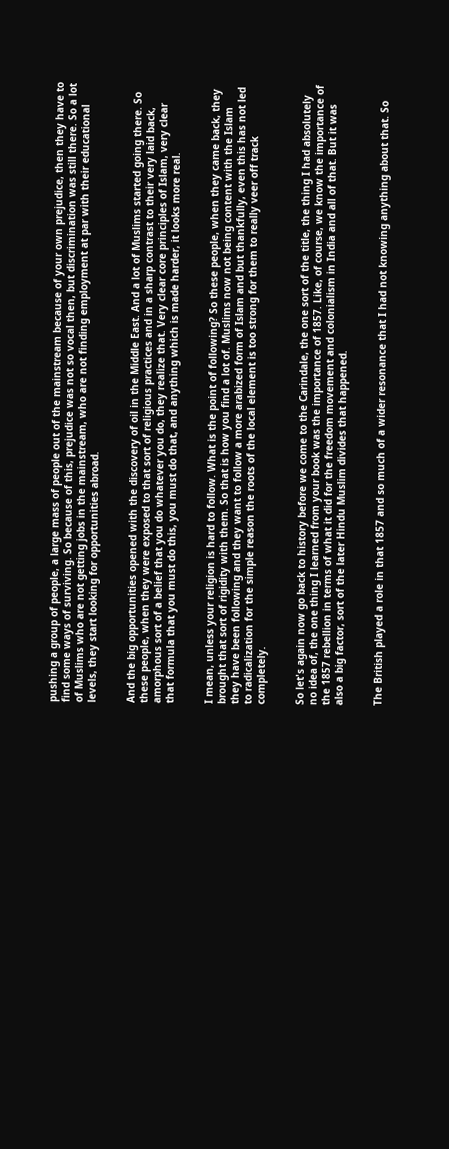pushing a group of people, a large mass of people out of the mainstream because of your own prejudice, then they have to find some ways of surviving. So because of this, prejudice was not so vocal then, but discrimination was still there. So a lot of Muslims who are not getting jobs in the mainstream, who are not finding employment at par with their educational levels, they start looking for opportunities abroad.


And the big opportunities opened with the discovery of oil in the Middle East. And a lot of Muslims started going there. So these people, when they were exposed to that sort of religious practices and in a sharp contrast to their very laid back, amorphous sort of a belief that you do whatever you do, they realize that. Very clear core principles of Islam, very clear that formula that you must do this, you must do that, and anything which is made harder, it looks more real.


I mean, unless your religion is hard to follow. What is the point of following? So these people, when they came back, they brought that sort of rigidity with them. So that is how you find a lot of. Muslims now not being content with the Islam they have been following and they want to follow a more arabized form of Islam and but thankfully, even this has not led to radicalization for the simple reason the roots of the local element is too strong for them to really veer off track completely.


So let's again now go back to history before we come to the Carindale, the one sort of the title, the thing I had absolutely no idea of, the one thing I learned from your book was the importance of 1857. Like, of course, we know the importance of the 1857 rebellion in terms of what it did for the freedom movement and colonialism in India and all of that. But it was also a big factor, sort of the later Hindu Muslim divides that happened.


The British played a role in that 1857 and so much of a wider resonance that I had not knowing anything about that. So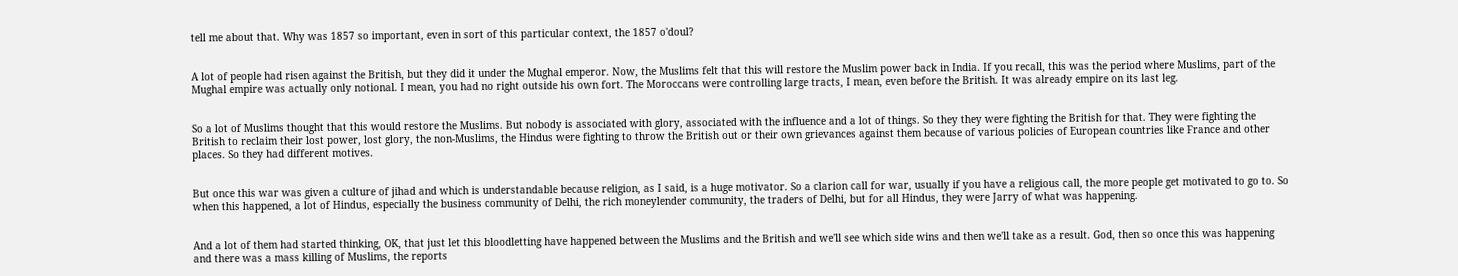tell me about that. Why was 1857 so important, even in sort of this particular context, the 1857 o'doul?


A lot of people had risen against the British, but they did it under the Mughal emperor. Now, the Muslims felt that this will restore the Muslim power back in India. If you recall, this was the period where Muslims, part of the Mughal empire was actually only notional. I mean, you had no right outside his own fort. The Moroccans were controlling large tracts, I mean, even before the British. It was already empire on its last leg.


So a lot of Muslims thought that this would restore the Muslims. But nobody is associated with glory, associated with the influence and a lot of things. So they they were fighting the British for that. They were fighting the British to reclaim their lost power, lost glory, the non-Muslims, the Hindus were fighting to throw the British out or their own grievances against them because of various policies of European countries like France and other places. So they had different motives.


But once this war was given a culture of jihad and which is understandable because religion, as I said, is a huge motivator. So a clarion call for war, usually if you have a religious call, the more people get motivated to go to. So when this happened, a lot of Hindus, especially the business community of Delhi, the rich moneylender community, the traders of Delhi, but for all Hindus, they were Jarry of what was happening.


And a lot of them had started thinking, OK, that just let this bloodletting have happened between the Muslims and the British and we'll see which side wins and then we'll take as a result. God, then so once this was happening and there was a mass killing of Muslims, the reports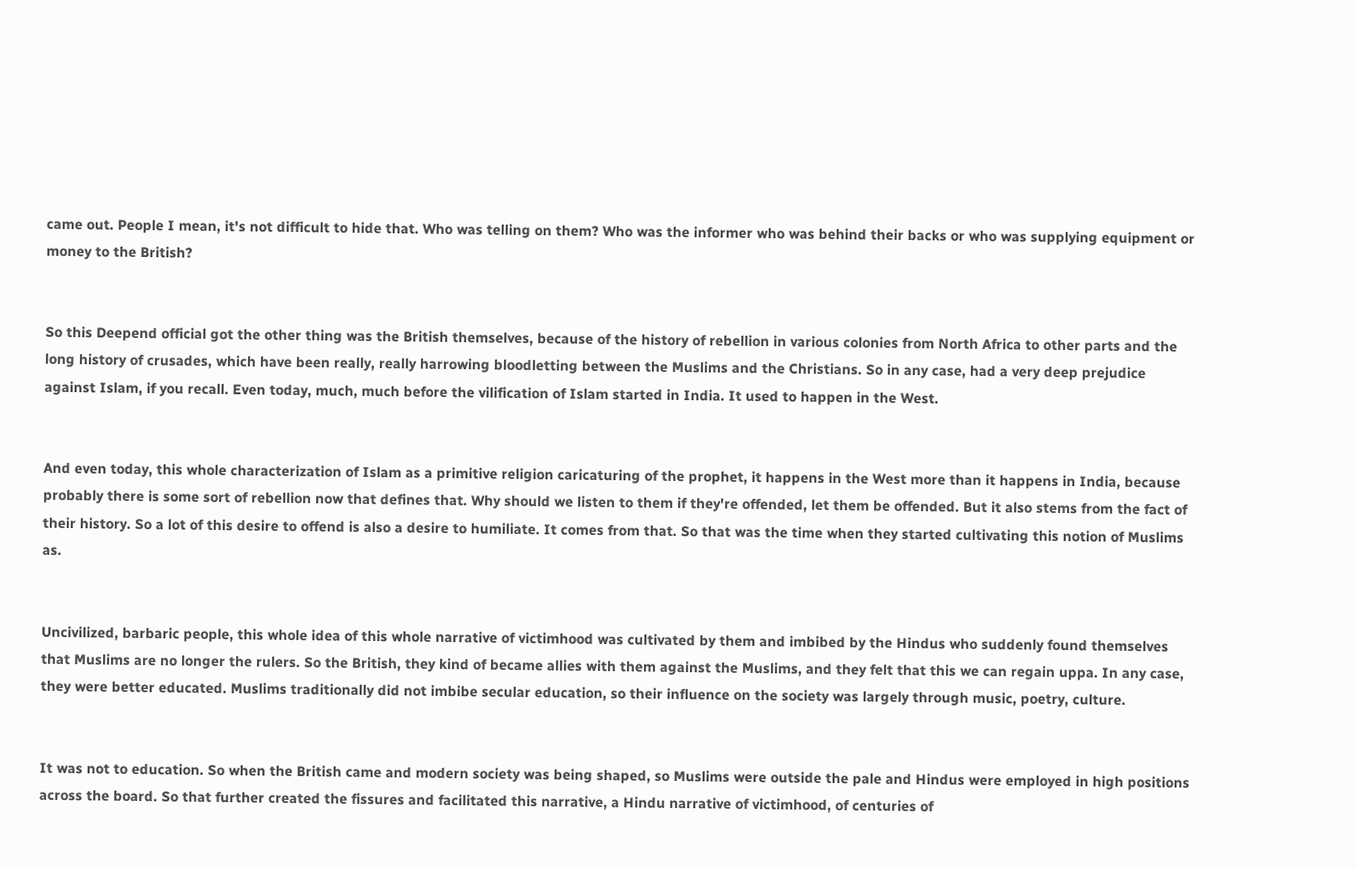came out. People I mean, it's not difficult to hide that. Who was telling on them? Who was the informer who was behind their backs or who was supplying equipment or money to the British?


So this Deepend official got the other thing was the British themselves, because of the history of rebellion in various colonies from North Africa to other parts and the long history of crusades, which have been really, really harrowing bloodletting between the Muslims and the Christians. So in any case, had a very deep prejudice against Islam, if you recall. Even today, much, much before the vilification of Islam started in India. It used to happen in the West.


And even today, this whole characterization of Islam as a primitive religion caricaturing of the prophet, it happens in the West more than it happens in India, because probably there is some sort of rebellion now that defines that. Why should we listen to them if they're offended, let them be offended. But it also stems from the fact of their history. So a lot of this desire to offend is also a desire to humiliate. It comes from that. So that was the time when they started cultivating this notion of Muslims as.


Uncivilized, barbaric people, this whole idea of this whole narrative of victimhood was cultivated by them and imbibed by the Hindus who suddenly found themselves that Muslims are no longer the rulers. So the British, they kind of became allies with them against the Muslims, and they felt that this we can regain uppa. In any case, they were better educated. Muslims traditionally did not imbibe secular education, so their influence on the society was largely through music, poetry, culture.


It was not to education. So when the British came and modern society was being shaped, so Muslims were outside the pale and Hindus were employed in high positions across the board. So that further created the fissures and facilitated this narrative, a Hindu narrative of victimhood, of centuries of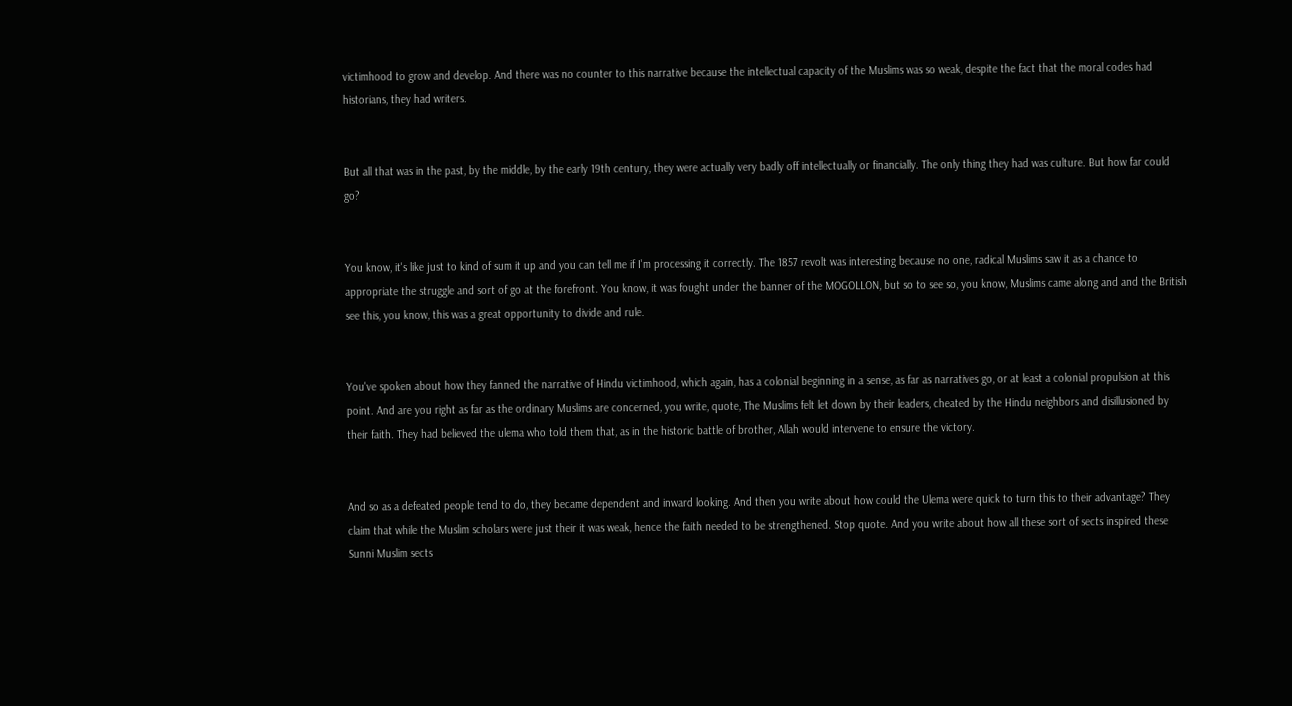victimhood to grow and develop. And there was no counter to this narrative because the intellectual capacity of the Muslims was so weak, despite the fact that the moral codes had historians, they had writers.


But all that was in the past, by the middle, by the early 19th century, they were actually very badly off intellectually or financially. The only thing they had was culture. But how far could go?


You know, it's like just to kind of sum it up and you can tell me if I'm processing it correctly. The 1857 revolt was interesting because no one, radical Muslims saw it as a chance to appropriate the struggle and sort of go at the forefront. You know, it was fought under the banner of the MOGOLLON, but so to see so, you know, Muslims came along and and the British see this, you know, this was a great opportunity to divide and rule.


You've spoken about how they fanned the narrative of Hindu victimhood, which again, has a colonial beginning in a sense, as far as narratives go, or at least a colonial propulsion at this point. And are you right as far as the ordinary Muslims are concerned, you write, quote, The Muslims felt let down by their leaders, cheated by the Hindu neighbors and disillusioned by their faith. They had believed the ulema who told them that, as in the historic battle of brother, Allah would intervene to ensure the victory.


And so as a defeated people tend to do, they became dependent and inward looking. And then you write about how could the Ulema were quick to turn this to their advantage? They claim that while the Muslim scholars were just their it was weak, hence the faith needed to be strengthened. Stop quote. And you write about how all these sort of sects inspired these Sunni Muslim sects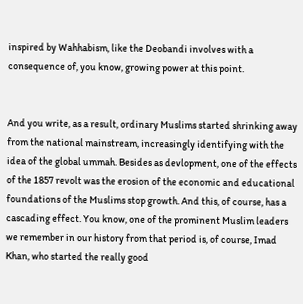inspired by Wahhabism, like the Deobandi involves with a consequence of, you know, growing power at this point.


And you write, as a result, ordinary Muslims started shrinking away from the national mainstream, increasingly identifying with the idea of the global ummah. Besides as devlopment, one of the effects of the 1857 revolt was the erosion of the economic and educational foundations of the Muslims stop growth. And this, of course, has a cascading effect. You know, one of the prominent Muslim leaders we remember in our history from that period is, of course, Imad Khan, who started the really good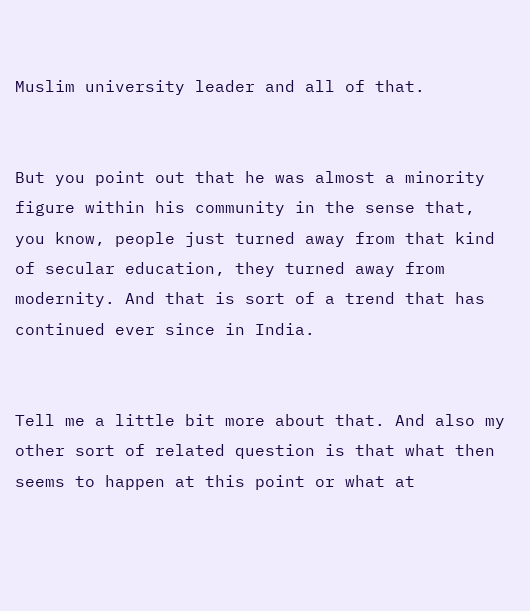Muslim university leader and all of that.


But you point out that he was almost a minority figure within his community in the sense that, you know, people just turned away from that kind of secular education, they turned away from modernity. And that is sort of a trend that has continued ever since in India.


Tell me a little bit more about that. And also my other sort of related question is that what then seems to happen at this point or what at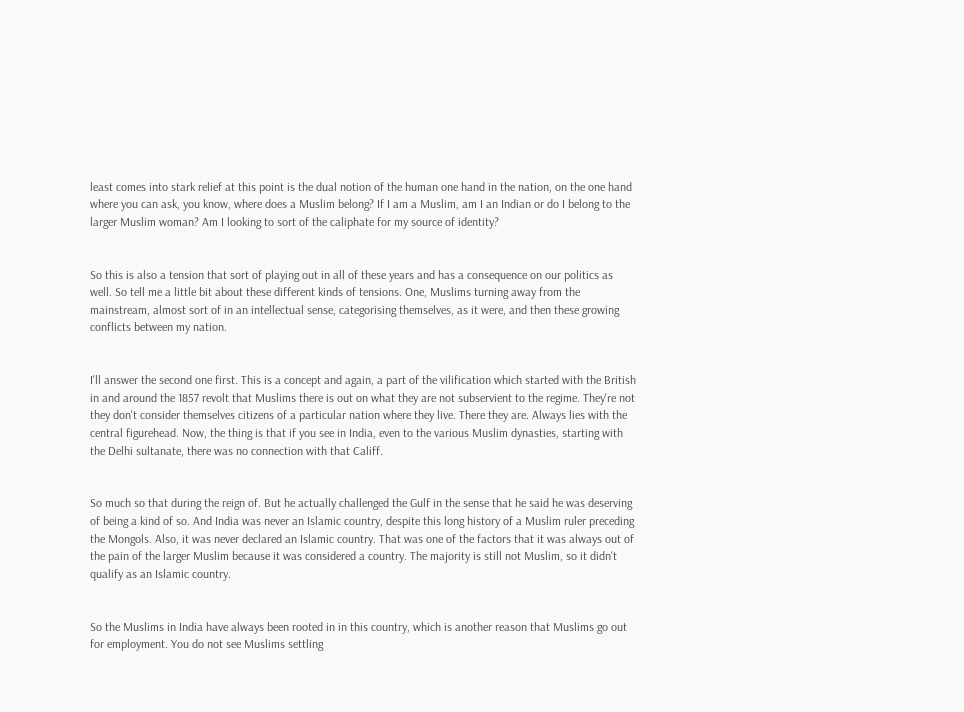least comes into stark relief at this point is the dual notion of the human one hand in the nation, on the one hand where you can ask, you know, where does a Muslim belong? If I am a Muslim, am I an Indian or do I belong to the larger Muslim woman? Am I looking to sort of the caliphate for my source of identity?


So this is also a tension that sort of playing out in all of these years and has a consequence on our politics as well. So tell me a little bit about these different kinds of tensions. One, Muslims turning away from the mainstream, almost sort of in an intellectual sense, categorising themselves, as it were, and then these growing conflicts between my nation.


I'll answer the second one first. This is a concept and again, a part of the vilification which started with the British in and around the 1857 revolt that Muslims there is out on what they are not subservient to the regime. They're not they don't consider themselves citizens of a particular nation where they live. There they are. Always lies with the central figurehead. Now, the thing is that if you see in India, even to the various Muslim dynasties, starting with the Delhi sultanate, there was no connection with that Califf.


So much so that during the reign of. But he actually challenged the Gulf in the sense that he said he was deserving of being a kind of so. And India was never an Islamic country, despite this long history of a Muslim ruler preceding the Mongols. Also, it was never declared an Islamic country. That was one of the factors that it was always out of the pain of the larger Muslim because it was considered a country. The majority is still not Muslim, so it didn't qualify as an Islamic country.


So the Muslims in India have always been rooted in in this country, which is another reason that Muslims go out for employment. You do not see Muslims settling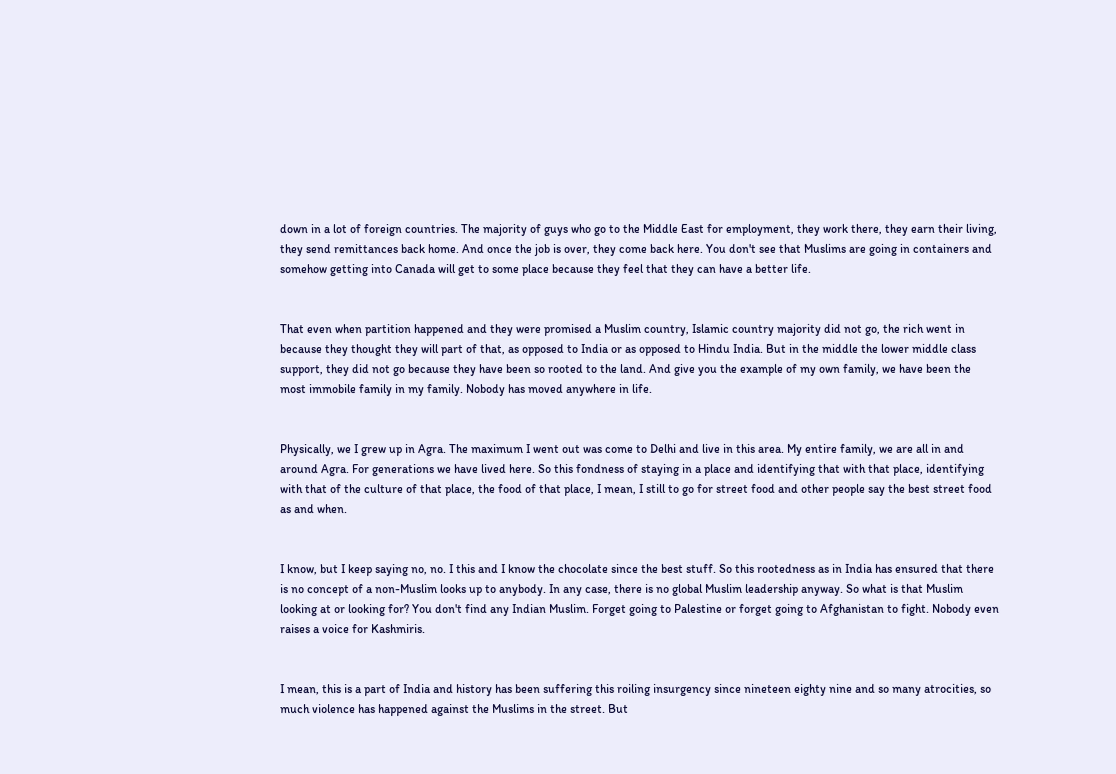down in a lot of foreign countries. The majority of guys who go to the Middle East for employment, they work there, they earn their living, they send remittances back home. And once the job is over, they come back here. You don't see that Muslims are going in containers and somehow getting into Canada will get to some place because they feel that they can have a better life.


That even when partition happened and they were promised a Muslim country, Islamic country majority did not go, the rich went in because they thought they will part of that, as opposed to India or as opposed to Hindu India. But in the middle the lower middle class support, they did not go because they have been so rooted to the land. And give you the example of my own family, we have been the most immobile family in my family. Nobody has moved anywhere in life.


Physically, we I grew up in Agra. The maximum I went out was come to Delhi and live in this area. My entire family, we are all in and around Agra. For generations we have lived here. So this fondness of staying in a place and identifying that with that place, identifying with that of the culture of that place, the food of that place, I mean, I still to go for street food and other people say the best street food as and when.


I know, but I keep saying no, no. I this and I know the chocolate since the best stuff. So this rootedness as in India has ensured that there is no concept of a non-Muslim looks up to anybody. In any case, there is no global Muslim leadership anyway. So what is that Muslim looking at or looking for? You don't find any Indian Muslim. Forget going to Palestine or forget going to Afghanistan to fight. Nobody even raises a voice for Kashmiris.


I mean, this is a part of India and history has been suffering this roiling insurgency since nineteen eighty nine and so many atrocities, so much violence has happened against the Muslims in the street. But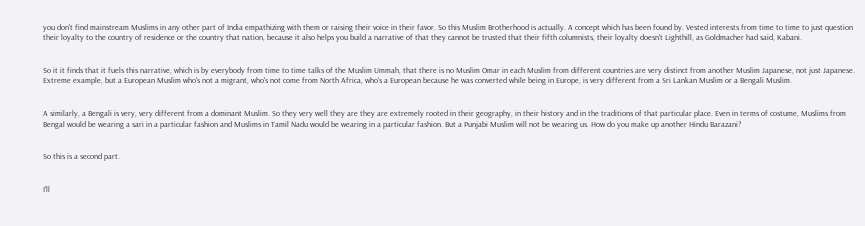you don't find mainstream Muslims in any other part of India empathizing with them or raising their voice in their favor. So this Muslim Brotherhood is actually. A concept which has been found by. Vested interests from time to time to just question their loyalty to the country of residence or the country that nation, because it also helps you build a narrative of that they cannot be trusted that their fifth columnists, their loyalty doesn't Lighthill, as Goldmacher had said, Kabani.


So it it finds that it fuels this narrative, which is by everybody from time to time talks of the Muslim Ummah, that there is no Muslim Omar in each Muslim from different countries are very distinct from another Muslim Japanese, not just Japanese. Extreme example, but a European Muslim who's not a migrant, who's not come from North Africa, who's a European because he was converted while being in Europe, is very different from a Sri Lankan Muslim or a Bengali Muslim.


A similarly, a Bengali is very, very different from a dominant Muslim. So they very well they are they are extremely rooted in their geography, in their history and in the traditions of that particular place. Even in terms of costume, Muslims from Bengal would be wearing a sari in a particular fashion and Muslims in Tamil Nadu would be wearing in a particular fashion. But a Punjabi Muslim will not be wearing us. How do you make up another Hindu Barazani?


So this is a second part.


I'll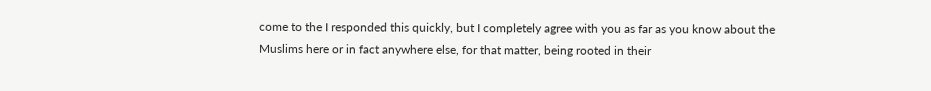come to the I responded this quickly, but I completely agree with you as far as you know about the Muslims here or in fact anywhere else, for that matter, being rooted in their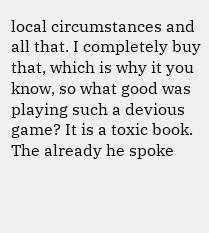local circumstances and all that. I completely buy that, which is why it you know, so what good was playing such a devious game? It is a toxic book. The already he spoke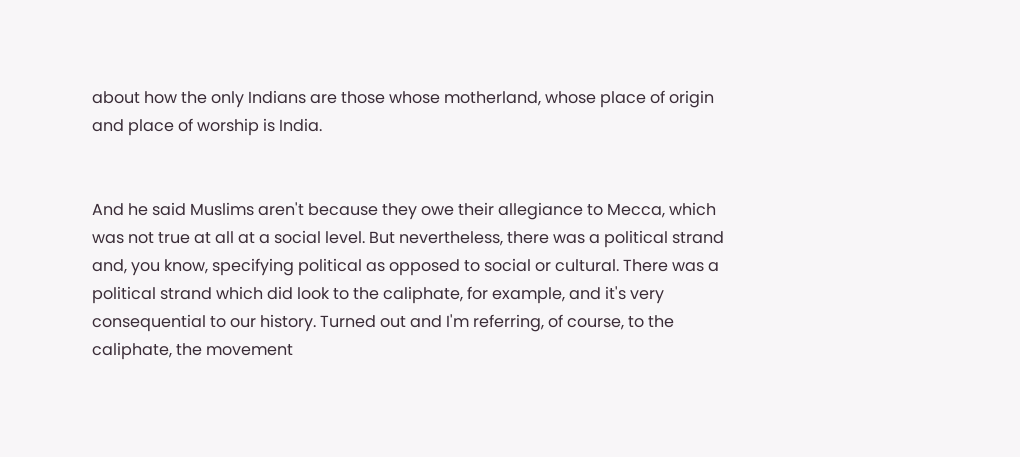about how the only Indians are those whose motherland, whose place of origin and place of worship is India.


And he said Muslims aren't because they owe their allegiance to Mecca, which was not true at all at a social level. But nevertheless, there was a political strand and, you know, specifying political as opposed to social or cultural. There was a political strand which did look to the caliphate, for example, and it's very consequential to our history. Turned out and I'm referring, of course, to the caliphate, the movement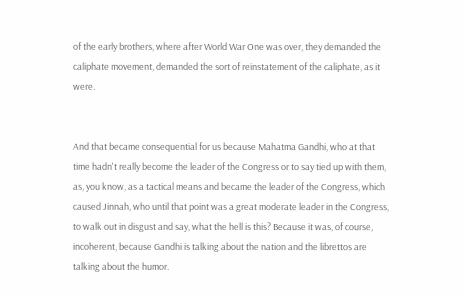of the early brothers, where after World War One was over, they demanded the caliphate movement, demanded the sort of reinstatement of the caliphate, as it were.


And that became consequential for us because Mahatma Gandhi, who at that time hadn't really become the leader of the Congress or to say tied up with them, as, you know, as a tactical means and became the leader of the Congress, which caused Jinnah, who until that point was a great moderate leader in the Congress, to walk out in disgust and say, what the hell is this? Because it was, of course, incoherent, because Gandhi is talking about the nation and the librettos are talking about the humor.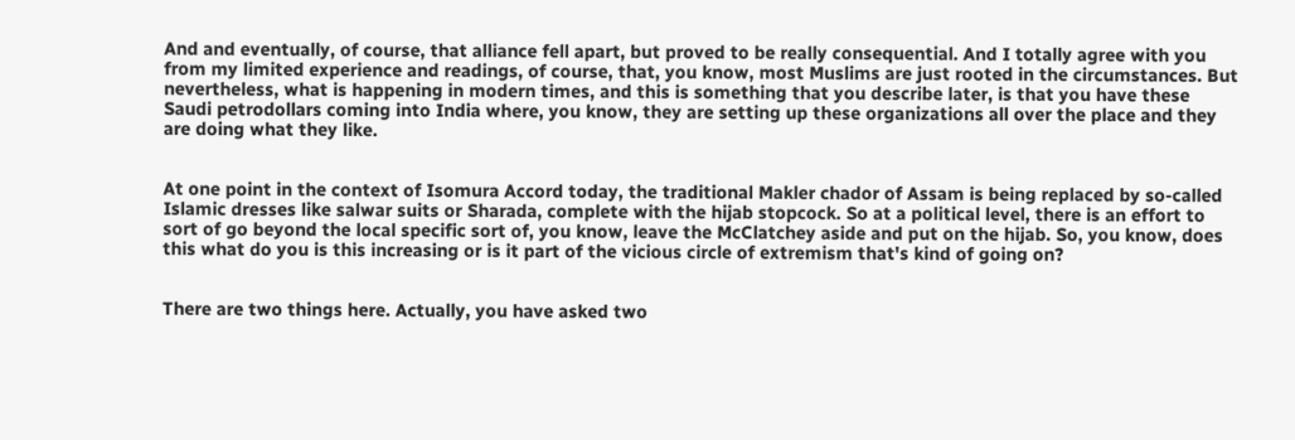And and eventually, of course, that alliance fell apart, but proved to be really consequential. And I totally agree with you from my limited experience and readings, of course, that, you know, most Muslims are just rooted in the circumstances. But nevertheless, what is happening in modern times, and this is something that you describe later, is that you have these Saudi petrodollars coming into India where, you know, they are setting up these organizations all over the place and they are doing what they like.


At one point in the context of Isomura Accord today, the traditional Makler chador of Assam is being replaced by so-called Islamic dresses like salwar suits or Sharada, complete with the hijab stopcock. So at a political level, there is an effort to sort of go beyond the local specific sort of, you know, leave the McClatchey aside and put on the hijab. So, you know, does this what do you is this increasing or is it part of the vicious circle of extremism that's kind of going on?


There are two things here. Actually, you have asked two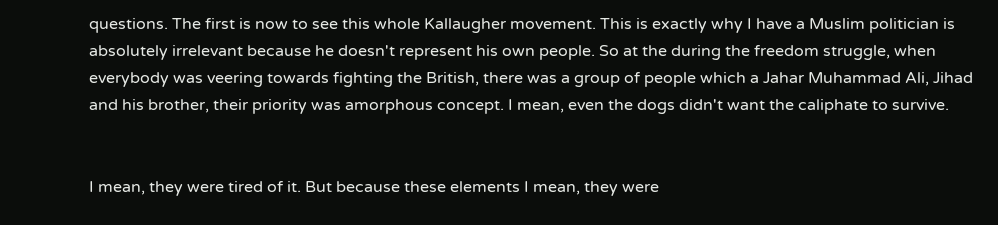questions. The first is now to see this whole Kallaugher movement. This is exactly why I have a Muslim politician is absolutely irrelevant because he doesn't represent his own people. So at the during the freedom struggle, when everybody was veering towards fighting the British, there was a group of people which a Jahar Muhammad Ali, Jihad and his brother, their priority was amorphous concept. I mean, even the dogs didn't want the caliphate to survive.


I mean, they were tired of it. But because these elements I mean, they were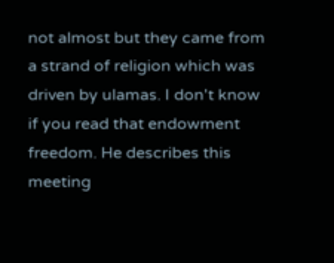not almost but they came from a strand of religion which was driven by ulamas. I don't know if you read that endowment freedom. He describes this meeting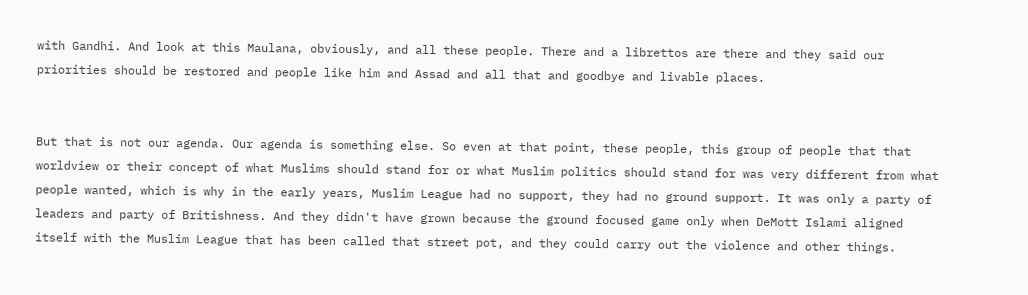with Gandhi. And look at this Maulana, obviously, and all these people. There and a librettos are there and they said our priorities should be restored and people like him and Assad and all that and goodbye and livable places.


But that is not our agenda. Our agenda is something else. So even at that point, these people, this group of people that that worldview or their concept of what Muslims should stand for or what Muslim politics should stand for was very different from what people wanted, which is why in the early years, Muslim League had no support, they had no ground support. It was only a party of leaders and party of Britishness. And they didn't have grown because the ground focused game only when DeMott Islami aligned itself with the Muslim League that has been called that street pot, and they could carry out the violence and other things.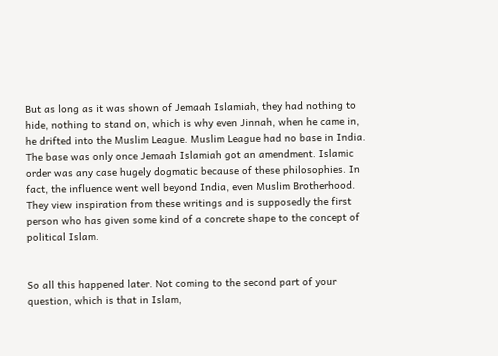But as long as it was shown of Jemaah Islamiah, they had nothing to hide, nothing to stand on, which is why even Jinnah, when he came in, he drifted into the Muslim League. Muslim League had no base in India. The base was only once Jemaah Islamiah got an amendment. Islamic order was any case hugely dogmatic because of these philosophies. In fact, the influence went well beyond India, even Muslim Brotherhood. They view inspiration from these writings and is supposedly the first person who has given some kind of a concrete shape to the concept of political Islam.


So all this happened later. Not coming to the second part of your question, which is that in Islam,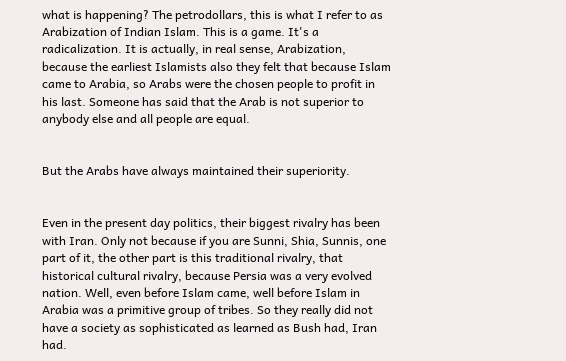what is happening? The petrodollars, this is what I refer to as Arabization of Indian Islam. This is a game. It's a radicalization. It is actually, in real sense, Arabization, because the earliest Islamists also they felt that because Islam came to Arabia, so Arabs were the chosen people to profit in his last. Someone has said that the Arab is not superior to anybody else and all people are equal.


But the Arabs have always maintained their superiority.


Even in the present day politics, their biggest rivalry has been with Iran. Only not because if you are Sunni, Shia, Sunnis, one part of it, the other part is this traditional rivalry, that historical cultural rivalry, because Persia was a very evolved nation. Well, even before Islam came, well before Islam in Arabia was a primitive group of tribes. So they really did not have a society as sophisticated as learned as Bush had, Iran had.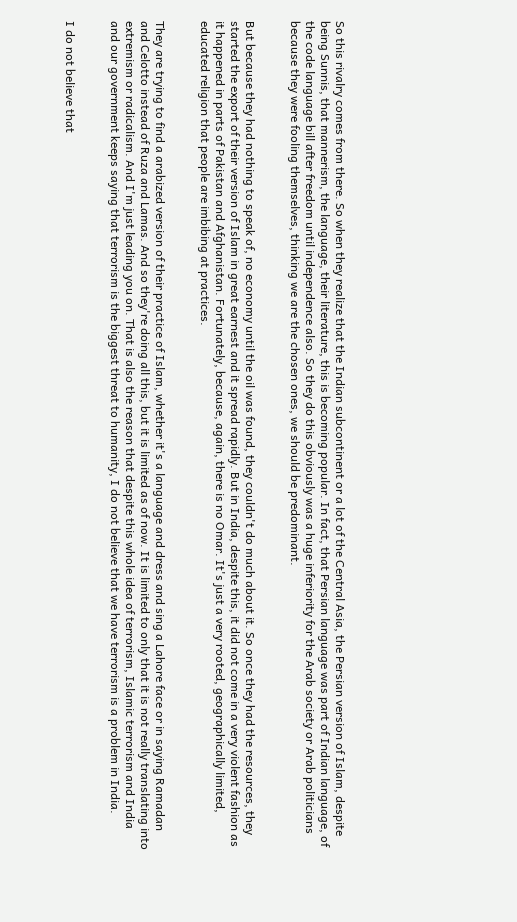So this rivalry comes from there. So when they realize that the Indian subcontinent or a lot of the Central Asia, the Persian version of Islam, despite being Sunnis, that mannerism, the language, their literature, this is becoming popular. In fact, that Persian language was part of Indian language, of the code language bill after freedom until independence also. So they do this obviously was a huge inferiority for the Arab society or Arab politicians because they were fooling themselves, thinking we are the chosen ones, we should be predominant.


But because they had nothing to speak of, no economy until the oil was found, they couldn't do much about it. So once they had the resources, they started the export of their version of Islam in great earnest and it spread rapidly. But in India, despite this, it did not come in a very violent fashion as it happened in parts of Pakistan and Afghanistan. Fortunately, because, again, there is no Omar. It's just a very rooted, geographically limited, educated religion that people are imbibing at practices.


They are trying to find a arabized version of their practice of Islam, whether it's a language and dress and sing a Lahore face or in saying Ramadan and Celotto instead of Ruza and Lamas. And so they're doing all this, but it is limited as of now. It is limited to only that it is not really translating into extremism or radicalism. And I'm just leading you on. That is also the reason that despite this whole idea of terrorism, Islamic terrorism and India and our government keeps saying that terrorism is the biggest threat to humanity, I do not believe that we have terrorism is a problem in India.


I do not believe that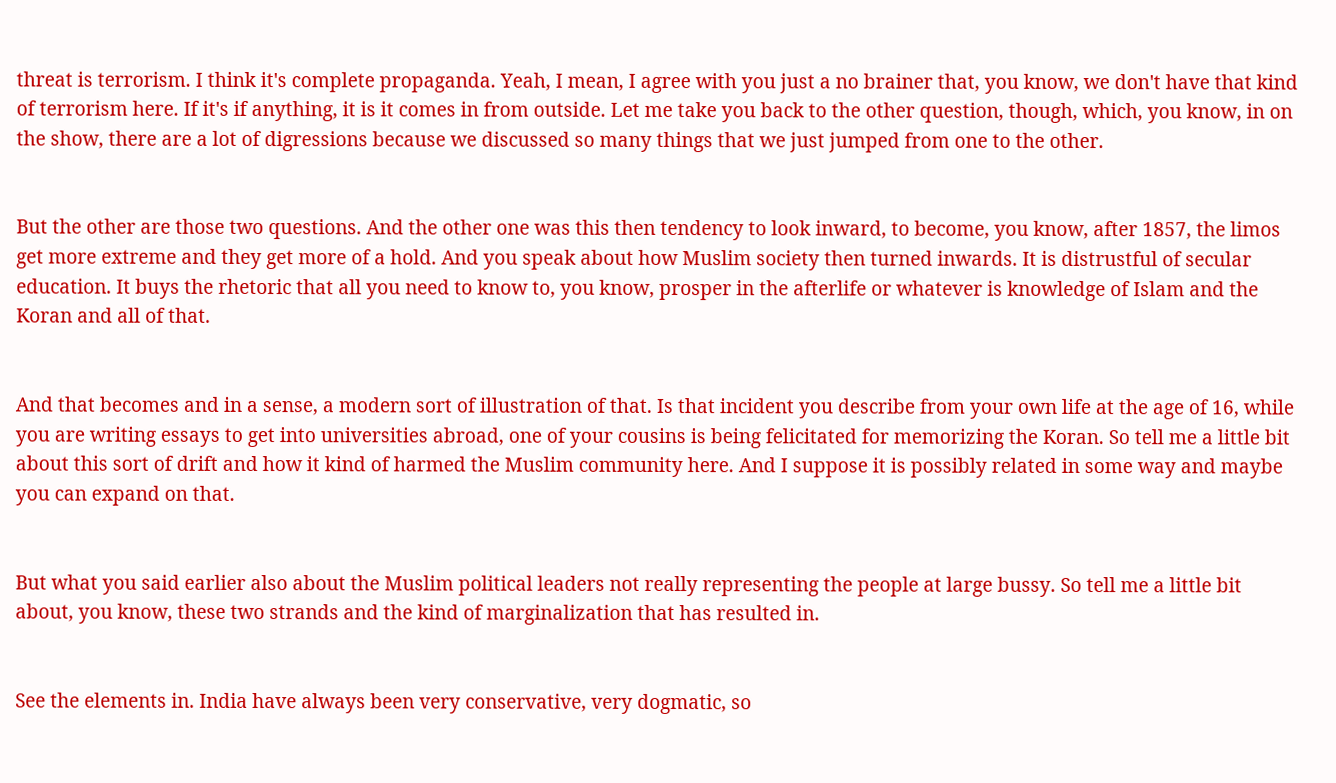threat is terrorism. I think it's complete propaganda. Yeah, I mean, I agree with you just a no brainer that, you know, we don't have that kind of terrorism here. If it's if anything, it is it comes in from outside. Let me take you back to the other question, though, which, you know, in on the show, there are a lot of digressions because we discussed so many things that we just jumped from one to the other.


But the other are those two questions. And the other one was this then tendency to look inward, to become, you know, after 1857, the limos get more extreme and they get more of a hold. And you speak about how Muslim society then turned inwards. It is distrustful of secular education. It buys the rhetoric that all you need to know to, you know, prosper in the afterlife or whatever is knowledge of Islam and the Koran and all of that.


And that becomes and in a sense, a modern sort of illustration of that. Is that incident you describe from your own life at the age of 16, while you are writing essays to get into universities abroad, one of your cousins is being felicitated for memorizing the Koran. So tell me a little bit about this sort of drift and how it kind of harmed the Muslim community here. And I suppose it is possibly related in some way and maybe you can expand on that.


But what you said earlier also about the Muslim political leaders not really representing the people at large bussy. So tell me a little bit about, you know, these two strands and the kind of marginalization that has resulted in.


See the elements in. India have always been very conservative, very dogmatic, so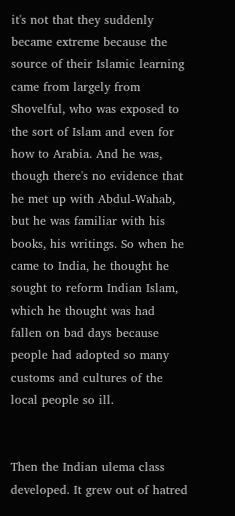it's not that they suddenly became extreme because the source of their Islamic learning came from largely from Shovelful, who was exposed to the sort of Islam and even for how to Arabia. And he was, though there's no evidence that he met up with Abdul-Wahab, but he was familiar with his books, his writings. So when he came to India, he thought he sought to reform Indian Islam, which he thought was had fallen on bad days because people had adopted so many customs and cultures of the local people so ill.


Then the Indian ulema class developed. It grew out of hatred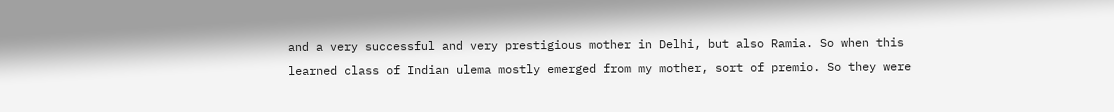and a very successful and very prestigious mother in Delhi, but also Ramia. So when this learned class of Indian ulema mostly emerged from my mother, sort of premio. So they were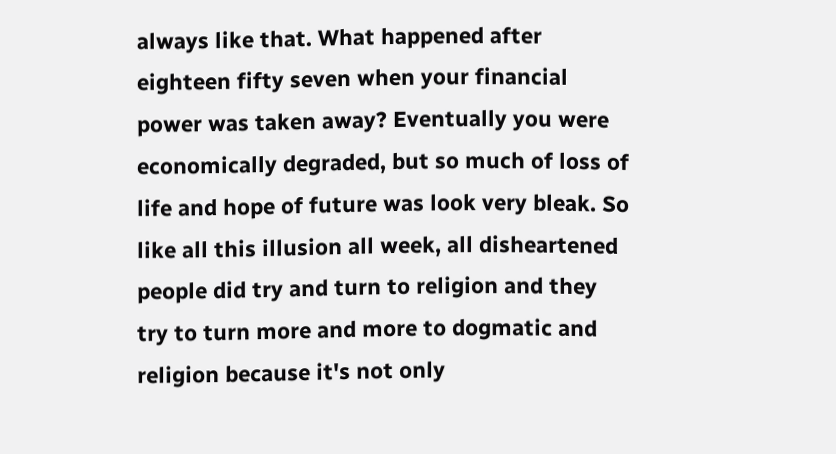always like that. What happened after eighteen fifty seven when your financial power was taken away? Eventually you were economically degraded, but so much of loss of life and hope of future was look very bleak. So like all this illusion all week, all disheartened people did try and turn to religion and they try to turn more and more to dogmatic and religion because it's not only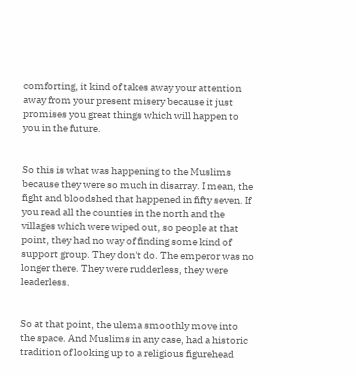comforting, it kind of takes away your attention away from your present misery because it just promises you great things which will happen to you in the future.


So this is what was happening to the Muslims because they were so much in disarray. I mean, the fight and bloodshed that happened in fifty seven. If you read all the counties in the north and the villages which were wiped out, so people at that point, they had no way of finding some kind of support group. They don't do. The emperor was no longer there. They were rudderless, they were leaderless.


So at that point, the ulema smoothly move into the space. And Muslims in any case, had a historic tradition of looking up to a religious figurehead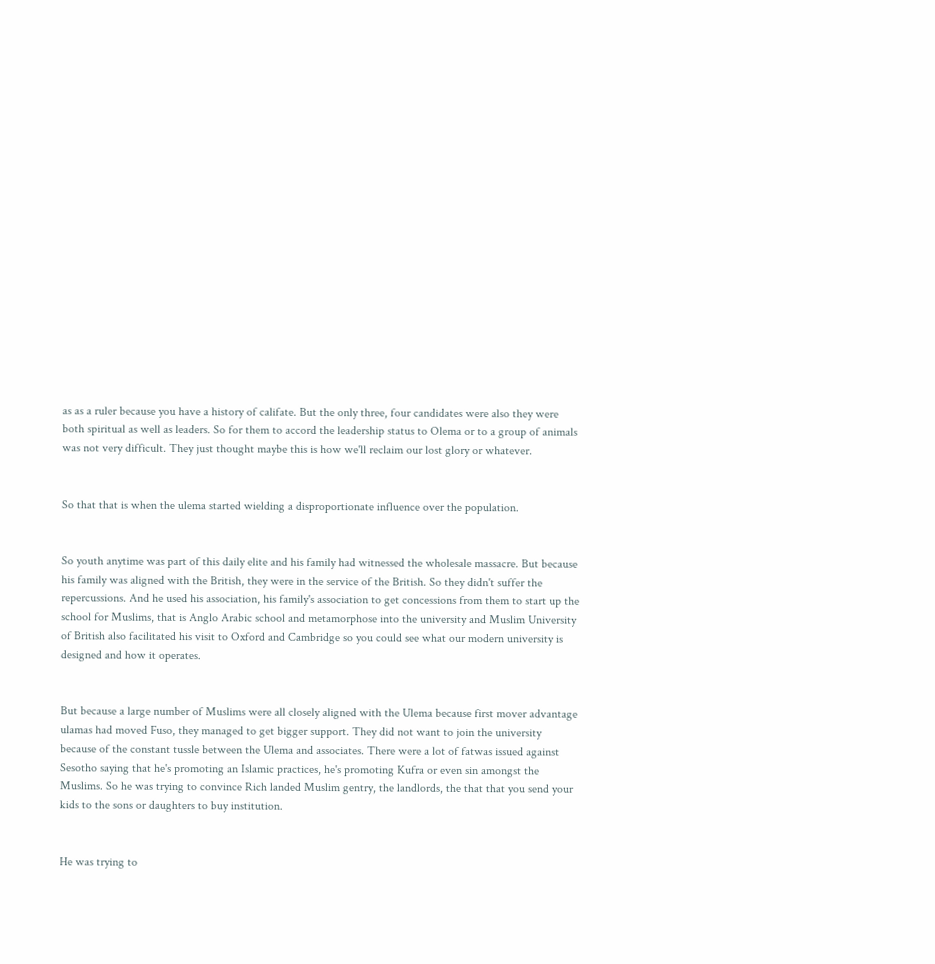as as a ruler because you have a history of califate. But the only three, four candidates were also they were both spiritual as well as leaders. So for them to accord the leadership status to Olema or to a group of animals was not very difficult. They just thought maybe this is how we'll reclaim our lost glory or whatever.


So that that is when the ulema started wielding a disproportionate influence over the population.


So youth anytime was part of this daily elite and his family had witnessed the wholesale massacre. But because his family was aligned with the British, they were in the service of the British. So they didn't suffer the repercussions. And he used his association, his family's association to get concessions from them to start up the school for Muslims, that is Anglo Arabic school and metamorphose into the university and Muslim University of British also facilitated his visit to Oxford and Cambridge so you could see what our modern university is designed and how it operates.


But because a large number of Muslims were all closely aligned with the Ulema because first mover advantage ulamas had moved Fuso, they managed to get bigger support. They did not want to join the university because of the constant tussle between the Ulema and associates. There were a lot of fatwas issued against Sesotho saying that he's promoting an Islamic practices, he's promoting Kufra or even sin amongst the Muslims. So he was trying to convince Rich landed Muslim gentry, the landlords, the that that you send your kids to the sons or daughters to buy institution.


He was trying to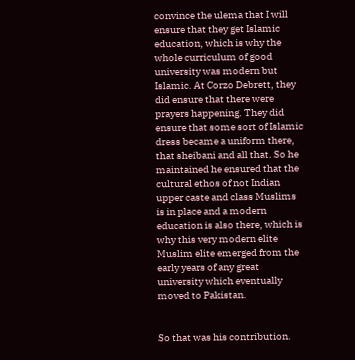convince the ulema that I will ensure that they get Islamic education, which is why the whole curriculum of good university was modern but Islamic. At Corzo Debrett, they did ensure that there were prayers happening. They did ensure that some sort of Islamic dress became a uniform there, that sheibani and all that. So he maintained he ensured that the cultural ethos of not Indian upper caste and class Muslims is in place and a modern education is also there, which is why this very modern elite Muslim elite emerged from the early years of any great university which eventually moved to Pakistan.


So that was his contribution.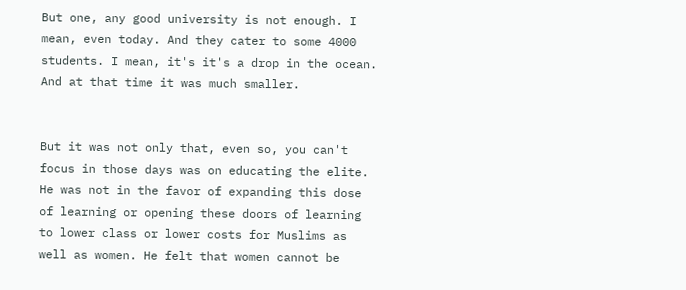But one, any good university is not enough. I mean, even today. And they cater to some 4000 students. I mean, it's it's a drop in the ocean. And at that time it was much smaller.


But it was not only that, even so, you can't focus in those days was on educating the elite. He was not in the favor of expanding this dose of learning or opening these doors of learning to lower class or lower costs for Muslims as well as women. He felt that women cannot be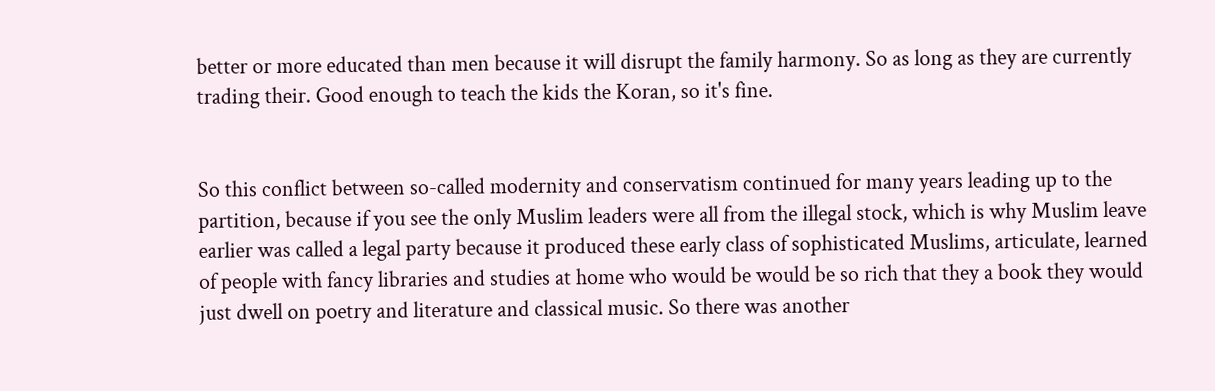better or more educated than men because it will disrupt the family harmony. So as long as they are currently trading their. Good enough to teach the kids the Koran, so it's fine.


So this conflict between so-called modernity and conservatism continued for many years leading up to the partition, because if you see the only Muslim leaders were all from the illegal stock, which is why Muslim leave earlier was called a legal party because it produced these early class of sophisticated Muslims, articulate, learned of people with fancy libraries and studies at home who would be would be so rich that they a book they would just dwell on poetry and literature and classical music. So there was another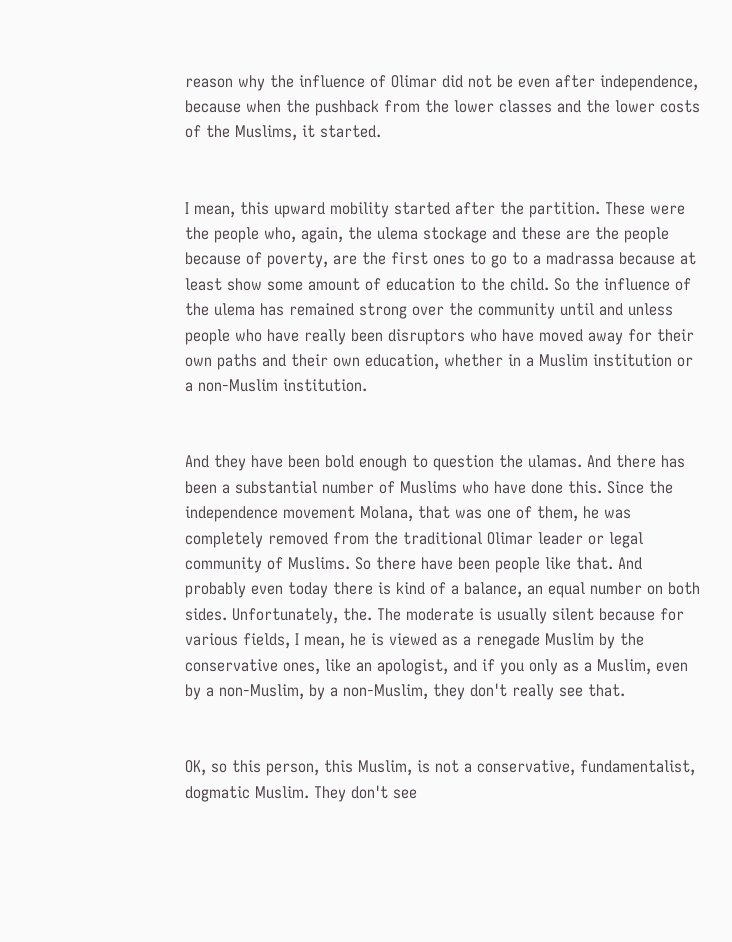reason why the influence of Olimar did not be even after independence, because when the pushback from the lower classes and the lower costs of the Muslims, it started.


I mean, this upward mobility started after the partition. These were the people who, again, the ulema stockage and these are the people because of poverty, are the first ones to go to a madrassa because at least show some amount of education to the child. So the influence of the ulema has remained strong over the community until and unless people who have really been disruptors who have moved away for their own paths and their own education, whether in a Muslim institution or a non-Muslim institution.


And they have been bold enough to question the ulamas. And there has been a substantial number of Muslims who have done this. Since the independence movement Molana, that was one of them, he was completely removed from the traditional Olimar leader or legal community of Muslims. So there have been people like that. And probably even today there is kind of a balance, an equal number on both sides. Unfortunately, the. The moderate is usually silent because for various fields, I mean, he is viewed as a renegade Muslim by the conservative ones, like an apologist, and if you only as a Muslim, even by a non-Muslim, by a non-Muslim, they don't really see that.


OK, so this person, this Muslim, is not a conservative, fundamentalist, dogmatic Muslim. They don't see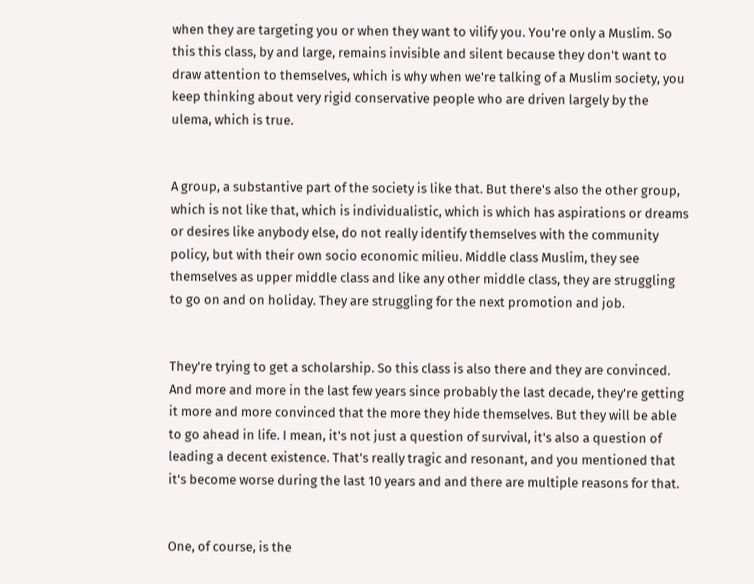when they are targeting you or when they want to vilify you. You're only a Muslim. So this this class, by and large, remains invisible and silent because they don't want to draw attention to themselves, which is why when we're talking of a Muslim society, you keep thinking about very rigid conservative people who are driven largely by the ulema, which is true.


A group, a substantive part of the society is like that. But there's also the other group, which is not like that, which is individualistic, which is which has aspirations or dreams or desires like anybody else, do not really identify themselves with the community policy, but with their own socio economic milieu. Middle class Muslim, they see themselves as upper middle class and like any other middle class, they are struggling to go on and on holiday. They are struggling for the next promotion and job.


They're trying to get a scholarship. So this class is also there and they are convinced. And more and more in the last few years since probably the last decade, they're getting it more and more convinced that the more they hide themselves. But they will be able to go ahead in life. I mean, it's not just a question of survival, it's also a question of leading a decent existence. That's really tragic and resonant, and you mentioned that it's become worse during the last 10 years and and there are multiple reasons for that.


One, of course, is the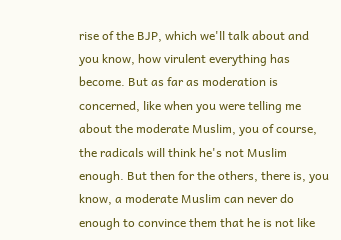rise of the BJP, which we'll talk about and you know, how virulent everything has become. But as far as moderation is concerned, like when you were telling me about the moderate Muslim, you of course, the radicals will think he's not Muslim enough. But then for the others, there is, you know, a moderate Muslim can never do enough to convince them that he is not like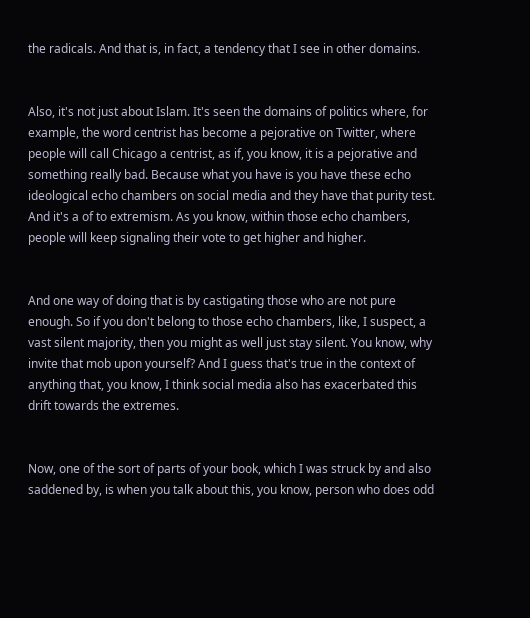the radicals. And that is, in fact, a tendency that I see in other domains.


Also, it's not just about Islam. It's seen the domains of politics where, for example, the word centrist has become a pejorative on Twitter, where people will call Chicago a centrist, as if, you know, it is a pejorative and something really bad. Because what you have is you have these echo ideological echo chambers on social media and they have that purity test. And it's a of to extremism. As you know, within those echo chambers, people will keep signaling their vote to get higher and higher.


And one way of doing that is by castigating those who are not pure enough. So if you don't belong to those echo chambers, like, I suspect, a vast silent majority, then you might as well just stay silent. You know, why invite that mob upon yourself? And I guess that's true in the context of anything that, you know, I think social media also has exacerbated this drift towards the extremes.


Now, one of the sort of parts of your book, which I was struck by and also saddened by, is when you talk about this, you know, person who does odd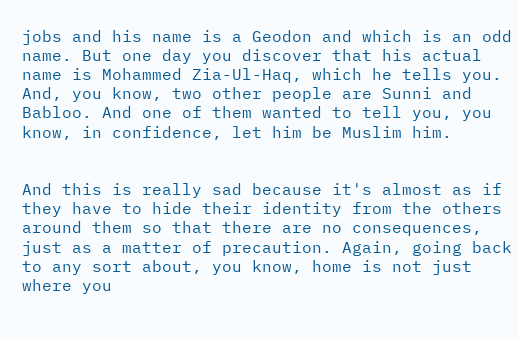jobs and his name is a Geodon and which is an odd name. But one day you discover that his actual name is Mohammed Zia-Ul-Haq, which he tells you. And, you know, two other people are Sunni and Babloo. And one of them wanted to tell you, you know, in confidence, let him be Muslim him.


And this is really sad because it's almost as if they have to hide their identity from the others around them so that there are no consequences, just as a matter of precaution. Again, going back to any sort about, you know, home is not just where you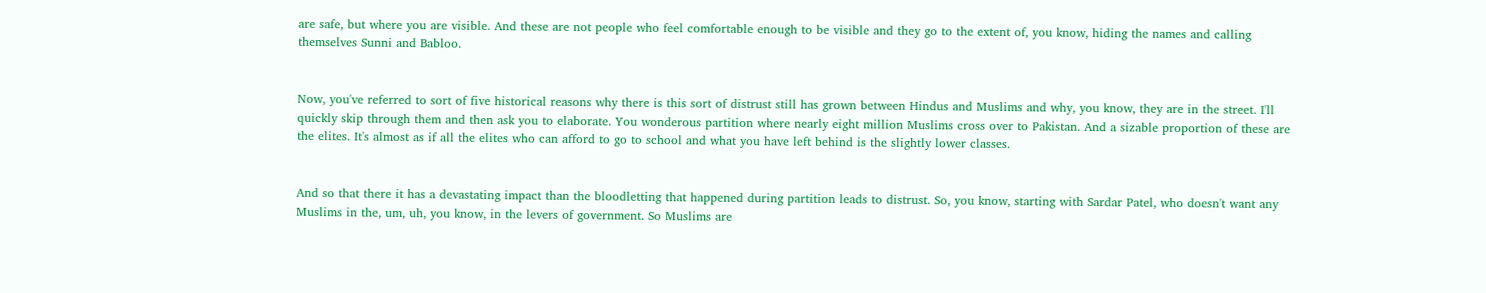are safe, but where you are visible. And these are not people who feel comfortable enough to be visible and they go to the extent of, you know, hiding the names and calling themselves Sunni and Babloo.


Now, you've referred to sort of five historical reasons why there is this sort of distrust still has grown between Hindus and Muslims and why, you know, they are in the street. I'll quickly skip through them and then ask you to elaborate. You wonderous partition where nearly eight million Muslims cross over to Pakistan. And a sizable proportion of these are the elites. It's almost as if all the elites who can afford to go to school and what you have left behind is the slightly lower classes.


And so that there it has a devastating impact than the bloodletting that happened during partition leads to distrust. So, you know, starting with Sardar Patel, who doesn't want any Muslims in the, um, uh, you know, in the levers of government. So Muslims are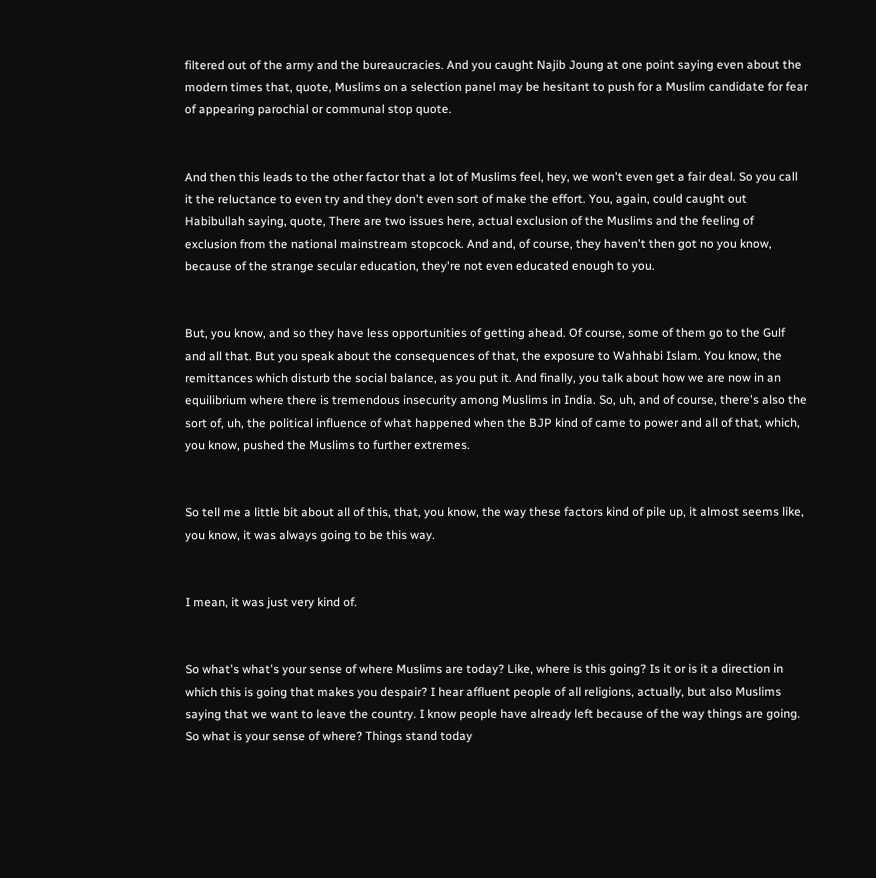filtered out of the army and the bureaucracies. And you caught Najib Joung at one point saying even about the modern times that, quote, Muslims on a selection panel may be hesitant to push for a Muslim candidate for fear of appearing parochial or communal stop quote.


And then this leads to the other factor that a lot of Muslims feel, hey, we won't even get a fair deal. So you call it the reluctance to even try and they don't even sort of make the effort. You, again, could caught out Habibullah saying, quote, There are two issues here, actual exclusion of the Muslims and the feeling of exclusion from the national mainstream stopcock. And and, of course, they haven't then got no you know, because of the strange secular education, they're not even educated enough to you.


But, you know, and so they have less opportunities of getting ahead. Of course, some of them go to the Gulf and all that. But you speak about the consequences of that, the exposure to Wahhabi Islam. You know, the remittances which disturb the social balance, as you put it. And finally, you talk about how we are now in an equilibrium where there is tremendous insecurity among Muslims in India. So, uh, and of course, there's also the sort of, uh, the political influence of what happened when the BJP kind of came to power and all of that, which, you know, pushed the Muslims to further extremes.


So tell me a little bit about all of this, that, you know, the way these factors kind of pile up, it almost seems like, you know, it was always going to be this way.


I mean, it was just very kind of.


So what's what's your sense of where Muslims are today? Like, where is this going? Is it or is it a direction in which this is going that makes you despair? I hear affluent people of all religions, actually, but also Muslims saying that we want to leave the country. I know people have already left because of the way things are going. So what is your sense of where? Things stand today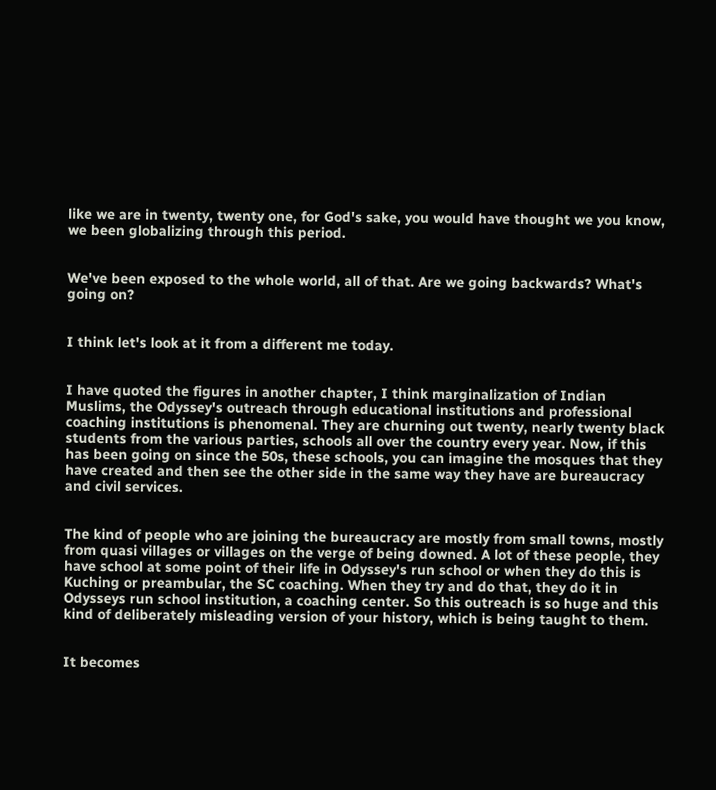like we are in twenty, twenty one, for God's sake, you would have thought we you know, we been globalizing through this period.


We've been exposed to the whole world, all of that. Are we going backwards? What's going on?


I think let's look at it from a different me today.


I have quoted the figures in another chapter, I think marginalization of Indian Muslims, the Odyssey's outreach through educational institutions and professional coaching institutions is phenomenal. They are churning out twenty, nearly twenty black students from the various parties, schools all over the country every year. Now, if this has been going on since the 50s, these schools, you can imagine the mosques that they have created and then see the other side in the same way they have are bureaucracy and civil services.


The kind of people who are joining the bureaucracy are mostly from small towns, mostly from quasi villages or villages on the verge of being downed. A lot of these people, they have school at some point of their life in Odyssey's run school or when they do this is Kuching or preambular, the SC coaching. When they try and do that, they do it in Odysseys run school institution, a coaching center. So this outreach is so huge and this kind of deliberately misleading version of your history, which is being taught to them.


It becomes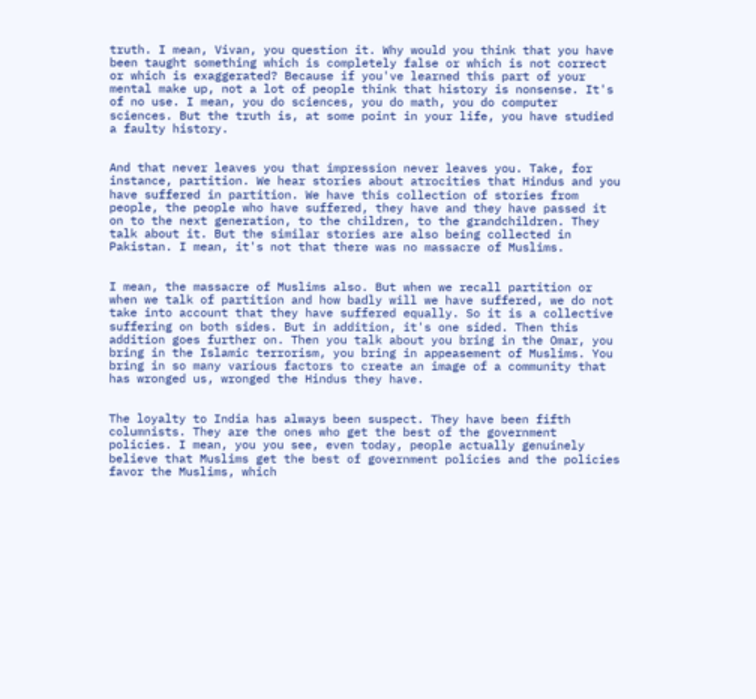truth. I mean, Vivan, you question it. Why would you think that you have been taught something which is completely false or which is not correct or which is exaggerated? Because if you've learned this part of your mental make up, not a lot of people think that history is nonsense. It's of no use. I mean, you do sciences, you do math, you do computer sciences. But the truth is, at some point in your life, you have studied a faulty history.


And that never leaves you that impression never leaves you. Take, for instance, partition. We hear stories about atrocities that Hindus and you have suffered in partition. We have this collection of stories from people, the people who have suffered, they have and they have passed it on to the next generation, to the children, to the grandchildren. They talk about it. But the similar stories are also being collected in Pakistan. I mean, it's not that there was no massacre of Muslims.


I mean, the massacre of Muslims also. But when we recall partition or when we talk of partition and how badly will we have suffered, we do not take into account that they have suffered equally. So it is a collective suffering on both sides. But in addition, it's one sided. Then this addition goes further on. Then you talk about you bring in the Omar, you bring in the Islamic terrorism, you bring in appeasement of Muslims. You bring in so many various factors to create an image of a community that has wronged us, wronged the Hindus they have.


The loyalty to India has always been suspect. They have been fifth columnists. They are the ones who get the best of the government policies. I mean, you you see, even today, people actually genuinely believe that Muslims get the best of government policies and the policies favor the Muslims, which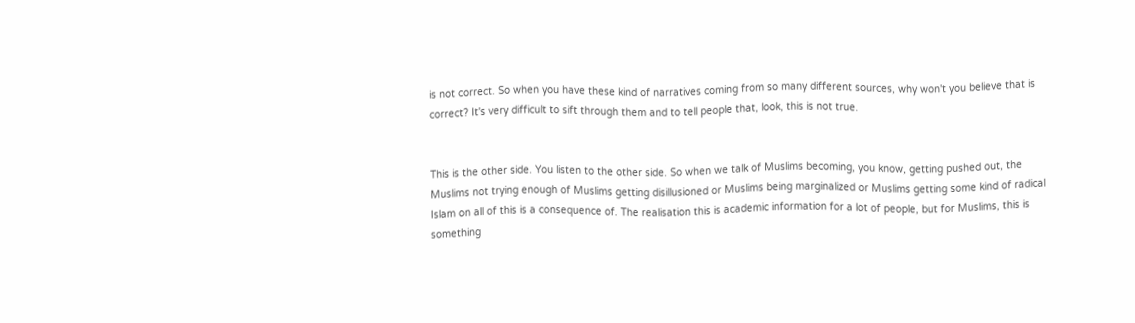is not correct. So when you have these kind of narratives coming from so many different sources, why won't you believe that is correct? It's very difficult to sift through them and to tell people that, look, this is not true.


This is the other side. You listen to the other side. So when we talk of Muslims becoming, you know, getting pushed out, the Muslims not trying enough of Muslims getting disillusioned or Muslims being marginalized or Muslims getting some kind of radical Islam on all of this is a consequence of. The realisation this is academic information for a lot of people, but for Muslims, this is something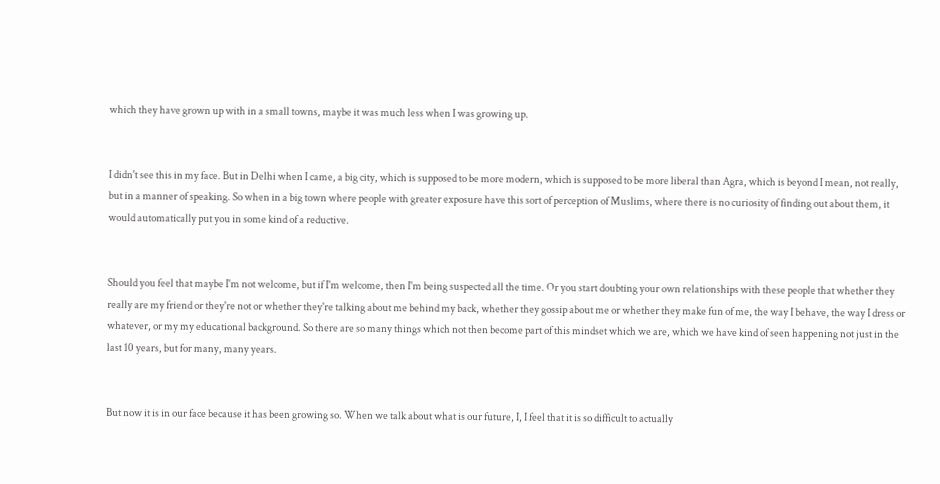which they have grown up with in a small towns, maybe it was much less when I was growing up.


I didn't see this in my face. But in Delhi when I came, a big city, which is supposed to be more modern, which is supposed to be more liberal than Agra, which is beyond I mean, not really, but in a manner of speaking. So when in a big town where people with greater exposure have this sort of perception of Muslims, where there is no curiosity of finding out about them, it would automatically put you in some kind of a reductive.


Should you feel that maybe I'm not welcome, but if I'm welcome, then I'm being suspected all the time. Or you start doubting your own relationships with these people that whether they really are my friend or they're not or whether they're talking about me behind my back, whether they gossip about me or whether they make fun of me, the way I behave, the way I dress or whatever, or my my educational background. So there are so many things which not then become part of this mindset which we are, which we have kind of seen happening not just in the last 10 years, but for many, many years.


But now it is in our face because it has been growing so. When we talk about what is our future, I, I feel that it is so difficult to actually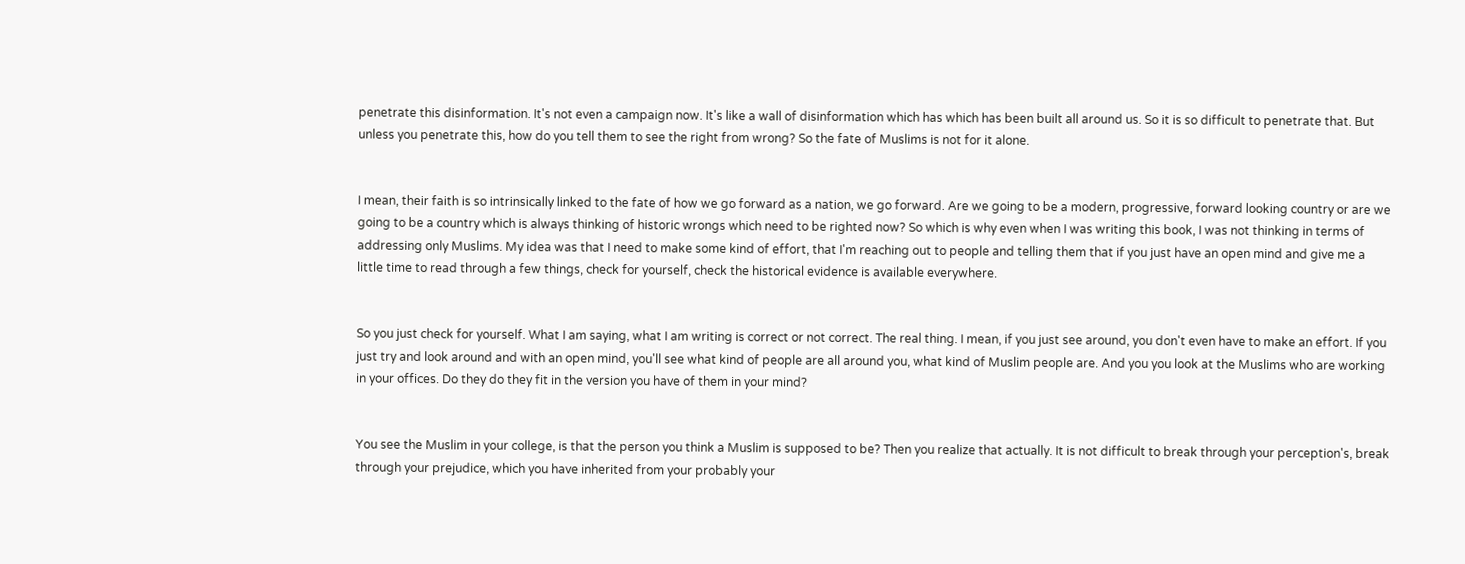penetrate this disinformation. It's not even a campaign now. It's like a wall of disinformation which has which has been built all around us. So it is so difficult to penetrate that. But unless you penetrate this, how do you tell them to see the right from wrong? So the fate of Muslims is not for it alone.


I mean, their faith is so intrinsically linked to the fate of how we go forward as a nation, we go forward. Are we going to be a modern, progressive, forward looking country or are we going to be a country which is always thinking of historic wrongs which need to be righted now? So which is why even when I was writing this book, I was not thinking in terms of addressing only Muslims. My idea was that I need to make some kind of effort, that I'm reaching out to people and telling them that if you just have an open mind and give me a little time to read through a few things, check for yourself, check the historical evidence is available everywhere.


So you just check for yourself. What I am saying, what I am writing is correct or not correct. The real thing. I mean, if you just see around, you don't even have to make an effort. If you just try and look around and with an open mind, you'll see what kind of people are all around you, what kind of Muslim people are. And you you look at the Muslims who are working in your offices. Do they do they fit in the version you have of them in your mind?


You see the Muslim in your college, is that the person you think a Muslim is supposed to be? Then you realize that actually. It is not difficult to break through your perception's, break through your prejudice, which you have inherited from your probably your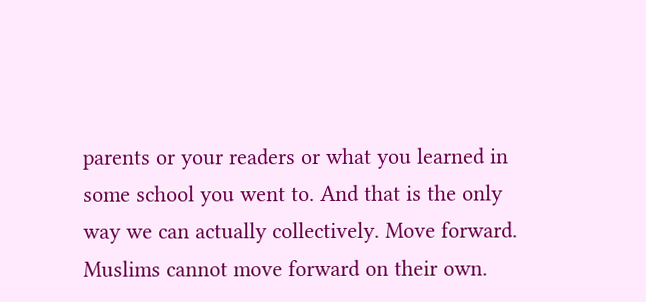parents or your readers or what you learned in some school you went to. And that is the only way we can actually collectively. Move forward. Muslims cannot move forward on their own.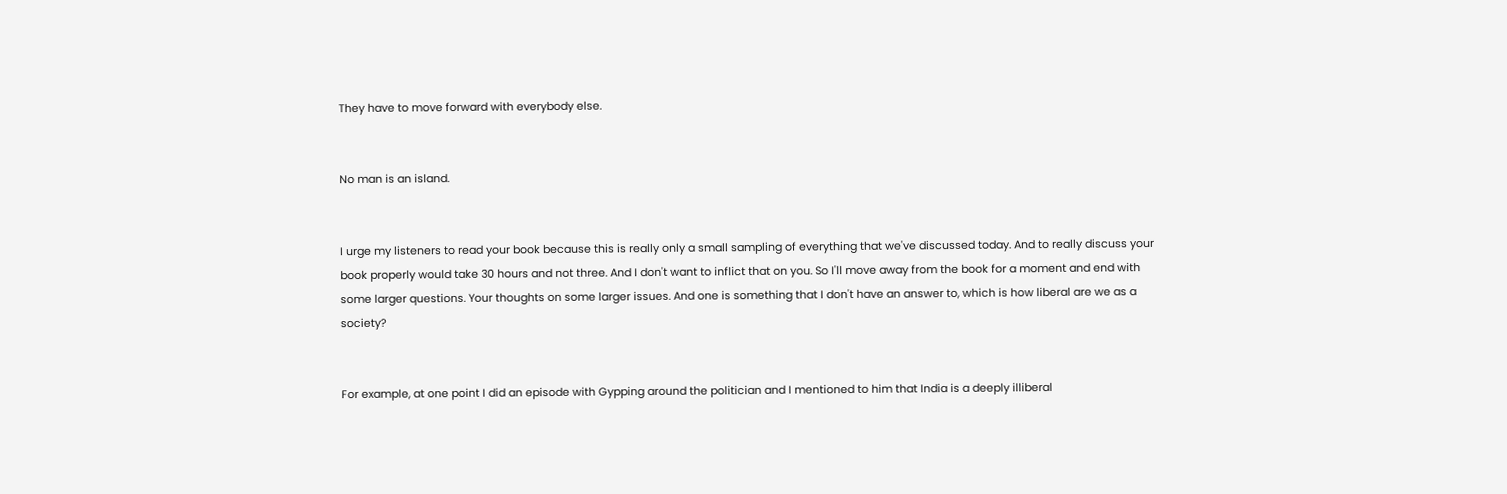They have to move forward with everybody else.


No man is an island.


I urge my listeners to read your book because this is really only a small sampling of everything that we've discussed today. And to really discuss your book properly would take 30 hours and not three. And I don't want to inflict that on you. So I'll move away from the book for a moment and end with some larger questions. Your thoughts on some larger issues. And one is something that I don't have an answer to, which is how liberal are we as a society?


For example, at one point I did an episode with Gypping around the politician and I mentioned to him that India is a deeply illiberal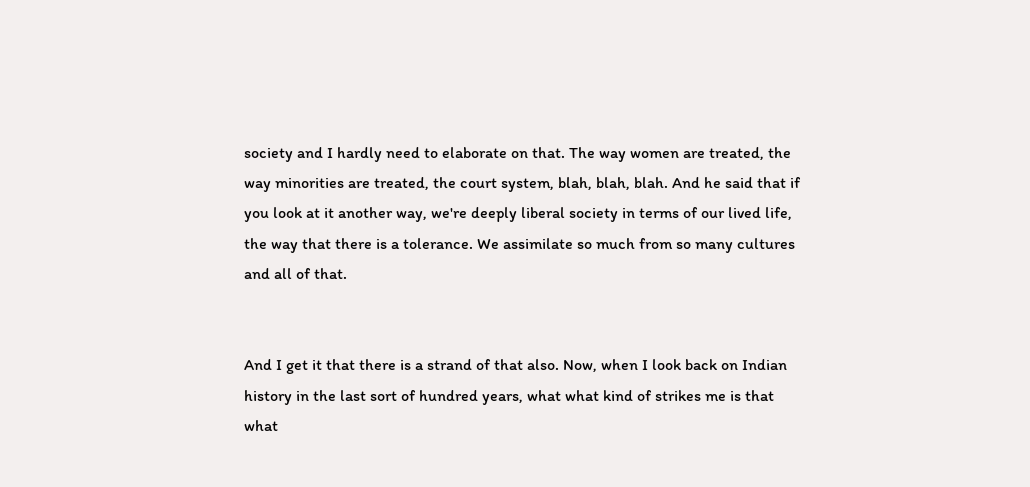society and I hardly need to elaborate on that. The way women are treated, the way minorities are treated, the court system, blah, blah, blah. And he said that if you look at it another way, we're deeply liberal society in terms of our lived life, the way that there is a tolerance. We assimilate so much from so many cultures and all of that.


And I get it that there is a strand of that also. Now, when I look back on Indian history in the last sort of hundred years, what what kind of strikes me is that what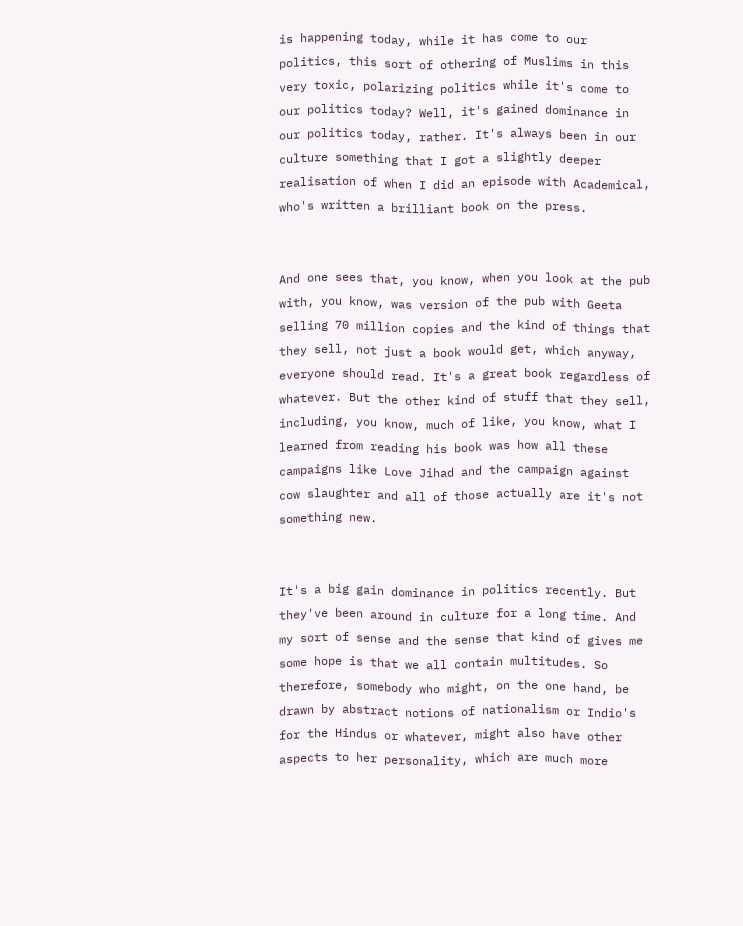is happening today, while it has come to our politics, this sort of othering of Muslims in this very toxic, polarizing politics while it's come to our politics today? Well, it's gained dominance in our politics today, rather. It's always been in our culture something that I got a slightly deeper realisation of when I did an episode with Academical, who's written a brilliant book on the press.


And one sees that, you know, when you look at the pub with, you know, was version of the pub with Geeta selling 70 million copies and the kind of things that they sell, not just a book would get, which anyway, everyone should read. It's a great book regardless of whatever. But the other kind of stuff that they sell, including, you know, much of like, you know, what I learned from reading his book was how all these campaigns like Love Jihad and the campaign against cow slaughter and all of those actually are it's not something new.


It's a big gain dominance in politics recently. But they've been around in culture for a long time. And my sort of sense and the sense that kind of gives me some hope is that we all contain multitudes. So therefore, somebody who might, on the one hand, be drawn by abstract notions of nationalism or Indio's for the Hindus or whatever, might also have other aspects to her personality, which are much more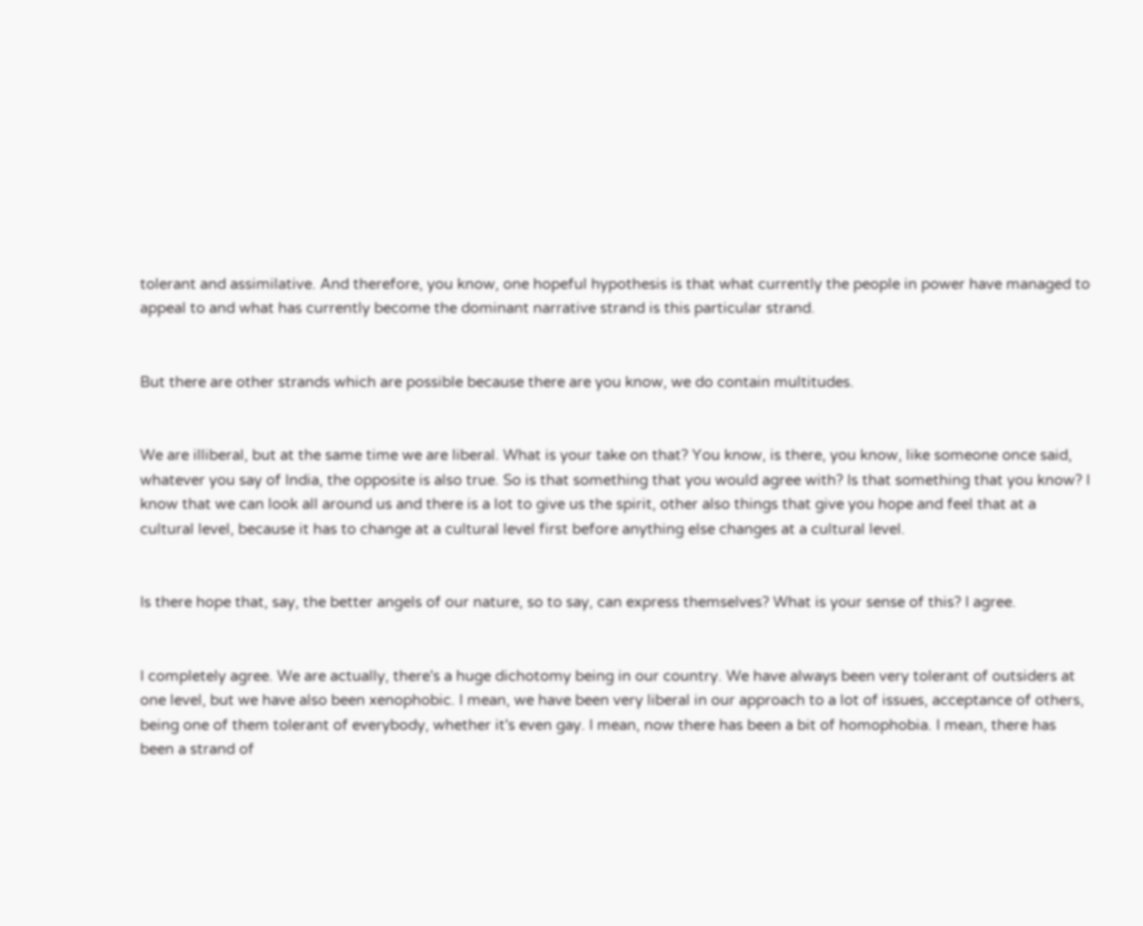tolerant and assimilative. And therefore, you know, one hopeful hypothesis is that what currently the people in power have managed to appeal to and what has currently become the dominant narrative strand is this particular strand.


But there are other strands which are possible because there are you know, we do contain multitudes.


We are illiberal, but at the same time we are liberal. What is your take on that? You know, is there, you know, like someone once said, whatever you say of India, the opposite is also true. So is that something that you would agree with? Is that something that you know? I know that we can look all around us and there is a lot to give us the spirit, other also things that give you hope and feel that at a cultural level, because it has to change at a cultural level first before anything else changes at a cultural level.


Is there hope that, say, the better angels of our nature, so to say, can express themselves? What is your sense of this? I agree.


I completely agree. We are actually, there's a huge dichotomy being in our country. We have always been very tolerant of outsiders at one level, but we have also been xenophobic. I mean, we have been very liberal in our approach to a lot of issues, acceptance of others, being one of them tolerant of everybody, whether it's even gay. I mean, now there has been a bit of homophobia. I mean, there has been a strand of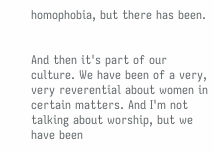homophobia, but there has been.


And then it's part of our culture. We have been of a very, very reverential about women in certain matters. And I'm not talking about worship, but we have been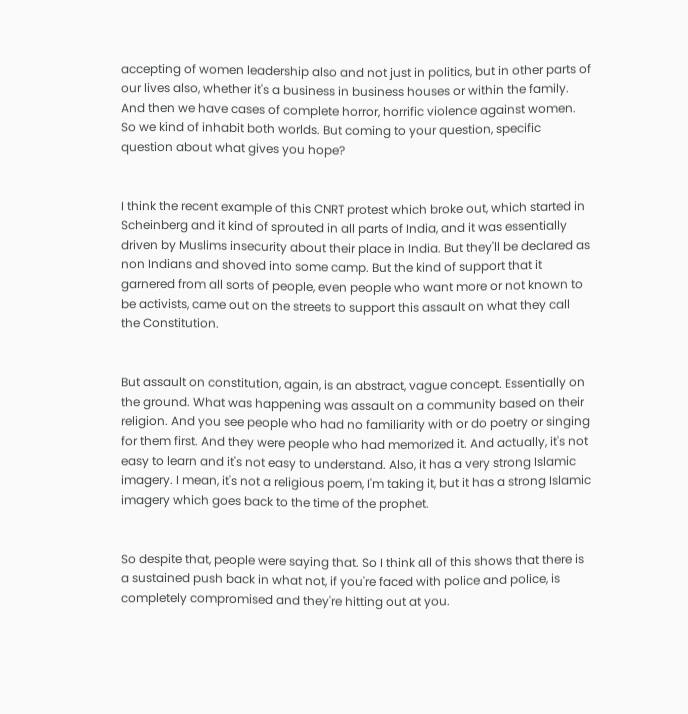accepting of women leadership also and not just in politics, but in other parts of our lives also, whether it's a business in business houses or within the family. And then we have cases of complete horror, horrific violence against women. So we kind of inhabit both worlds. But coming to your question, specific question about what gives you hope?


I think the recent example of this CNRT protest which broke out, which started in Scheinberg and it kind of sprouted in all parts of India, and it was essentially driven by Muslims insecurity about their place in India. But they'll be declared as non Indians and shoved into some camp. But the kind of support that it garnered from all sorts of people, even people who want more or not known to be activists, came out on the streets to support this assault on what they call the Constitution.


But assault on constitution, again, is an abstract, vague concept. Essentially on the ground. What was happening was assault on a community based on their religion. And you see people who had no familiarity with or do poetry or singing for them first. And they were people who had memorized it. And actually, it's not easy to learn and it's not easy to understand. Also, it has a very strong Islamic imagery. I mean, it's not a religious poem, I'm taking it, but it has a strong Islamic imagery which goes back to the time of the prophet.


So despite that, people were saying that. So I think all of this shows that there is a sustained push back in what not, if you're faced with police and police, is completely compromised and they're hitting out at you.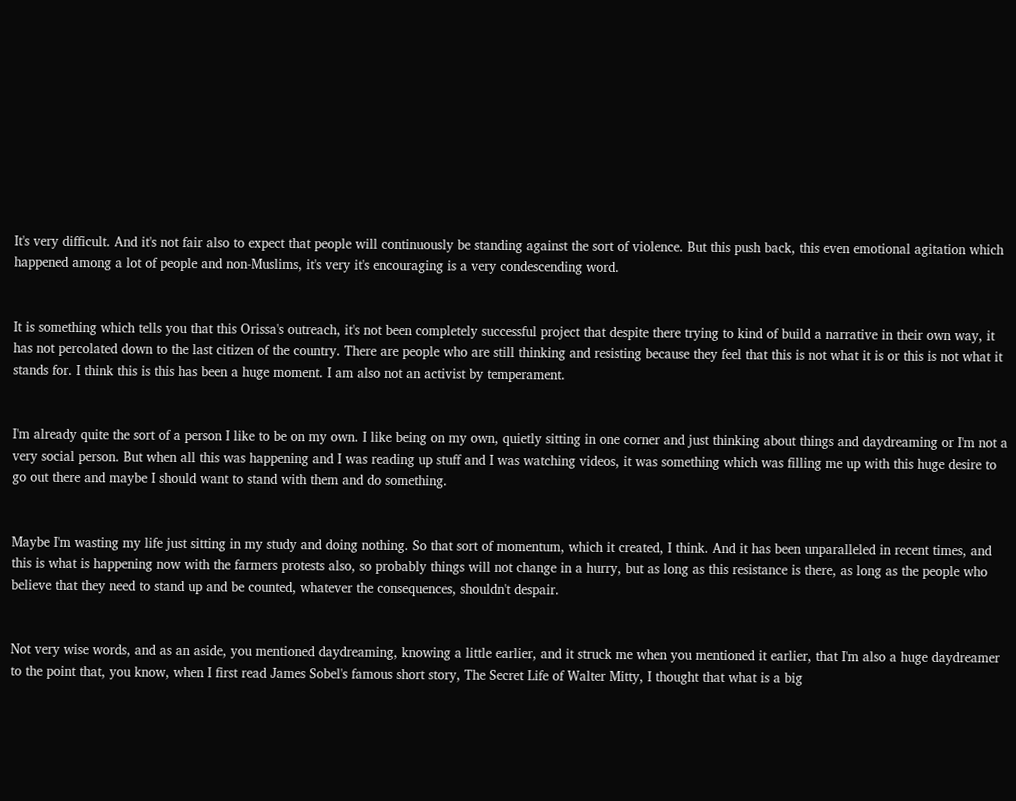It's very difficult. And it's not fair also to expect that people will continuously be standing against the sort of violence. But this push back, this even emotional agitation which happened among a lot of people and non-Muslims, it's very it's encouraging is a very condescending word.


It is something which tells you that this Orissa's outreach, it's not been completely successful project that despite there trying to kind of build a narrative in their own way, it has not percolated down to the last citizen of the country. There are people who are still thinking and resisting because they feel that this is not what it is or this is not what it stands for. I think this is this has been a huge moment. I am also not an activist by temperament.


I'm already quite the sort of a person I like to be on my own. I like being on my own, quietly sitting in one corner and just thinking about things and daydreaming or I'm not a very social person. But when all this was happening and I was reading up stuff and I was watching videos, it was something which was filling me up with this huge desire to go out there and maybe I should want to stand with them and do something.


Maybe I'm wasting my life just sitting in my study and doing nothing. So that sort of momentum, which it created, I think. And it has been unparalleled in recent times, and this is what is happening now with the farmers protests also, so probably things will not change in a hurry, but as long as this resistance is there, as long as the people who believe that they need to stand up and be counted, whatever the consequences, shouldn't despair.


Not very wise words, and as an aside, you mentioned daydreaming, knowing a little earlier, and it struck me when you mentioned it earlier, that I'm also a huge daydreamer to the point that, you know, when I first read James Sobel's famous short story, The Secret Life of Walter Mitty, I thought that what is a big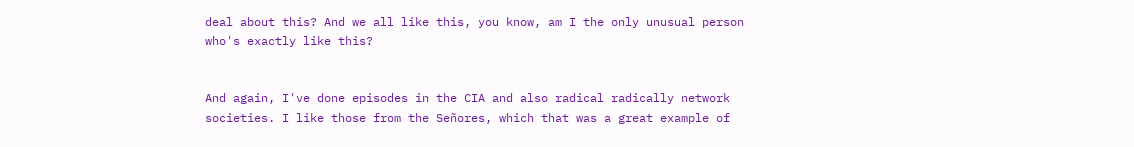deal about this? And we all like this, you know, am I the only unusual person who's exactly like this?


And again, I've done episodes in the CIA and also radical radically network societies. I like those from the Señores, which that was a great example of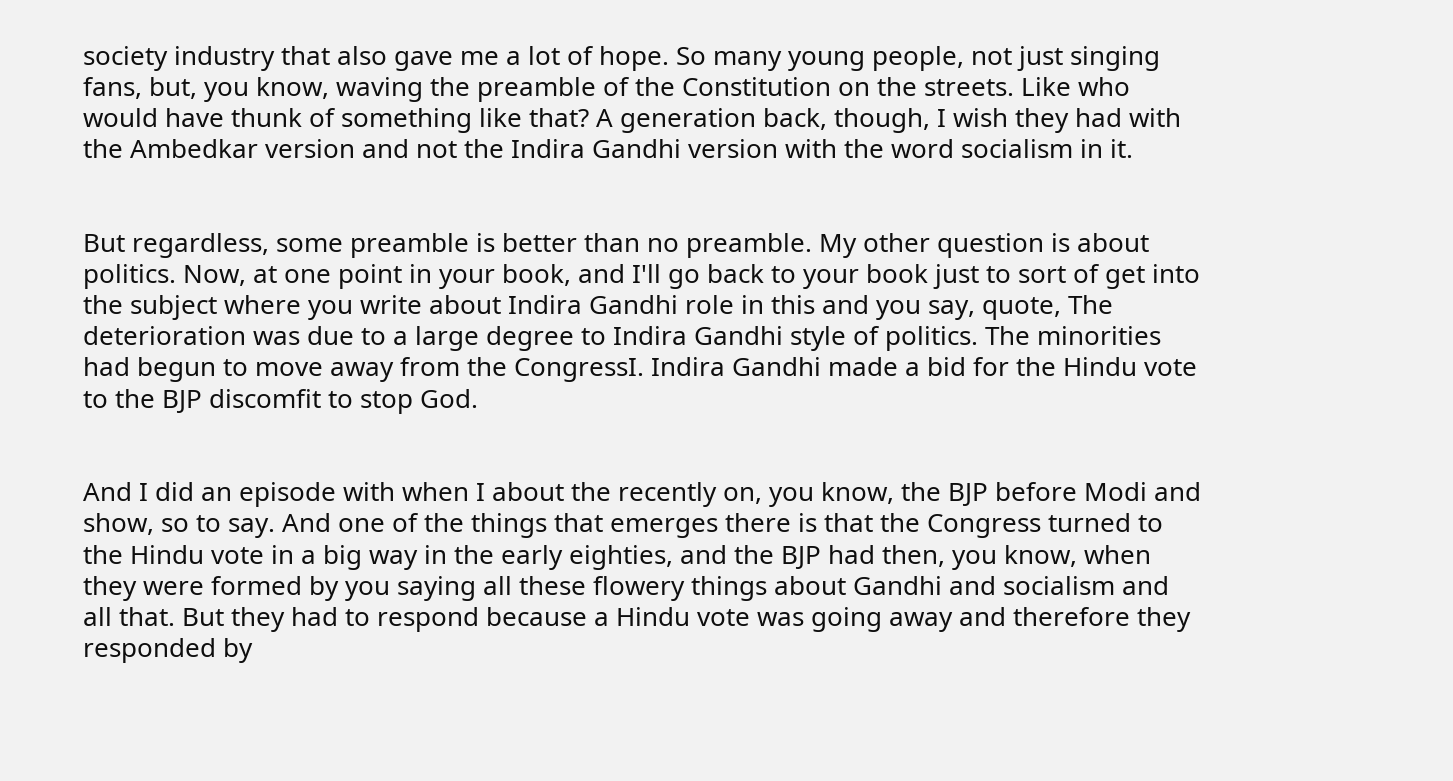society industry that also gave me a lot of hope. So many young people, not just singing fans, but, you know, waving the preamble of the Constitution on the streets. Like who would have thunk of something like that? A generation back, though, I wish they had with the Ambedkar version and not the Indira Gandhi version with the word socialism in it.


But regardless, some preamble is better than no preamble. My other question is about politics. Now, at one point in your book, and I'll go back to your book just to sort of get into the subject where you write about Indira Gandhi role in this and you say, quote, The deterioration was due to a large degree to Indira Gandhi style of politics. The minorities had begun to move away from the CongressI. Indira Gandhi made a bid for the Hindu vote to the BJP discomfit to stop God.


And I did an episode with when I about the recently on, you know, the BJP before Modi and show, so to say. And one of the things that emerges there is that the Congress turned to the Hindu vote in a big way in the early eighties, and the BJP had then, you know, when they were formed by you saying all these flowery things about Gandhi and socialism and all that. But they had to respond because a Hindu vote was going away and therefore they responded by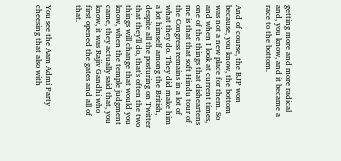getting more and more radical and, you know, and it became a race to the bottom.


And of course, the BJP won because, you know, the bottom was not a new place for them. So and when I look at current times, one of the things that disheartens me is that that soft Hindu tour of the Congress remains in a lot of what they do. They did make him a lot himself among the British, despite all the posturing on Twitter that they'll do, that's often the two things will change that would you know, when the temple judgment came, they actually said that, you know, it was Rajiv Gandhi who first opened the gates and all of that.


You see the Aam Admi Party cheesing that also with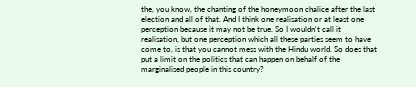the, you know, the chanting of the honeymoon chalice after the last election and all of that. And I think one realisation or at least one perception because it may not be true. So I wouldn't call it realisation, but one perception which all these parties seem to have come to, is that you cannot mess with the Hindu world. So does that put a limit on the politics that can happen on behalf of the marginalised people in this country?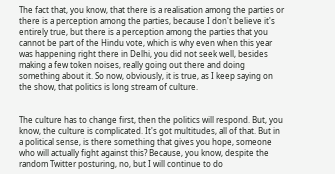The fact that, you know, that there is a realisation among the parties or there is a perception among the parties, because I don't believe it's entirely true, but there is a perception among the parties that you cannot be part of the Hindu vote, which is why even when this year was happening right there in Delhi, you did not seek well, besides making a few token noises, really going out there and doing something about it. So now, obviously, it is true, as I keep saying on the show, that politics is long stream of culture.


The culture has to change first, then the politics will respond. But, you know, the culture is complicated. It's got multitudes, all of that. But in a political sense, is there something that gives you hope, someone who will actually fight against this? Because, you know, despite the random Twitter posturing, no, but I will continue to do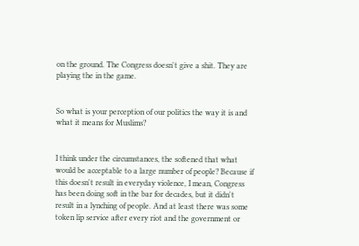on the ground. The Congress doesn't give a shit. They are playing the in the game.


So what is your perception of our politics the way it is and what it means for Muslims?


I think under the circumstances, the softened that what would be acceptable to a large number of people? Because if this doesn't result in everyday violence, I mean, Congress has been doing soft in the bar for decades, but it didn't result in a lynching of people. And at least there was some token lip service after every riot and the government or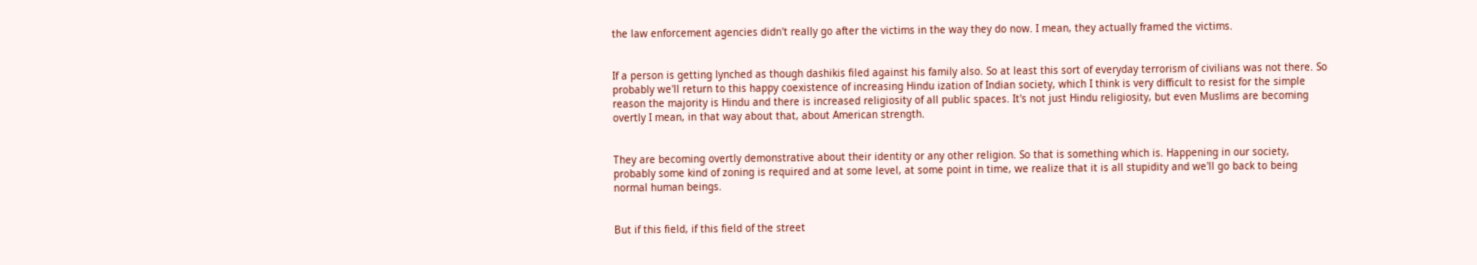the law enforcement agencies didn't really go after the victims in the way they do now. I mean, they actually framed the victims.


If a person is getting lynched as though dashikis filed against his family also. So at least this sort of everyday terrorism of civilians was not there. So probably we'll return to this happy coexistence of increasing Hindu ization of Indian society, which I think is very difficult to resist for the simple reason the majority is Hindu and there is increased religiosity of all public spaces. It's not just Hindu religiosity, but even Muslims are becoming overtly I mean, in that way about that, about American strength.


They are becoming overtly demonstrative about their identity or any other religion. So that is something which is. Happening in our society, probably some kind of zoning is required and at some level, at some point in time, we realize that it is all stupidity and we'll go back to being normal human beings.


But if this field, if this field of the street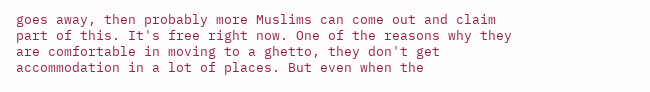goes away, then probably more Muslims can come out and claim part of this. It's free right now. One of the reasons why they are comfortable in moving to a ghetto, they don't get accommodation in a lot of places. But even when the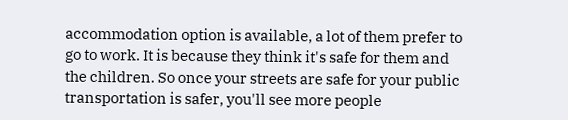accommodation option is available, a lot of them prefer to go to work. It is because they think it's safe for them and the children. So once your streets are safe for your public transportation is safer, you'll see more people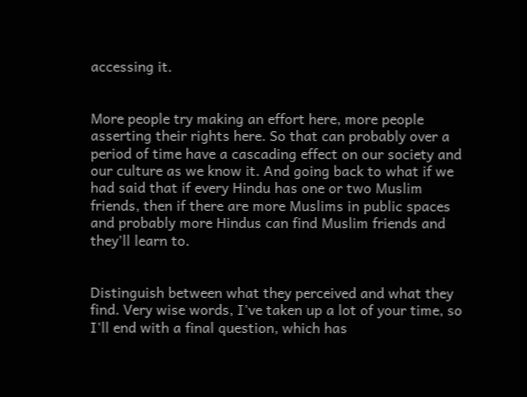accessing it.


More people try making an effort here, more people asserting their rights here. So that can probably over a period of time have a cascading effect on our society and our culture as we know it. And going back to what if we had said that if every Hindu has one or two Muslim friends, then if there are more Muslims in public spaces and probably more Hindus can find Muslim friends and they'll learn to.


Distinguish between what they perceived and what they find. Very wise words, I've taken up a lot of your time, so I'll end with a final question, which has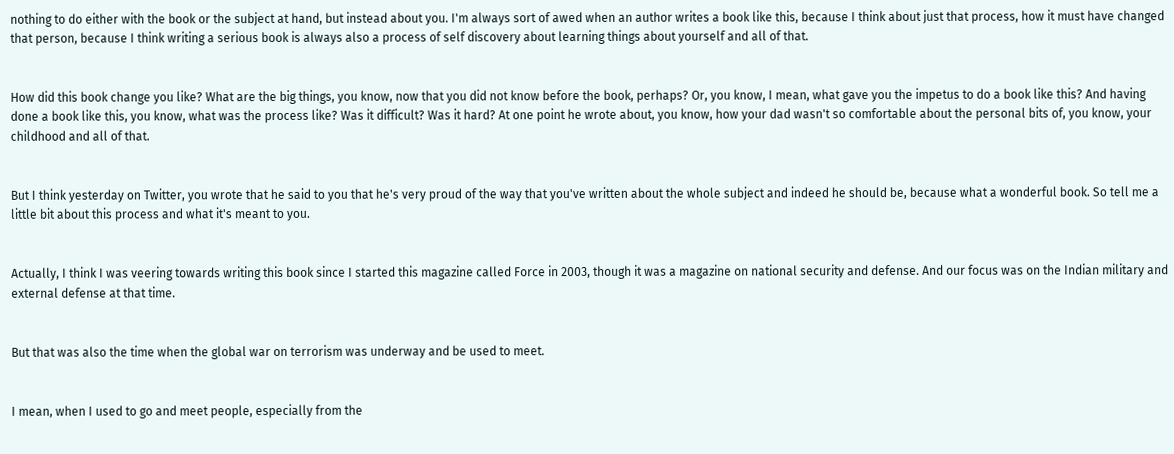nothing to do either with the book or the subject at hand, but instead about you. I'm always sort of awed when an author writes a book like this, because I think about just that process, how it must have changed that person, because I think writing a serious book is always also a process of self discovery about learning things about yourself and all of that.


How did this book change you like? What are the big things, you know, now that you did not know before the book, perhaps? Or, you know, I mean, what gave you the impetus to do a book like this? And having done a book like this, you know, what was the process like? Was it difficult? Was it hard? At one point he wrote about, you know, how your dad wasn't so comfortable about the personal bits of, you know, your childhood and all of that.


But I think yesterday on Twitter, you wrote that he said to you that he's very proud of the way that you've written about the whole subject and indeed he should be, because what a wonderful book. So tell me a little bit about this process and what it's meant to you.


Actually, I think I was veering towards writing this book since I started this magazine called Force in 2003, though it was a magazine on national security and defense. And our focus was on the Indian military and external defense at that time.


But that was also the time when the global war on terrorism was underway and be used to meet.


I mean, when I used to go and meet people, especially from the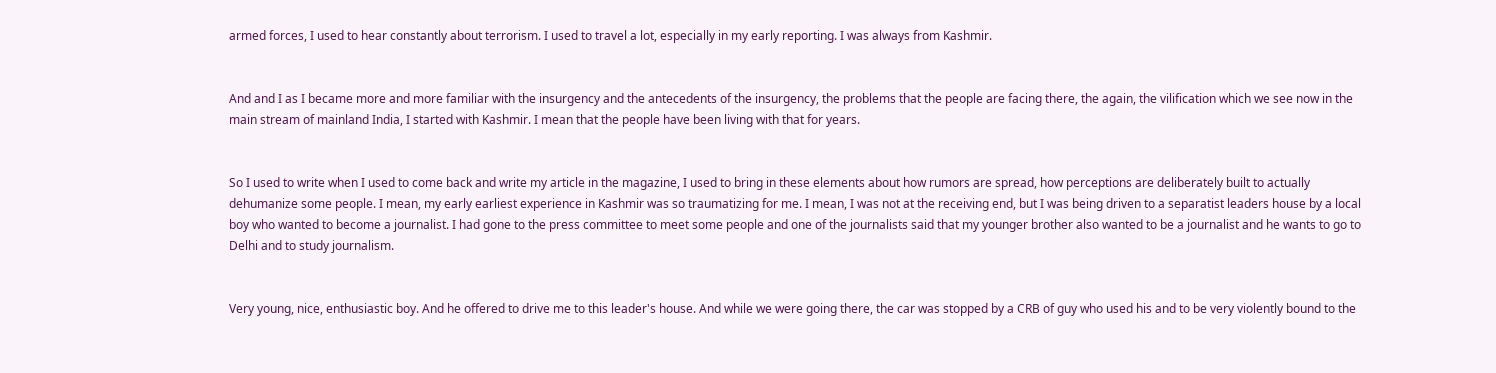armed forces, I used to hear constantly about terrorism. I used to travel a lot, especially in my early reporting. I was always from Kashmir.


And and I as I became more and more familiar with the insurgency and the antecedents of the insurgency, the problems that the people are facing there, the again, the vilification which we see now in the main stream of mainland India, I started with Kashmir. I mean that the people have been living with that for years.


So I used to write when I used to come back and write my article in the magazine, I used to bring in these elements about how rumors are spread, how perceptions are deliberately built to actually dehumanize some people. I mean, my early earliest experience in Kashmir was so traumatizing for me. I mean, I was not at the receiving end, but I was being driven to a separatist leaders house by a local boy who wanted to become a journalist. I had gone to the press committee to meet some people and one of the journalists said that my younger brother also wanted to be a journalist and he wants to go to Delhi and to study journalism.


Very young, nice, enthusiastic boy. And he offered to drive me to this leader's house. And while we were going there, the car was stopped by a CRB of guy who used his and to be very violently bound to the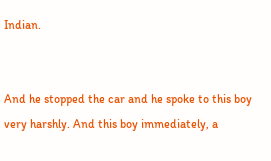Indian.


And he stopped the car and he spoke to this boy very harshly. And this boy immediately, a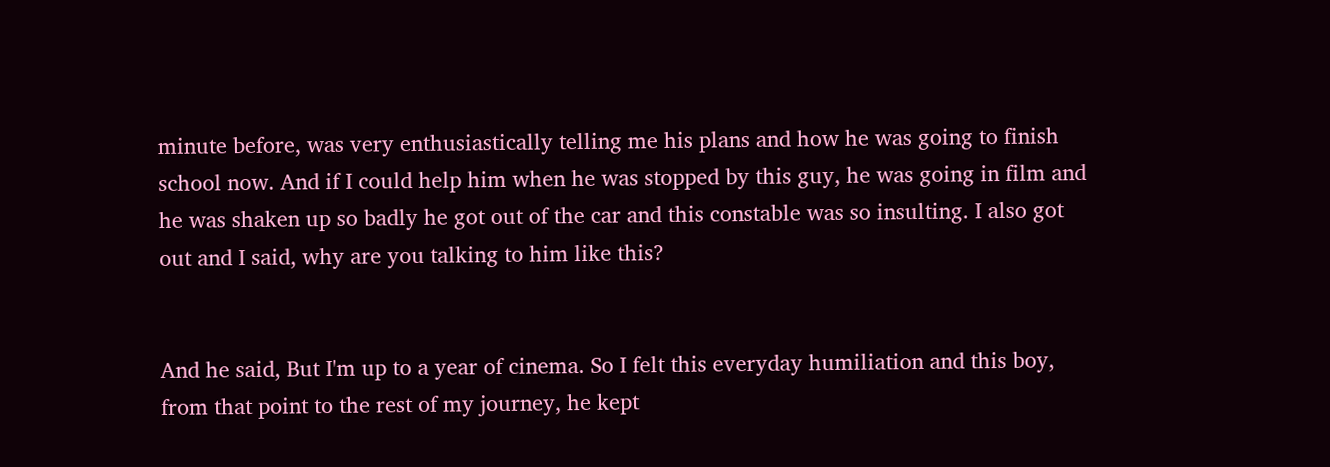minute before, was very enthusiastically telling me his plans and how he was going to finish school now. And if I could help him when he was stopped by this guy, he was going in film and he was shaken up so badly he got out of the car and this constable was so insulting. I also got out and I said, why are you talking to him like this?


And he said, But I'm up to a year of cinema. So I felt this everyday humiliation and this boy, from that point to the rest of my journey, he kept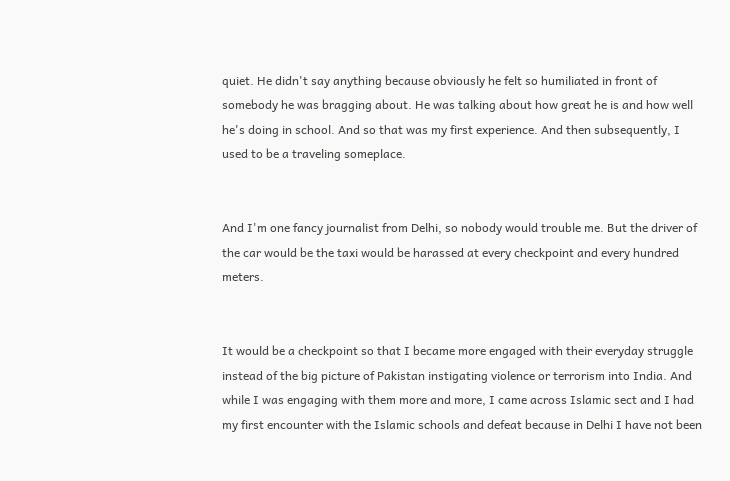quiet. He didn't say anything because obviously he felt so humiliated in front of somebody he was bragging about. He was talking about how great he is and how well he's doing in school. And so that was my first experience. And then subsequently, I used to be a traveling someplace.


And I'm one fancy journalist from Delhi, so nobody would trouble me. But the driver of the car would be the taxi would be harassed at every checkpoint and every hundred meters.


It would be a checkpoint so that I became more engaged with their everyday struggle instead of the big picture of Pakistan instigating violence or terrorism into India. And while I was engaging with them more and more, I came across Islamic sect and I had my first encounter with the Islamic schools and defeat because in Delhi I have not been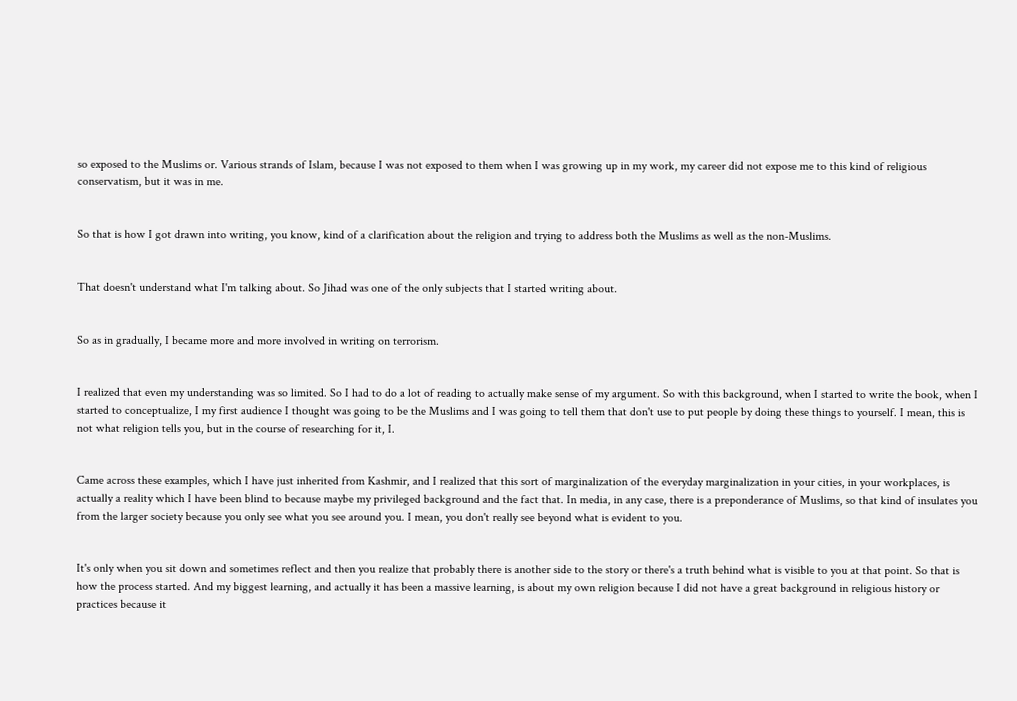so exposed to the Muslims or. Various strands of Islam, because I was not exposed to them when I was growing up in my work, my career did not expose me to this kind of religious conservatism, but it was in me.


So that is how I got drawn into writing, you know, kind of a clarification about the religion and trying to address both the Muslims as well as the non-Muslims.


That doesn't understand what I'm talking about. So Jihad was one of the only subjects that I started writing about.


So as in gradually, I became more and more involved in writing on terrorism.


I realized that even my understanding was so limited. So I had to do a lot of reading to actually make sense of my argument. So with this background, when I started to write the book, when I started to conceptualize, I my first audience I thought was going to be the Muslims and I was going to tell them that don't use to put people by doing these things to yourself. I mean, this is not what religion tells you, but in the course of researching for it, I.


Came across these examples, which I have just inherited from Kashmir, and I realized that this sort of marginalization of the everyday marginalization in your cities, in your workplaces, is actually a reality which I have been blind to because maybe my privileged background and the fact that. In media, in any case, there is a preponderance of Muslims, so that kind of insulates you from the larger society because you only see what you see around you. I mean, you don't really see beyond what is evident to you.


It's only when you sit down and sometimes reflect and then you realize that probably there is another side to the story or there's a truth behind what is visible to you at that point. So that is how the process started. And my biggest learning, and actually it has been a massive learning, is about my own religion because I did not have a great background in religious history or practices because it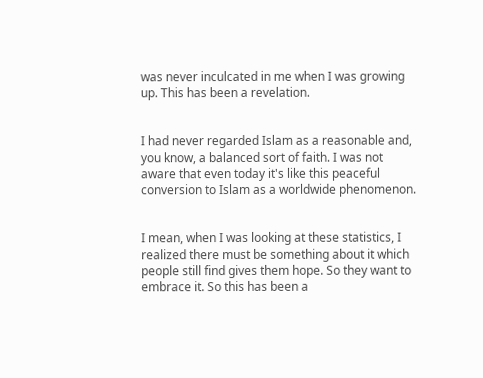was never inculcated in me when I was growing up. This has been a revelation.


I had never regarded Islam as a reasonable and, you know, a balanced sort of faith. I was not aware that even today it's like this peaceful conversion to Islam as a worldwide phenomenon.


I mean, when I was looking at these statistics, I realized there must be something about it which people still find gives them hope. So they want to embrace it. So this has been a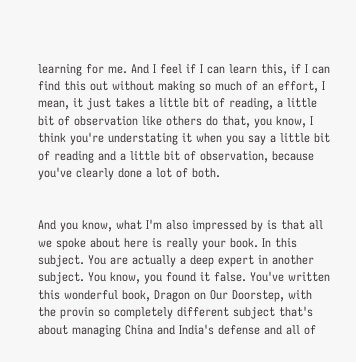learning for me. And I feel if I can learn this, if I can find this out without making so much of an effort, I mean, it just takes a little bit of reading, a little bit of observation like others do that, you know, I think you're understating it when you say a little bit of reading and a little bit of observation, because you've clearly done a lot of both.


And you know, what I'm also impressed by is that all we spoke about here is really your book. In this subject. You are actually a deep expert in another subject. You know, you found it false. You've written this wonderful book, Dragon on Our Doorstep, with the provin so completely different subject that's about managing China and India's defense and all of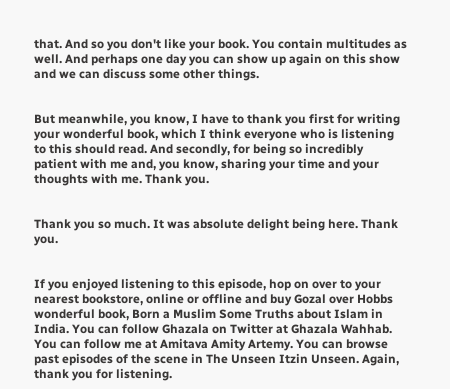that. And so you don't like your book. You contain multitudes as well. And perhaps one day you can show up again on this show and we can discuss some other things.


But meanwhile, you know, I have to thank you first for writing your wonderful book, which I think everyone who is listening to this should read. And secondly, for being so incredibly patient with me and, you know, sharing your time and your thoughts with me. Thank you.


Thank you so much. It was absolute delight being here. Thank you.


If you enjoyed listening to this episode, hop on over to your nearest bookstore, online or offline and buy Gozal over Hobbs wonderful book, Born a Muslim Some Truths about Islam in India. You can follow Ghazala on Twitter at Ghazala Wahhab. You can follow me at Amitava Amity Artemy. You can browse past episodes of the scene in The Unseen Itzin Unseen. Again, thank you for listening.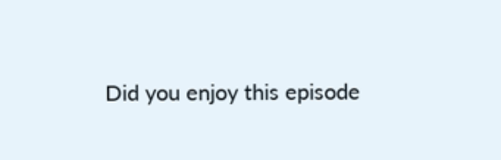Did you enjoy this episode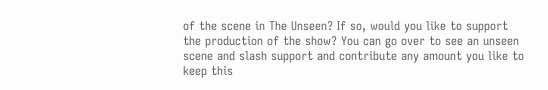of the scene in The Unseen? If so, would you like to support the production of the show? You can go over to see an unseen scene and slash support and contribute any amount you like to keep this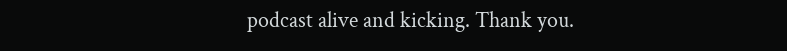podcast alive and kicking. Thank you.